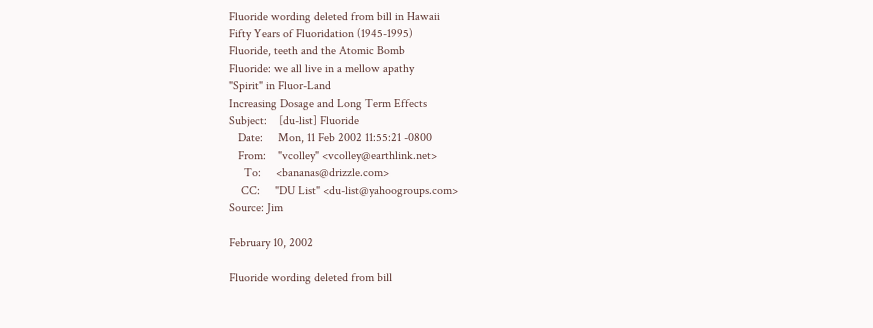Fluoride wording deleted from bill in Hawaii
Fifty Years of Fluoridation (1945-1995)
Fluoride, teeth and the Atomic Bomb
Fluoride: we all live in a mellow apathy
"Spirit" in Fluor-Land
Increasing Dosage and Long Term Effects
Subject:    [du-list] Fluoride
   Date:     Mon, 11 Feb 2002 11:55:21 -0800
   From:    "vcolley" <vcolley@earthlink.net>
     To:     <bananas@drizzle.com>
    CC:     "DU List" <du-list@yahoogroups.com>
Source: Jim

February 10, 2002

Fluoride wording deleted from bill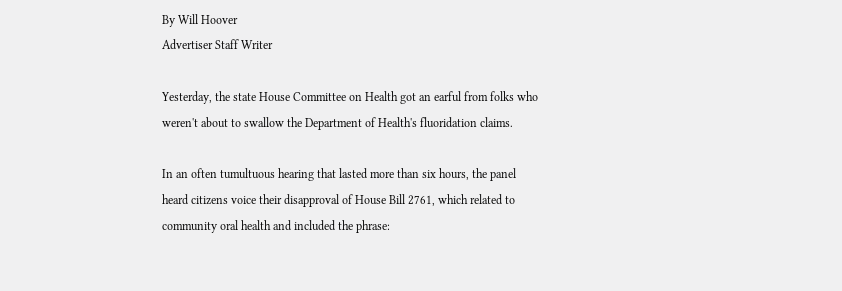By Will Hoover
Advertiser Staff Writer

Yesterday, the state House Committee on Health got an earful from folks who
weren't about to swallow the Department of Health's fluoridation claims.

In an often tumultuous hearing that lasted more than six hours, the panel
heard citizens voice their disapproval of House Bill 2761, which related to
community oral health and included the phrase: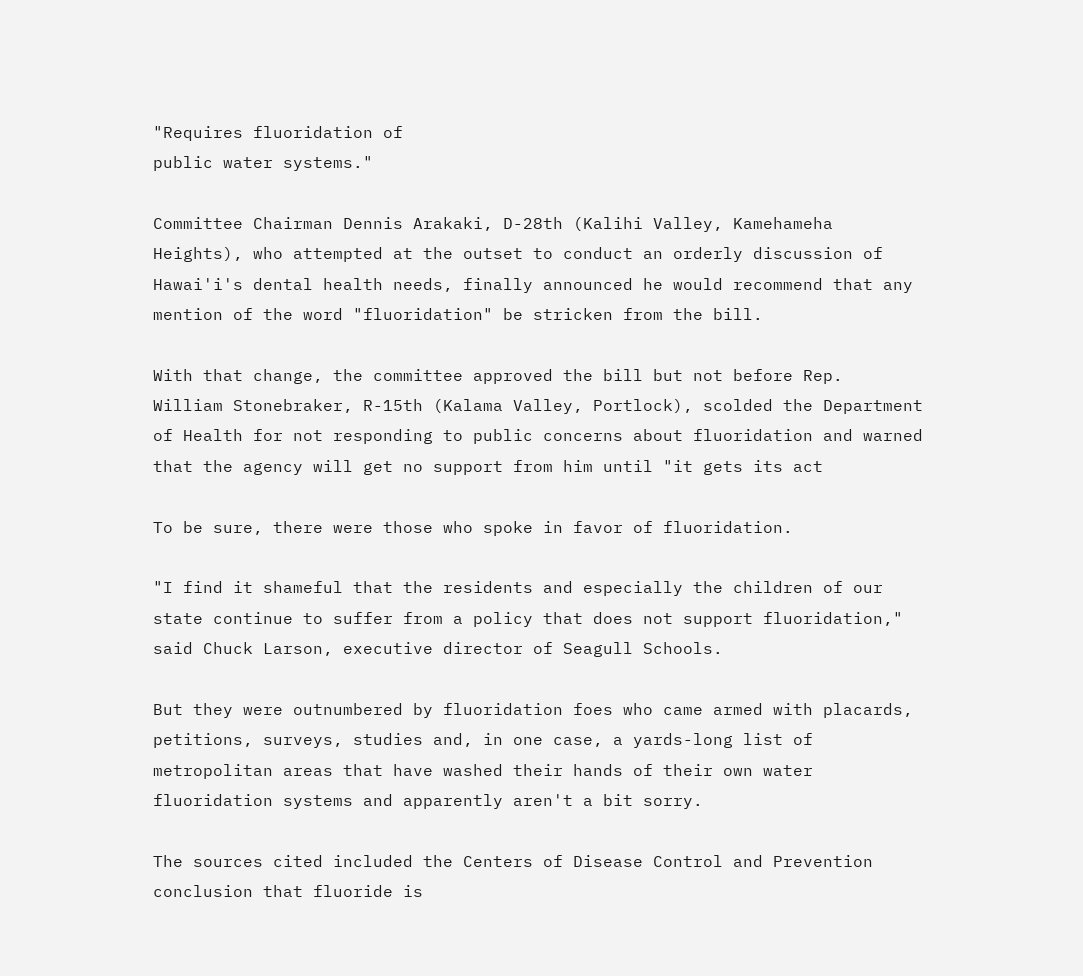"Requires fluoridation of
public water systems."

Committee Chairman Dennis Arakaki, D-28th (Kalihi Valley, Kamehameha
Heights), who attempted at the outset to conduct an orderly discussion of
Hawai'i's dental health needs, finally announced he would recommend that any
mention of the word "fluoridation" be stricken from the bill.

With that change, the committee approved the bill but not before Rep.
William Stonebraker, R-15th (Kalama Valley, Portlock), scolded the Department
of Health for not responding to public concerns about fluoridation and warned
that the agency will get no support from him until "it gets its act

To be sure, there were those who spoke in favor of fluoridation.

"I find it shameful that the residents and especially the children of our
state continue to suffer from a policy that does not support fluoridation,"
said Chuck Larson, executive director of Seagull Schools.

But they were outnumbered by fluoridation foes who came armed with placards,
petitions, surveys, studies and, in one case, a yards-long list of
metropolitan areas that have washed their hands of their own water
fluoridation systems and apparently aren't a bit sorry.

The sources cited included the Centers of Disease Control and Prevention
conclusion that fluoride is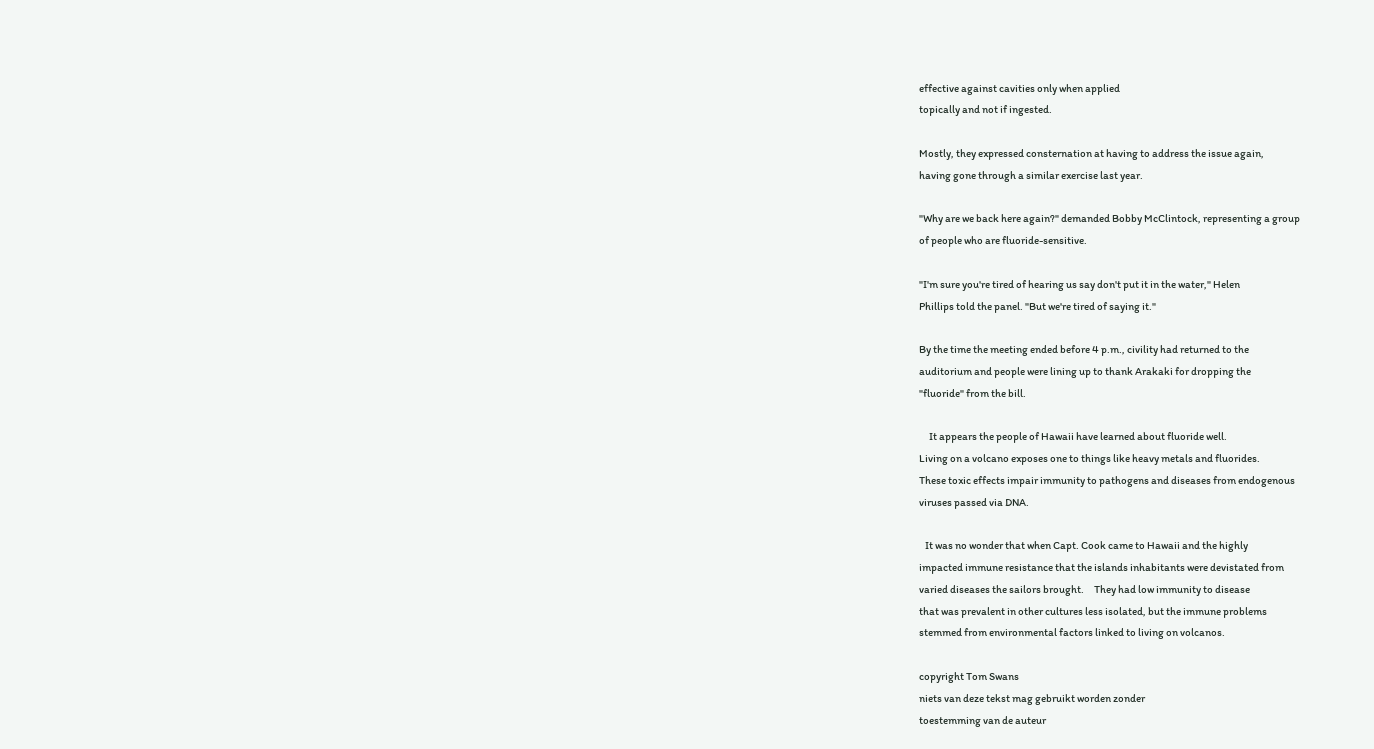effective against cavities only when applied
topically and not if ingested.

Mostly, they expressed consternation at having to address the issue again,
having gone through a similar exercise last year.

"Why are we back here again?" demanded Bobby McClintock, representing a group
of people who are fluoride-sensitive.

"I'm sure you're tired of hearing us say don't put it in the water," Helen
Phillips told the panel. "But we're tired of saying it."

By the time the meeting ended before 4 p.m., civility had returned to the
auditorium and people were lining up to thank Arakaki for dropping the
"fluoride" from the bill.

     It appears the people of Hawaii have learned about fluoride well.
Living on a volcano exposes one to things like heavy metals and fluorides.
These toxic effects impair immunity to pathogens and diseases from endogenous
viruses passed via DNA.

   It was no wonder that when Capt. Cook came to Hawaii and the highly
impacted immune resistance that the islands inhabitants were devistated from
varied diseases the sailors brought.     They had low immunity to disease
that was prevalent in other cultures less isolated, but the immune problems
stemmed from environmental factors linked to living on volcanos.

copyright Tom Swans
niets van deze tekst mag gebruikt worden zonder
toestemming van de auteur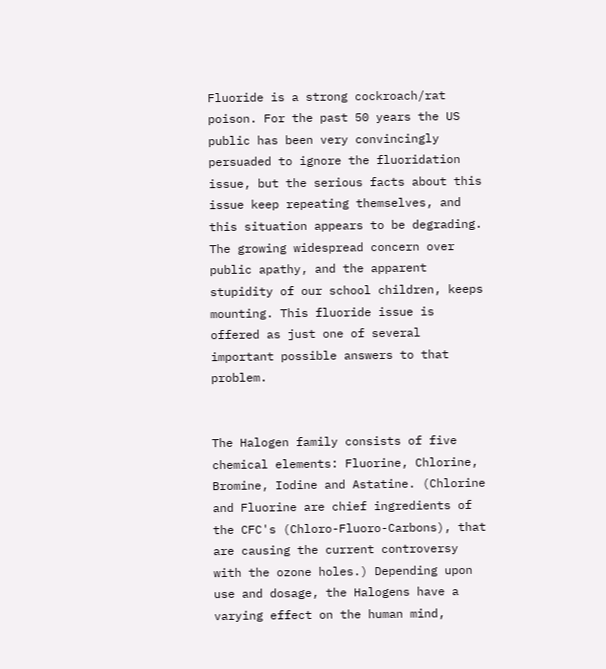Fluoride is a strong cockroach/rat poison. For the past 50 years the US public has been very convincingly persuaded to ignore the fluoridation issue, but the serious facts about this issue keep repeating themselves, and this situation appears to be degrading. The growing widespread concern over public apathy, and the apparent stupidity of our school children, keeps mounting. This fluoride issue is offered as just one of several important possible answers to that problem.


The Halogen family consists of five chemical elements: Fluorine, Chlorine, Bromine, Iodine and Astatine. (Chlorine and Fluorine are chief ingredients of the CFC's (Chloro-Fluoro-Carbons), that are causing the current controversy with the ozone holes.) Depending upon use and dosage, the Halogens have a varying effect on the human mind,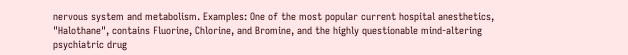nervous system and metabolism. Examples: One of the most popular current hospital anesthetics, "Halothane", contains Fluorine, Chlorine, and Bromine, and the highly questionable mind-altering psychiatric drug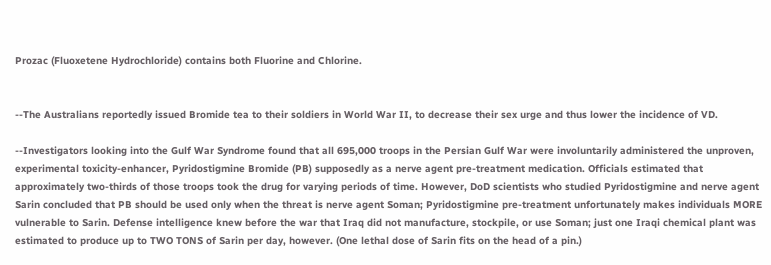Prozac (Fluoxetene Hydrochloride) contains both Fluorine and Chlorine.


--The Australians reportedly issued Bromide tea to their soldiers in World War II, to decrease their sex urge and thus lower the incidence of VD.

--Investigators looking into the Gulf War Syndrome found that all 695,000 troops in the Persian Gulf War were involuntarily administered the unproven, experimental toxicity-enhancer, Pyridostigmine Bromide (PB) supposedly as a nerve agent pre-treatment medication. Officials estimated that approximately two-thirds of those troops took the drug for varying periods of time. However, DoD scientists who studied Pyridostigmine and nerve agent Sarin concluded that PB should be used only when the threat is nerve agent Soman; Pyridostigmine pre-treatment unfortunately makes individuals MORE vulnerable to Sarin. Defense intelligence knew before the war that Iraq did not manufacture, stockpile, or use Soman; just one Iraqi chemical plant was estimated to produce up to TWO TONS of Sarin per day, however. (One lethal dose of Sarin fits on the head of a pin.)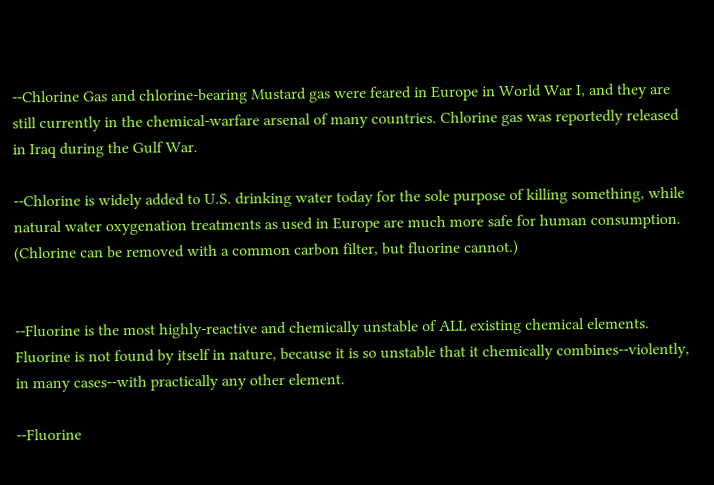--Chlorine Gas and chlorine-bearing Mustard gas were feared in Europe in World War I, and they are still currently in the chemical-warfare arsenal of many countries. Chlorine gas was reportedly released in Iraq during the Gulf War.

--Chlorine is widely added to U.S. drinking water today for the sole purpose of killing something, while natural water oxygenation treatments as used in Europe are much more safe for human consumption. (Chlorine can be removed with a common carbon filter, but fluorine cannot.)


--Fluorine is the most highly-reactive and chemically unstable of ALL existing chemical elements. Fluorine is not found by itself in nature, because it is so unstable that it chemically combines--violently, in many cases--with practically any other element.

--Fluorine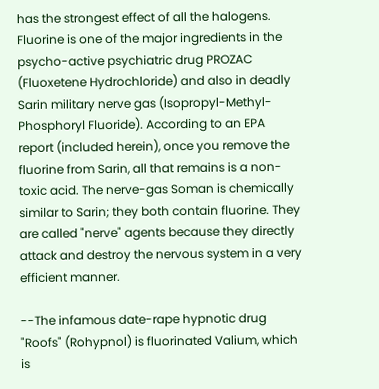has the strongest effect of all the halogens. Fluorine is one of the major ingredients in the psycho-active psychiatric drug PROZAC (Fluoxetene Hydrochloride) and also in deadly Sarin military nerve gas (Isopropyl-Methyl-Phosphoryl Fluoride). According to an EPA report (included herein), once you remove the fluorine from Sarin, all that remains is a non-toxic acid. The nerve-gas Soman is chemically similar to Sarin; they both contain fluorine. They are called "nerve" agents because they directly attack and destroy the nervous system in a very efficient manner.

--The infamous date-rape hypnotic drug "Roofs" (Rohypnol) is fluorinated Valium, which is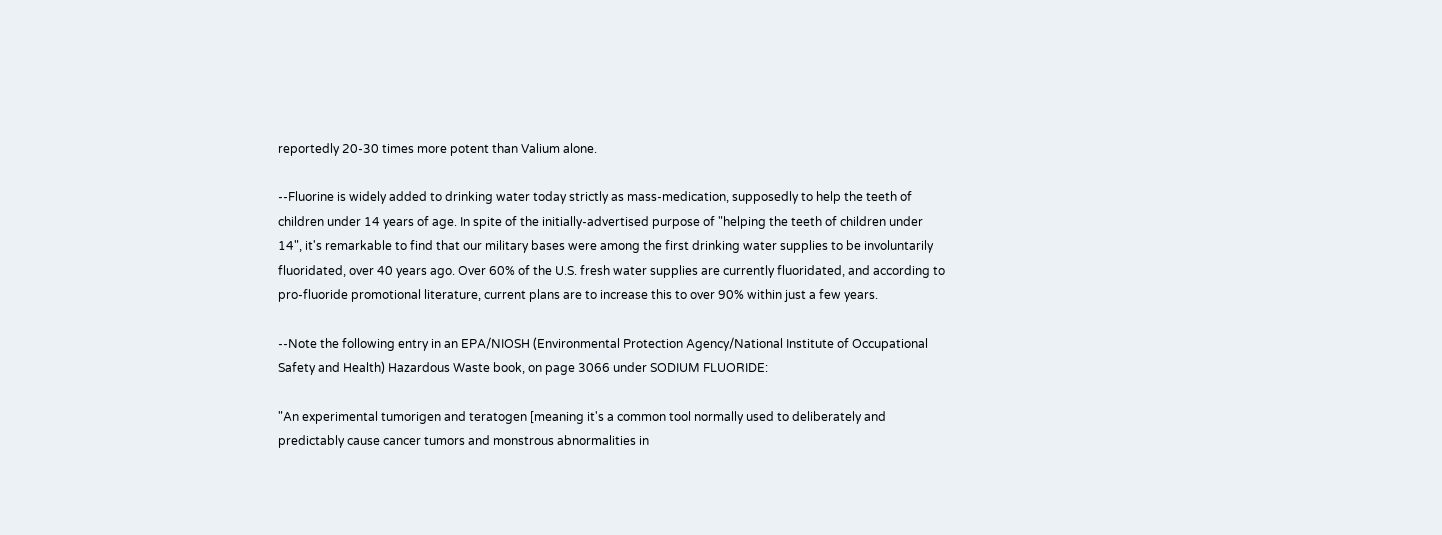reportedly 20-30 times more potent than Valium alone.

--Fluorine is widely added to drinking water today strictly as mass-medication, supposedly to help the teeth of children under 14 years of age. In spite of the initially-advertised purpose of "helping the teeth of children under 14", it's remarkable to find that our military bases were among the first drinking water supplies to be involuntarily fluoridated, over 40 years ago. Over 60% of the U.S. fresh water supplies are currently fluoridated, and according to pro-fluoride promotional literature, current plans are to increase this to over 90% within just a few years.

--Note the following entry in an EPA/NIOSH (Environmental Protection Agency/National Institute of Occupational Safety and Health) Hazardous Waste book, on page 3066 under SODIUM FLUORIDE:

"An experimental tumorigen and teratogen [meaning it's a common tool normally used to deliberately and predictably cause cancer tumors and monstrous abnormalities in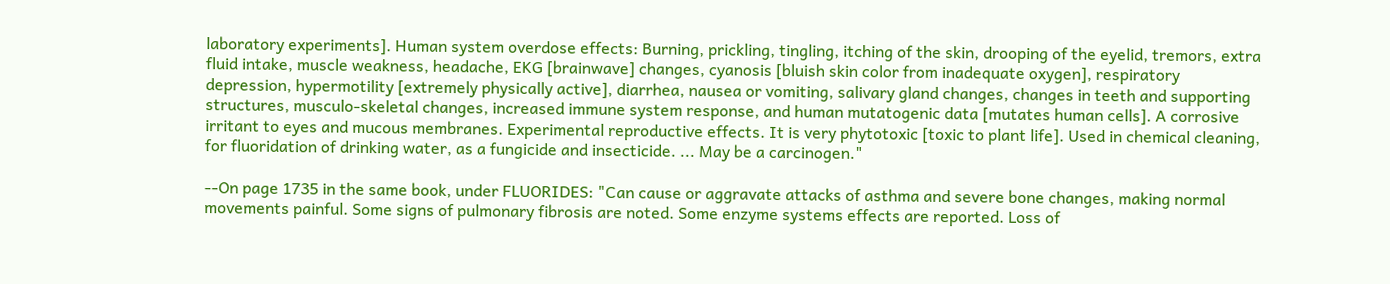laboratory experiments]. Human system overdose effects: Burning, prickling, tingling, itching of the skin, drooping of the eyelid, tremors, extra fluid intake, muscle weakness, headache, EKG [brainwave] changes, cyanosis [bluish skin color from inadequate oxygen], respiratory depression, hypermotility [extremely physically active], diarrhea, nausea or vomiting, salivary gland changes, changes in teeth and supporting structures, musculo-skeletal changes, increased immune system response, and human mutatogenic data [mutates human cells]. A corrosive irritant to eyes and mucous membranes. Experimental reproductive effects. It is very phytotoxic [toxic to plant life]. Used in chemical cleaning, for fluoridation of drinking water, as a fungicide and insecticide. ... May be a carcinogen."

--On page 1735 in the same book, under FLUORIDES: "Can cause or aggravate attacks of asthma and severe bone changes, making normal movements painful. Some signs of pulmonary fibrosis are noted. Some enzyme systems effects are reported. Loss of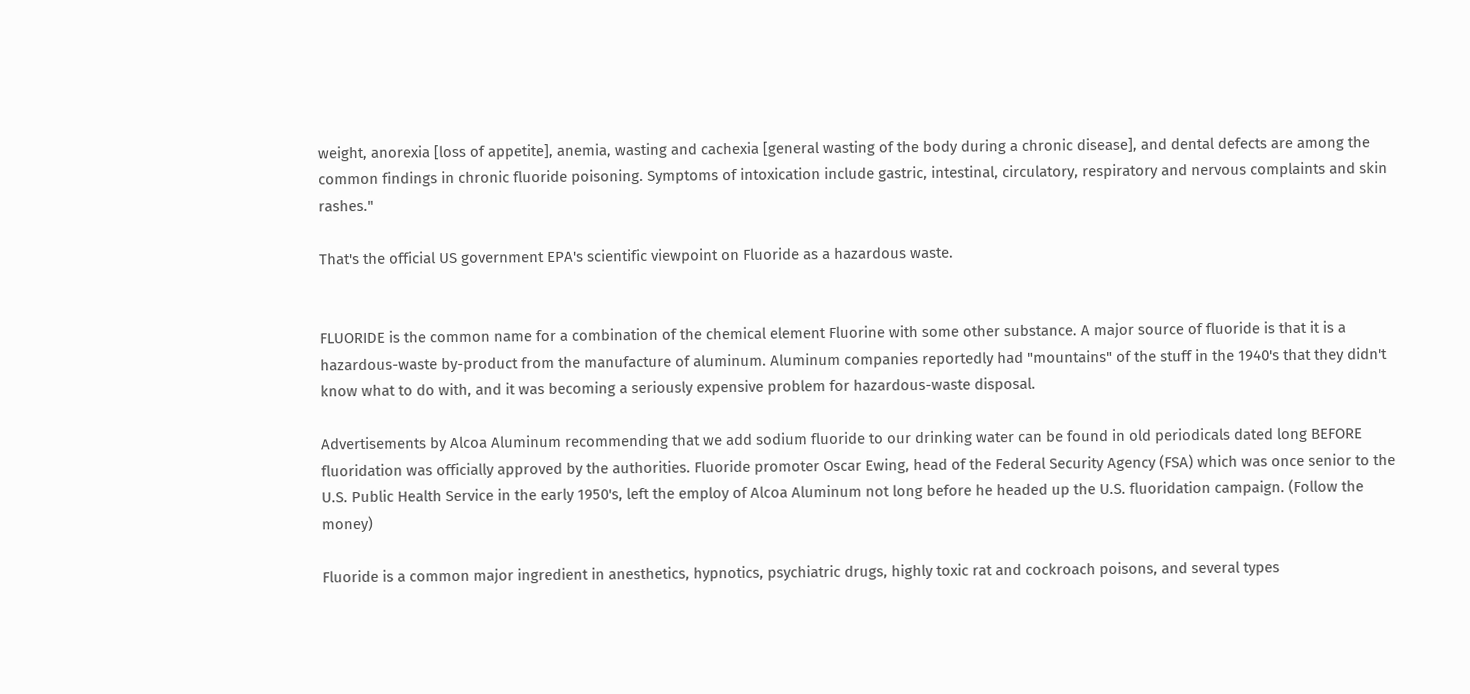weight, anorexia [loss of appetite], anemia, wasting and cachexia [general wasting of the body during a chronic disease], and dental defects are among the common findings in chronic fluoride poisoning. Symptoms of intoxication include gastric, intestinal, circulatory, respiratory and nervous complaints and skin rashes."

That's the official US government EPA's scientific viewpoint on Fluoride as a hazardous waste.


FLUORIDE is the common name for a combination of the chemical element Fluorine with some other substance. A major source of fluoride is that it is a hazardous-waste by-product from the manufacture of aluminum. Aluminum companies reportedly had "mountains" of the stuff in the 1940's that they didn't know what to do with, and it was becoming a seriously expensive problem for hazardous-waste disposal.

Advertisements by Alcoa Aluminum recommending that we add sodium fluoride to our drinking water can be found in old periodicals dated long BEFORE fluoridation was officially approved by the authorities. Fluoride promoter Oscar Ewing, head of the Federal Security Agency (FSA) which was once senior to the U.S. Public Health Service in the early 1950's, left the employ of Alcoa Aluminum not long before he headed up the U.S. fluoridation campaign. (Follow the money)

Fluoride is a common major ingredient in anesthetics, hypnotics, psychiatric drugs, highly toxic rat and cockroach poisons, and several types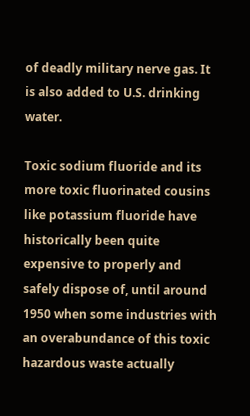of deadly military nerve gas. It is also added to U.S. drinking water.

Toxic sodium fluoride and its more toxic fluorinated cousins like potassium fluoride have historically been quite expensive to properly and safely dispose of, until around 1950 when some industries with an overabundance of this toxic hazardous waste actually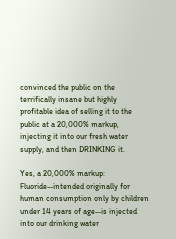convinced the public on the terrifically insane but highly profitable idea of selling it to the public at a 20,000% markup, injecting it into our fresh water supply, and then DRINKING it.

Yes, a 20,000% markup: Fluoride--intended originally for human consumption only by children under 14 years of age--is injected into our drinking water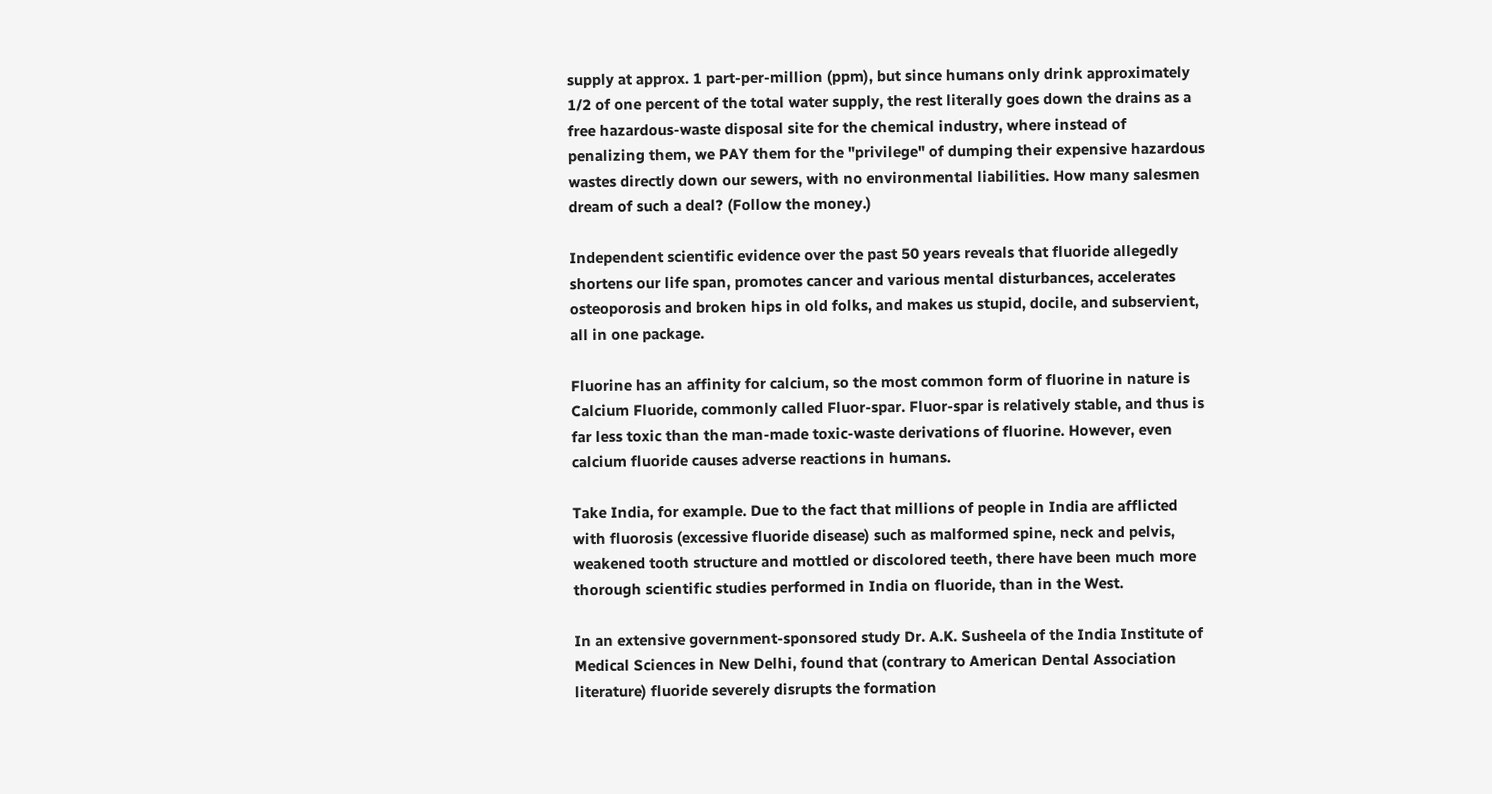supply at approx. 1 part-per-million (ppm), but since humans only drink approximately 1/2 of one percent of the total water supply, the rest literally goes down the drains as a free hazardous-waste disposal site for the chemical industry, where instead of penalizing them, we PAY them for the "privilege" of dumping their expensive hazardous wastes directly down our sewers, with no environmental liabilities. How many salesmen dream of such a deal? (Follow the money.)

Independent scientific evidence over the past 50 years reveals that fluoride allegedly shortens our life span, promotes cancer and various mental disturbances, accelerates osteoporosis and broken hips in old folks, and makes us stupid, docile, and subservient, all in one package.

Fluorine has an affinity for calcium, so the most common form of fluorine in nature is Calcium Fluoride, commonly called Fluor-spar. Fluor-spar is relatively stable, and thus is far less toxic than the man-made toxic-waste derivations of fluorine. However, even calcium fluoride causes adverse reactions in humans.

Take India, for example. Due to the fact that millions of people in India are afflicted with fluorosis (excessive fluoride disease) such as malformed spine, neck and pelvis, weakened tooth structure and mottled or discolored teeth, there have been much more thorough scientific studies performed in India on fluoride, than in the West.

In an extensive government-sponsored study Dr. A.K. Susheela of the India Institute of Medical Sciences in New Delhi, found that (contrary to American Dental Association literature) fluoride severely disrupts the formation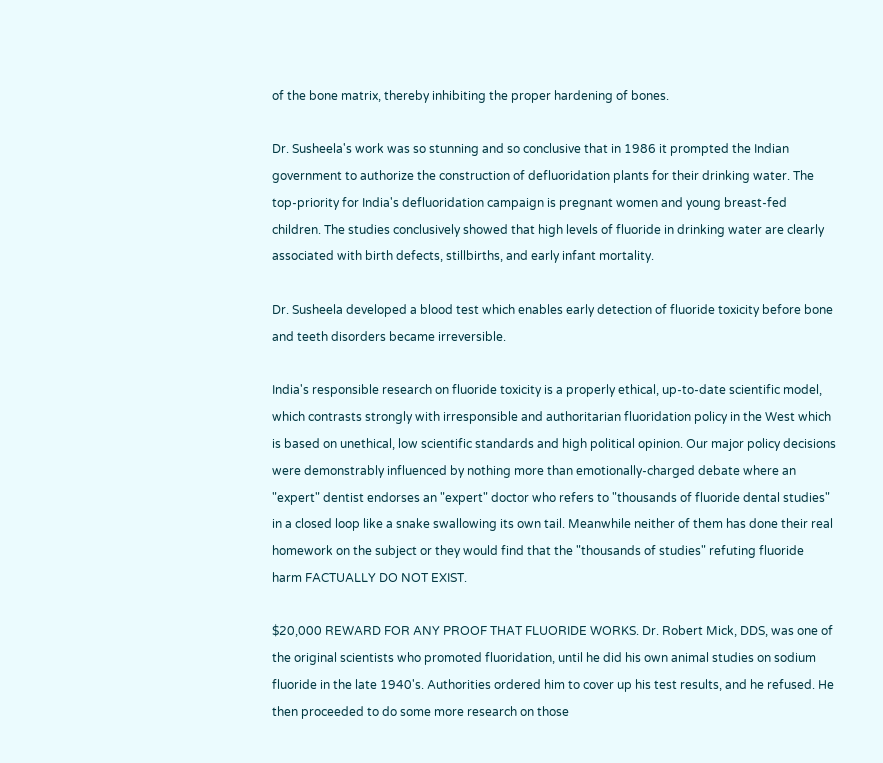of the bone matrix, thereby inhibiting the proper hardening of bones.

Dr. Susheela's work was so stunning and so conclusive that in 1986 it prompted the Indian government to authorize the construction of defluoridation plants for their drinking water. The top-priority for India's defluoridation campaign is pregnant women and young breast-fed children. The studies conclusively showed that high levels of fluoride in drinking water are clearly associated with birth defects, stillbirths, and early infant mortality.

Dr. Susheela developed a blood test which enables early detection of fluoride toxicity before bone and teeth disorders became irreversible.

India's responsible research on fluoride toxicity is a properly ethical, up-to-date scientific model, which contrasts strongly with irresponsible and authoritarian fluoridation policy in the West which is based on unethical, low scientific standards and high political opinion. Our major policy decisions were demonstrably influenced by nothing more than emotionally-charged debate where an "expert" dentist endorses an "expert" doctor who refers to "thousands of fluoride dental studies" in a closed loop like a snake swallowing its own tail. Meanwhile neither of them has done their real homework on the subject or they would find that the "thousands of studies" refuting fluoride harm FACTUALLY DO NOT EXIST.

$20,000 REWARD FOR ANY PROOF THAT FLUORIDE WORKS. Dr. Robert Mick, DDS, was one of the original scientists who promoted fluoridation, until he did his own animal studies on sodium fluoride in the late 1940's. Authorities ordered him to cover up his test results, and he refused. He then proceeded to do some more research on those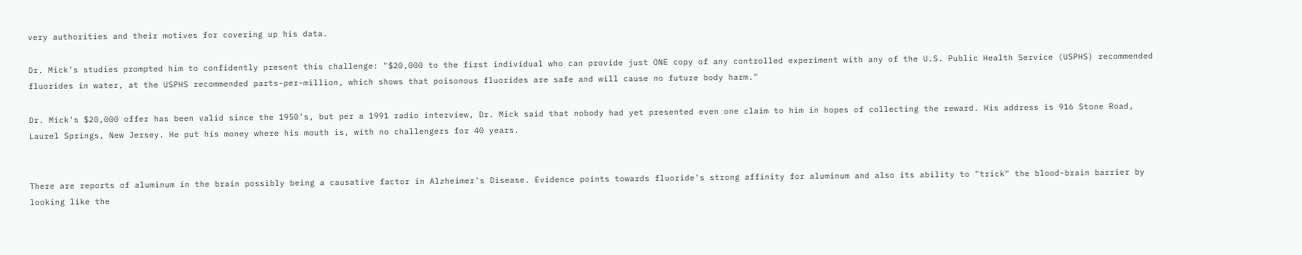very authorities and their motives for covering up his data.

Dr. Mick's studies prompted him to confidently present this challenge: "$20,000 to the first individual who can provide just ONE copy of any controlled experiment with any of the U.S. Public Health Service (USPHS) recommended fluorides in water, at the USPHS recommended parts-per-million, which shows that poisonous fluorides are safe and will cause no future body harm."

Dr. Mick's $20,000 offer has been valid since the 1950's, but per a 1991 radio interview, Dr. Mick said that nobody had yet presented even one claim to him in hopes of collecting the reward. His address is 916 Stone Road, Laurel Springs, New Jersey. He put his money where his mouth is, with no challengers for 40 years.


There are reports of aluminum in the brain possibly being a causative factor in Alzheimer's Disease. Evidence points towards fluoride's strong affinity for aluminum and also its ability to "trick" the blood-brain barrier by looking like the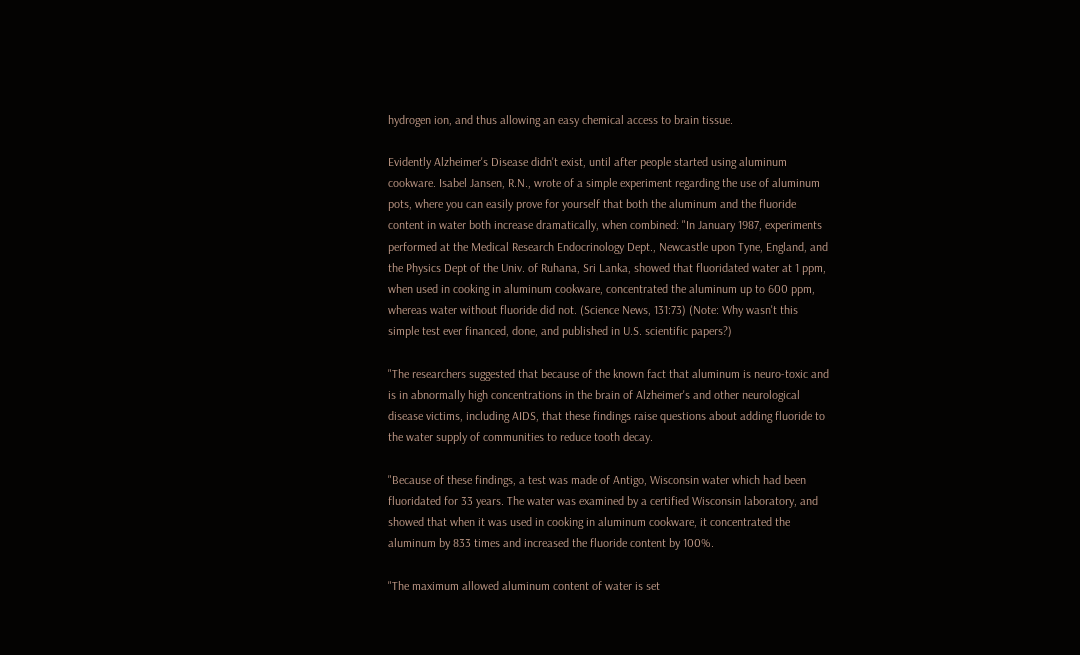hydrogen ion, and thus allowing an easy chemical access to brain tissue.

Evidently Alzheimer's Disease didn't exist, until after people started using aluminum cookware. Isabel Jansen, R.N., wrote of a simple experiment regarding the use of aluminum pots, where you can easily prove for yourself that both the aluminum and the fluoride content in water both increase dramatically, when combined: "In January 1987, experiments performed at the Medical Research Endocrinology Dept., Newcastle upon Tyne, England, and the Physics Dept of the Univ. of Ruhana, Sri Lanka, showed that fluoridated water at 1 ppm, when used in cooking in aluminum cookware, concentrated the aluminum up to 600 ppm, whereas water without fluoride did not. (Science News, 131:73) (Note: Why wasn't this simple test ever financed, done, and published in U.S. scientific papers?)

"The researchers suggested that because of the known fact that aluminum is neuro-toxic and is in abnormally high concentrations in the brain of Alzheimer's and other neurological disease victims, including AIDS, that these findings raise questions about adding fluoride to the water supply of communities to reduce tooth decay.

"Because of these findings, a test was made of Antigo, Wisconsin water which had been fluoridated for 33 years. The water was examined by a certified Wisconsin laboratory, and showed that when it was used in cooking in aluminum cookware, it concentrated the aluminum by 833 times and increased the fluoride content by 100%.

"The maximum allowed aluminum content of water is set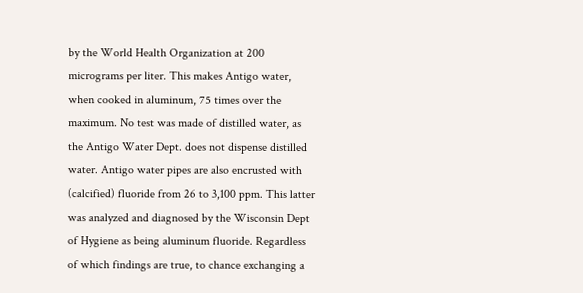by the World Health Organization at 200 micrograms per liter. This makes Antigo water, when cooked in aluminum, 75 times over the maximum. No test was made of distilled water, as the Antigo Water Dept. does not dispense distilled water. Antigo water pipes are also encrusted with (calcified) fluoride from 26 to 3,100 ppm. This latter was analyzed and diagnosed by the Wisconsin Dept of Hygiene as being aluminum fluoride. Regardless of which findings are true, to chance exchanging a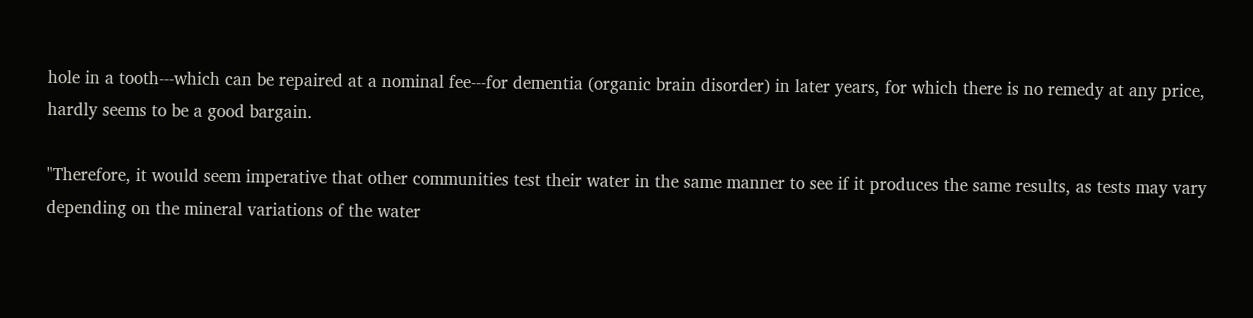hole in a tooth---which can be repaired at a nominal fee---for dementia (organic brain disorder) in later years, for which there is no remedy at any price, hardly seems to be a good bargain.

"Therefore, it would seem imperative that other communities test their water in the same manner to see if it produces the same results, as tests may vary depending on the mineral variations of the water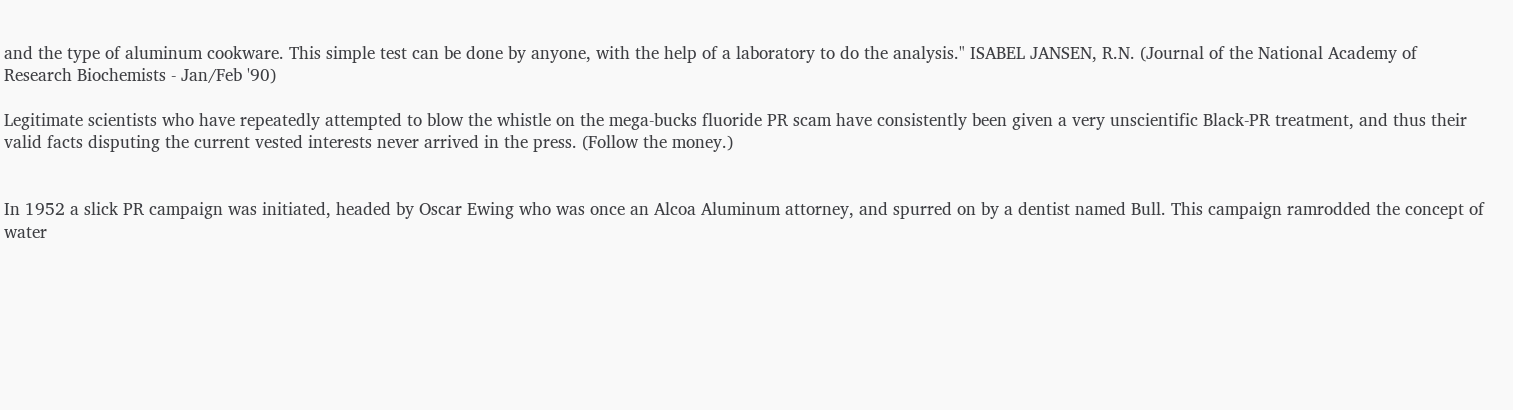and the type of aluminum cookware. This simple test can be done by anyone, with the help of a laboratory to do the analysis." ISABEL JANSEN, R.N. (Journal of the National Academy of Research Biochemists - Jan/Feb '90)

Legitimate scientists who have repeatedly attempted to blow the whistle on the mega-bucks fluoride PR scam have consistently been given a very unscientific Black-PR treatment, and thus their valid facts disputing the current vested interests never arrived in the press. (Follow the money.)


In 1952 a slick PR campaign was initiated, headed by Oscar Ewing who was once an Alcoa Aluminum attorney, and spurred on by a dentist named Bull. This campaign ramrodded the concept of water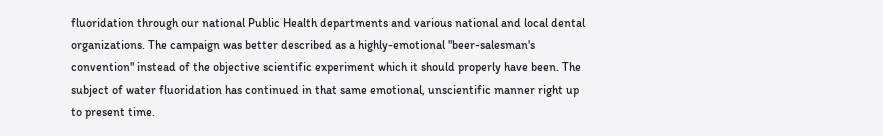fluoridation through our national Public Health departments and various national and local dental organizations. The campaign was better described as a highly-emotional "beer-salesman's convention" instead of the objective scientific experiment which it should properly have been. The subject of water fluoridation has continued in that same emotional, unscientific manner right up to present time.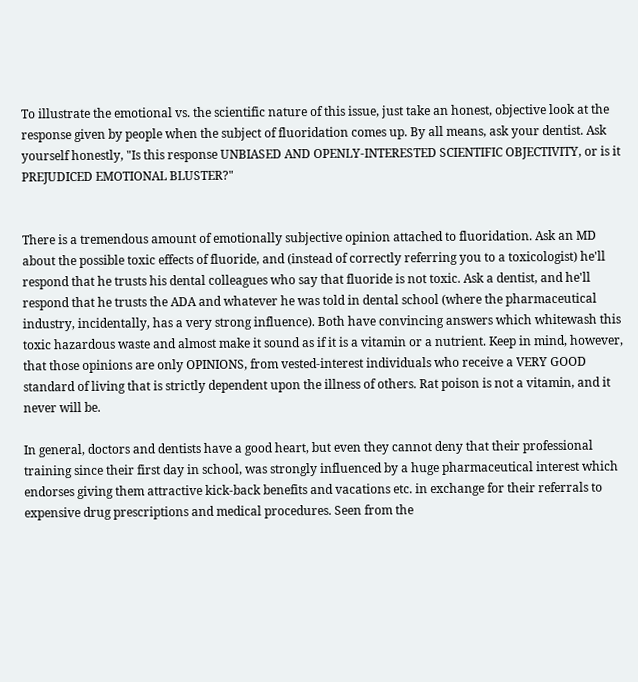To illustrate the emotional vs. the scientific nature of this issue, just take an honest, objective look at the response given by people when the subject of fluoridation comes up. By all means, ask your dentist. Ask yourself honestly, "Is this response UNBIASED AND OPENLY-INTERESTED SCIENTIFIC OBJECTIVITY, or is it PREJUDICED EMOTIONAL BLUSTER?"


There is a tremendous amount of emotionally subjective opinion attached to fluoridation. Ask an MD about the possible toxic effects of fluoride, and (instead of correctly referring you to a toxicologist) he'll respond that he trusts his dental colleagues who say that fluoride is not toxic. Ask a dentist, and he'll respond that he trusts the ADA and whatever he was told in dental school (where the pharmaceutical industry, incidentally, has a very strong influence). Both have convincing answers which whitewash this toxic hazardous waste and almost make it sound as if it is a vitamin or a nutrient. Keep in mind, however, that those opinions are only OPINIONS, from vested-interest individuals who receive a VERY GOOD standard of living that is strictly dependent upon the illness of others. Rat poison is not a vitamin, and it never will be.

In general, doctors and dentists have a good heart, but even they cannot deny that their professional training since their first day in school, was strongly influenced by a huge pharmaceutical interest which endorses giving them attractive kick-back benefits and vacations etc. in exchange for their referrals to expensive drug prescriptions and medical procedures. Seen from the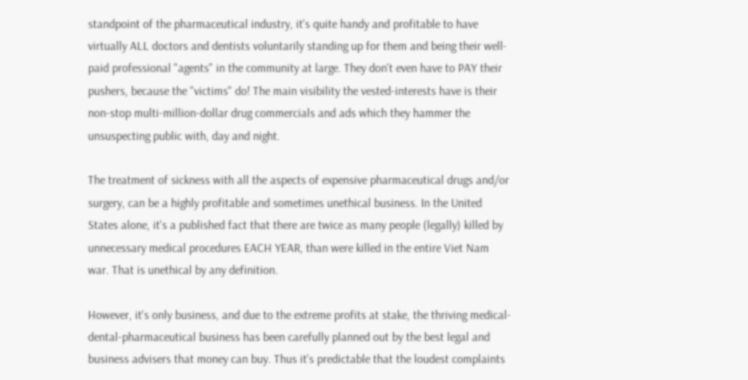standpoint of the pharmaceutical industry, it's quite handy and profitable to have virtually ALL doctors and dentists voluntarily standing up for them and being their well-paid professional "agents" in the community at large. They don't even have to PAY their pushers, because the "victims" do! The main visibility the vested-interests have is their non-stop multi-million-dollar drug commercials and ads which they hammer the unsuspecting public with, day and night.

The treatment of sickness with all the aspects of expensive pharmaceutical drugs and/or surgery, can be a highly profitable and sometimes unethical business. In the United States alone, it's a published fact that there are twice as many people (legally) killed by unnecessary medical procedures EACH YEAR, than were killed in the entire Viet Nam war. That is unethical by any definition.

However, it's only business, and due to the extreme profits at stake, the thriving medical-dental-pharmaceutical business has been carefully planned out by the best legal and business advisers that money can buy. Thus it's predictable that the loudest complaints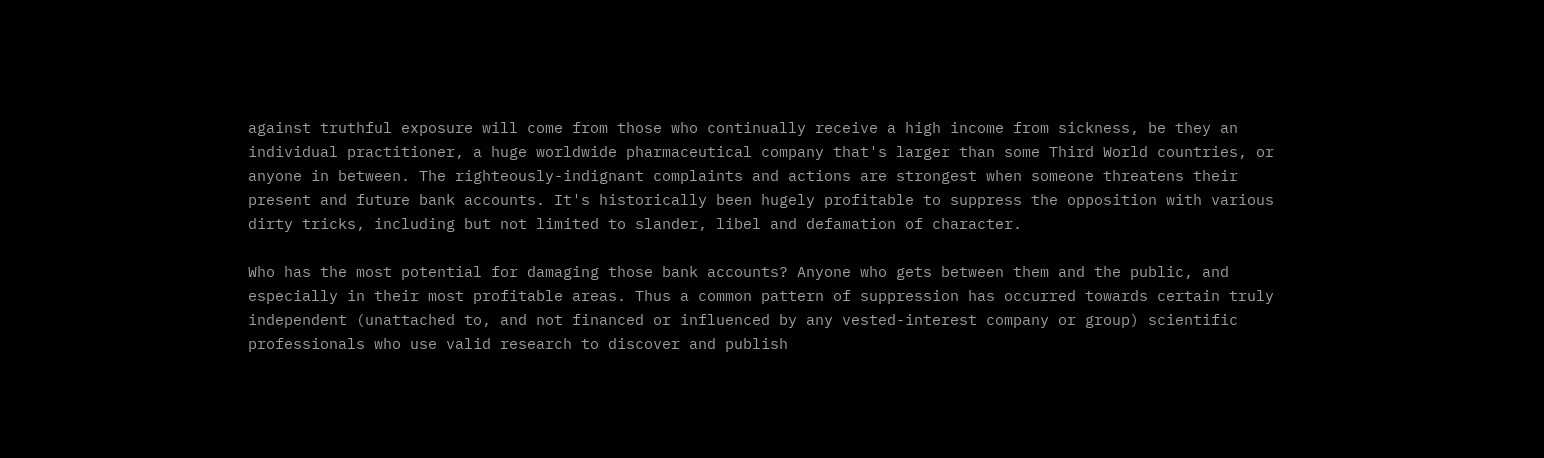against truthful exposure will come from those who continually receive a high income from sickness, be they an individual practitioner, a huge worldwide pharmaceutical company that's larger than some Third World countries, or anyone in between. The righteously-indignant complaints and actions are strongest when someone threatens their present and future bank accounts. It's historically been hugely profitable to suppress the opposition with various dirty tricks, including but not limited to slander, libel and defamation of character.

Who has the most potential for damaging those bank accounts? Anyone who gets between them and the public, and especially in their most profitable areas. Thus a common pattern of suppression has occurred towards certain truly independent (unattached to, and not financed or influenced by any vested-interest company or group) scientific professionals who use valid research to discover and publish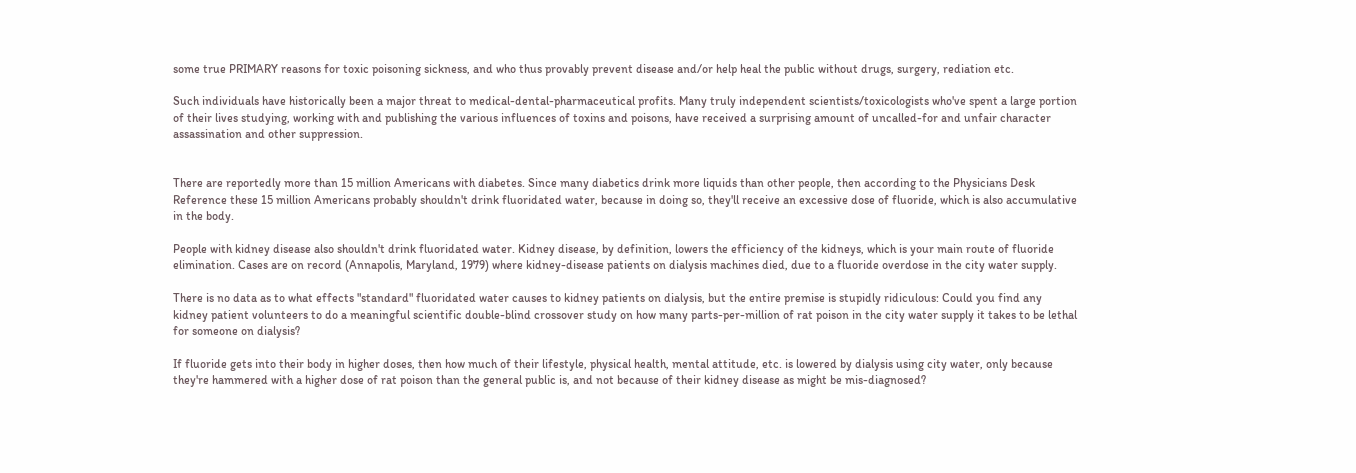some true PRIMARY reasons for toxic poisoning sickness, and who thus provably prevent disease and/or help heal the public without drugs, surgery, rediation etc.

Such individuals have historically been a major threat to medical-dental-pharmaceutical profits. Many truly independent scientists/toxicologists who've spent a large portion of their lives studying, working with and publishing the various influences of toxins and poisons, have received a surprising amount of uncalled-for and unfair character assassination and other suppression.


There are reportedly more than 15 million Americans with diabetes. Since many diabetics drink more liquids than other people, then according to the Physicians Desk Reference these 15 million Americans probably shouldn't drink fluoridated water, because in doing so, they'll receive an excessive dose of fluoride, which is also accumulative in the body.

People with kidney disease also shouldn't drink fluoridated water. Kidney disease, by definition, lowers the efficiency of the kidneys, which is your main route of fluoride elimination. Cases are on record (Annapolis, Maryland, 1979) where kidney-disease patients on dialysis machines died, due to a fluoride overdose in the city water supply.

There is no data as to what effects "standard" fluoridated water causes to kidney patients on dialysis, but the entire premise is stupidly ridiculous: Could you find any kidney patient volunteers to do a meaningful scientific double-blind crossover study on how many parts-per-million of rat poison in the city water supply it takes to be lethal for someone on dialysis?

If fluoride gets into their body in higher doses, then how much of their lifestyle, physical health, mental attitude, etc. is lowered by dialysis using city water, only because they're hammered with a higher dose of rat poison than the general public is, and not because of their kidney disease as might be mis-diagnosed?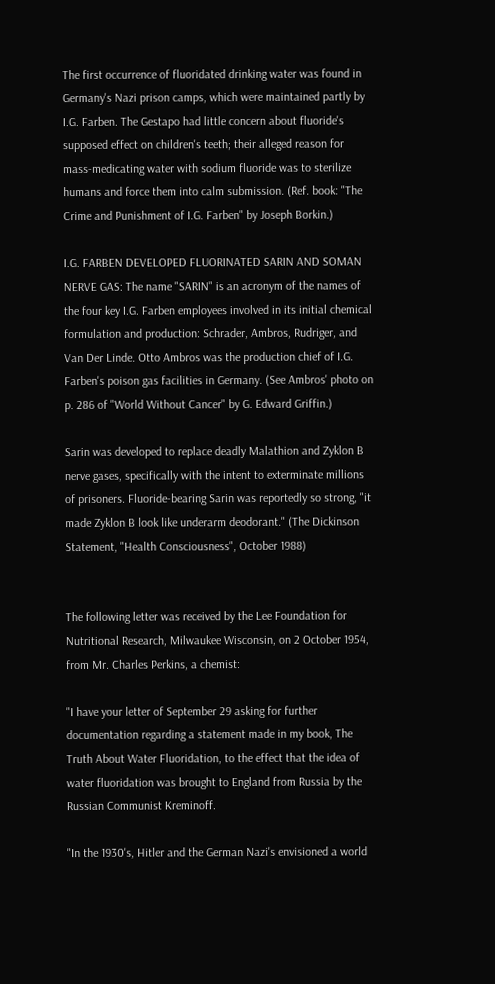The first occurrence of fluoridated drinking water was found in Germany's Nazi prison camps, which were maintained partly by I.G. Farben. The Gestapo had little concern about fluoride's supposed effect on children's teeth; their alleged reason for mass-medicating water with sodium fluoride was to sterilize humans and force them into calm submission. (Ref. book: "The Crime and Punishment of I.G. Farben" by Joseph Borkin.)

I.G. FARBEN DEVELOPED FLUORINATED SARIN AND SOMAN NERVE GAS: The name "SARIN" is an acronym of the names of the four key I.G. Farben employees involved in its initial chemical formulation and production: Schrader, Ambros, Rudriger, and Van Der Linde. Otto Ambros was the production chief of I.G. Farben's poison gas facilities in Germany. (See Ambros' photo on p. 286 of "World Without Cancer" by G. Edward Griffin.)

Sarin was developed to replace deadly Malathion and Zyklon B nerve gases, specifically with the intent to exterminate millions of prisoners. Fluoride-bearing Sarin was reportedly so strong, "it made Zyklon B look like underarm deodorant." (The Dickinson Statement, "Health Consciousness", October 1988)


The following letter was received by the Lee Foundation for Nutritional Research, Milwaukee Wisconsin, on 2 October 1954, from Mr. Charles Perkins, a chemist:

"I have your letter of September 29 asking for further documentation regarding a statement made in my book, The Truth About Water Fluoridation, to the effect that the idea of water fluoridation was brought to England from Russia by the Russian Communist Kreminoff.

"In the 1930's, Hitler and the German Nazi's envisioned a world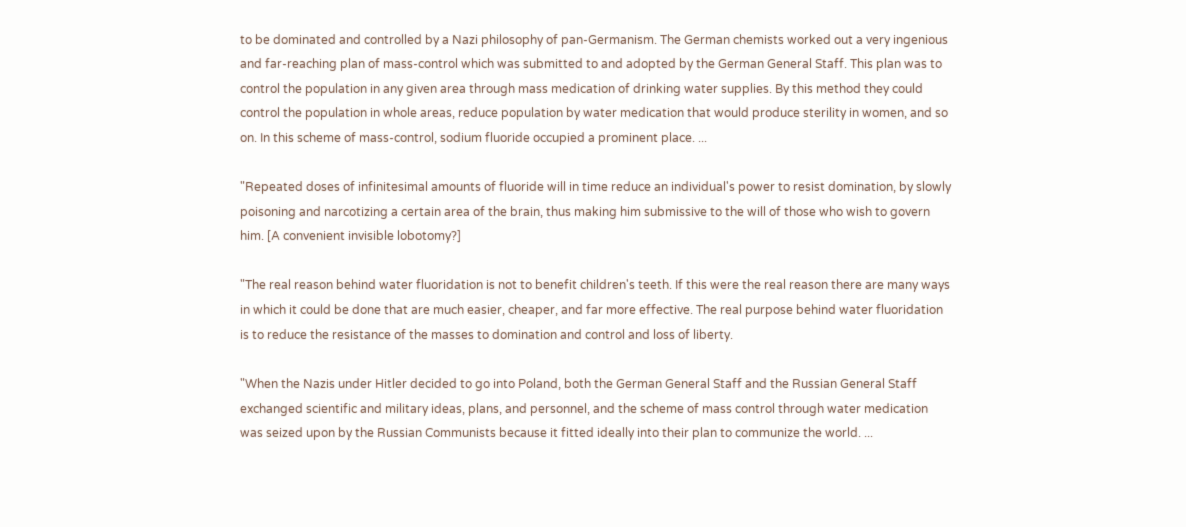to be dominated and controlled by a Nazi philosophy of pan-Germanism. The German chemists worked out a very ingenious and far-reaching plan of mass-control which was submitted to and adopted by the German General Staff. This plan was to control the population in any given area through mass medication of drinking water supplies. By this method they could control the population in whole areas, reduce population by water medication that would produce sterility in women, and so on. In this scheme of mass-control, sodium fluoride occupied a prominent place. ...

"Repeated doses of infinitesimal amounts of fluoride will in time reduce an individual's power to resist domination, by slowly poisoning and narcotizing a certain area of the brain, thus making him submissive to the will of those who wish to govern him. [A convenient invisible lobotomy?]

"The real reason behind water fluoridation is not to benefit children's teeth. If this were the real reason there are many ways in which it could be done that are much easier, cheaper, and far more effective. The real purpose behind water fluoridation is to reduce the resistance of the masses to domination and control and loss of liberty.

"When the Nazis under Hitler decided to go into Poland, both the German General Staff and the Russian General Staff exchanged scientific and military ideas, plans, and personnel, and the scheme of mass control through water medication was seized upon by the Russian Communists because it fitted ideally into their plan to communize the world. ...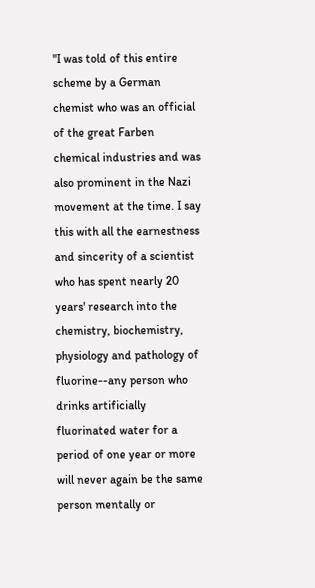"I was told of this entire scheme by a German chemist who was an official of the great Farben chemical industries and was also prominent in the Nazi movement at the time. I say this with all the earnestness and sincerity of a scientist who has spent nearly 20 years' research into the chemistry, biochemistry, physiology and pathology of fluorine--any person who drinks artificially fluorinated water for a period of one year or more will never again be the same person mentally or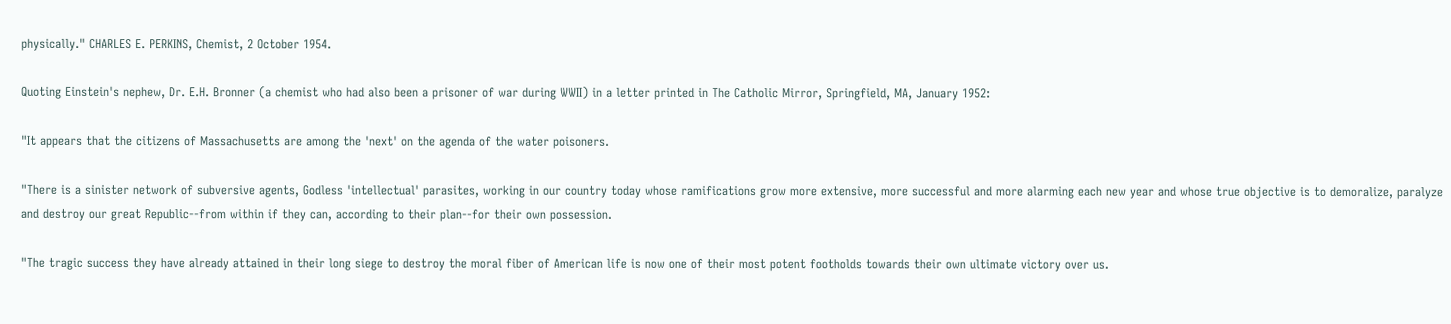physically." CHARLES E. PERKINS, Chemist, 2 October 1954.

Quoting Einstein's nephew, Dr. E.H. Bronner (a chemist who had also been a prisoner of war during WWII) in a letter printed in The Catholic Mirror, Springfield, MA, January 1952:

"It appears that the citizens of Massachusetts are among the 'next' on the agenda of the water poisoners.

"There is a sinister network of subversive agents, Godless 'intellectual' parasites, working in our country today whose ramifications grow more extensive, more successful and more alarming each new year and whose true objective is to demoralize, paralyze and destroy our great Republic--from within if they can, according to their plan--for their own possession.

"The tragic success they have already attained in their long siege to destroy the moral fiber of American life is now one of their most potent footholds towards their own ultimate victory over us.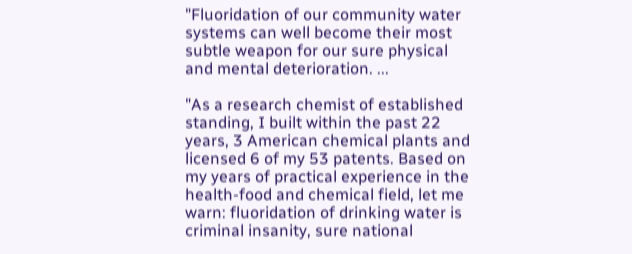"Fluoridation of our community water systems can well become their most subtle weapon for our sure physical and mental deterioration. ...

"As a research chemist of established standing, I built within the past 22 years, 3 American chemical plants and licensed 6 of my 53 patents. Based on my years of practical experience in the health-food and chemical field, let me warn: fluoridation of drinking water is criminal insanity, sure national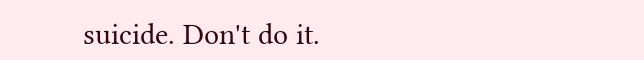suicide. Don't do it.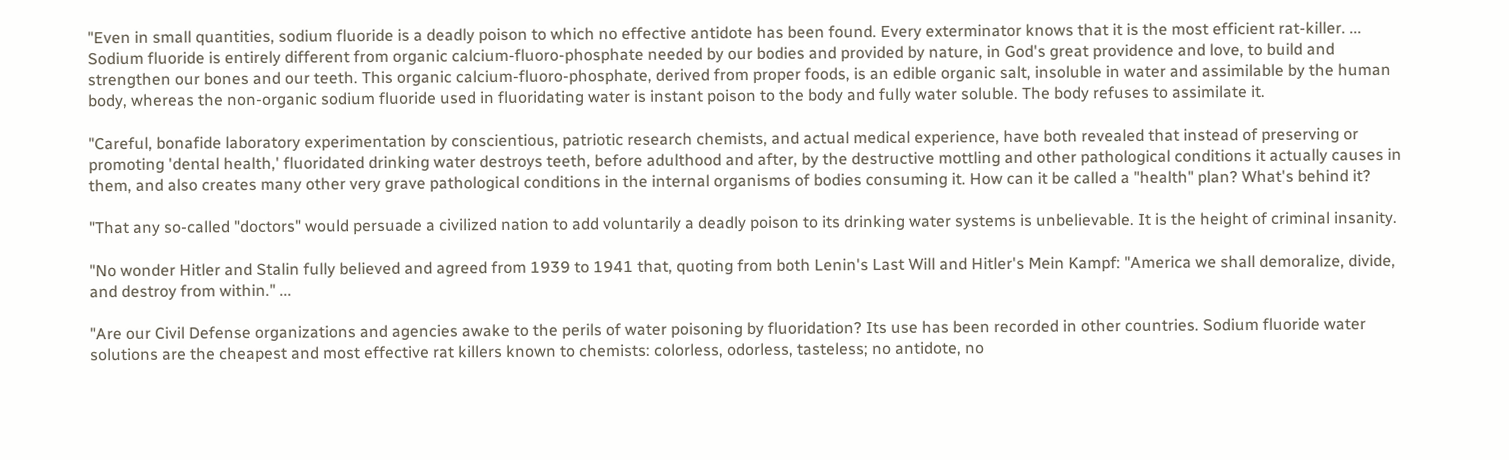"Even in small quantities, sodium fluoride is a deadly poison to which no effective antidote has been found. Every exterminator knows that it is the most efficient rat-killer. ... Sodium fluoride is entirely different from organic calcium-fluoro-phosphate needed by our bodies and provided by nature, in God's great providence and love, to build and strengthen our bones and our teeth. This organic calcium-fluoro-phosphate, derived from proper foods, is an edible organic salt, insoluble in water and assimilable by the human body, whereas the non-organic sodium fluoride used in fluoridating water is instant poison to the body and fully water soluble. The body refuses to assimilate it.

"Careful, bonafide laboratory experimentation by conscientious, patriotic research chemists, and actual medical experience, have both revealed that instead of preserving or promoting 'dental health,' fluoridated drinking water destroys teeth, before adulthood and after, by the destructive mottling and other pathological conditions it actually causes in them, and also creates many other very grave pathological conditions in the internal organisms of bodies consuming it. How can it be called a "health" plan? What's behind it?

"That any so-called "doctors" would persuade a civilized nation to add voluntarily a deadly poison to its drinking water systems is unbelievable. It is the height of criminal insanity.

"No wonder Hitler and Stalin fully believed and agreed from 1939 to 1941 that, quoting from both Lenin's Last Will and Hitler's Mein Kampf: "America we shall demoralize, divide, and destroy from within." ...

"Are our Civil Defense organizations and agencies awake to the perils of water poisoning by fluoridation? Its use has been recorded in other countries. Sodium fluoride water solutions are the cheapest and most effective rat killers known to chemists: colorless, odorless, tasteless; no antidote, no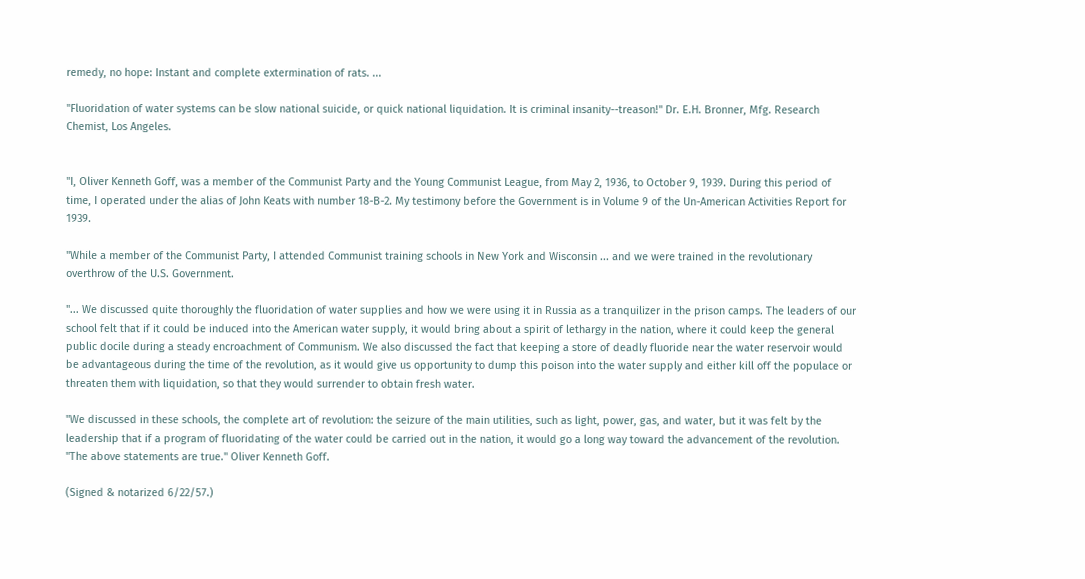remedy, no hope: Instant and complete extermination of rats. ...

"Fluoridation of water systems can be slow national suicide, or quick national liquidation. It is criminal insanity--treason!" Dr. E.H. Bronner, Mfg. Research Chemist, Los Angeles.


"I, Oliver Kenneth Goff, was a member of the Communist Party and the Young Communist League, from May 2, 1936, to October 9, 1939. During this period of time, I operated under the alias of John Keats with number 18-B-2. My testimony before the Government is in Volume 9 of the Un-American Activities Report for 1939.

"While a member of the Communist Party, I attended Communist training schools in New York and Wisconsin ... and we were trained in the revolutionary overthrow of the U.S. Government.

"... We discussed quite thoroughly the fluoridation of water supplies and how we were using it in Russia as a tranquilizer in the prison camps. The leaders of our school felt that if it could be induced into the American water supply, it would bring about a spirit of lethargy in the nation, where it could keep the general public docile during a steady encroachment of Communism. We also discussed the fact that keeping a store of deadly fluoride near the water reservoir would be advantageous during the time of the revolution, as it would give us opportunity to dump this poison into the water supply and either kill off the populace or threaten them with liquidation, so that they would surrender to obtain fresh water.

"We discussed in these schools, the complete art of revolution: the seizure of the main utilities, such as light, power, gas, and water, but it was felt by the leadership that if a program of fluoridating of the water could be carried out in the nation, it would go a long way toward the advancement of the revolution. "The above statements are true." Oliver Kenneth Goff.

(Signed & notarized 6/22/57.)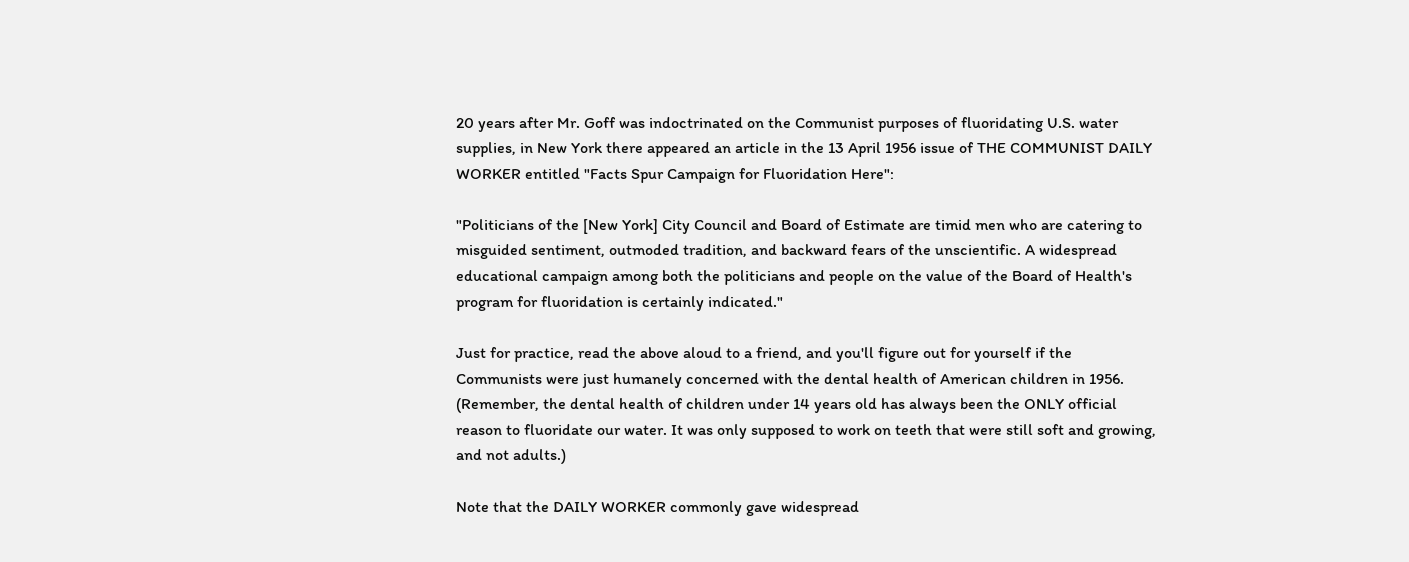20 years after Mr. Goff was indoctrinated on the Communist purposes of fluoridating U.S. water supplies, in New York there appeared an article in the 13 April 1956 issue of THE COMMUNIST DAILY WORKER entitled "Facts Spur Campaign for Fluoridation Here":

"Politicians of the [New York] City Council and Board of Estimate are timid men who are catering to misguided sentiment, outmoded tradition, and backward fears of the unscientific. A widespread educational campaign among both the politicians and people on the value of the Board of Health's program for fluoridation is certainly indicated."

Just for practice, read the above aloud to a friend, and you'll figure out for yourself if the Communists were just humanely concerned with the dental health of American children in 1956. (Remember, the dental health of children under 14 years old has always been the ONLY official reason to fluoridate our water. It was only supposed to work on teeth that were still soft and growing, and not adults.)

Note that the DAILY WORKER commonly gave widespread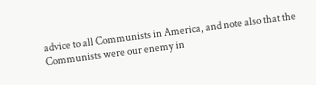advice to all Communists in America, and note also that the Communists were our enemy in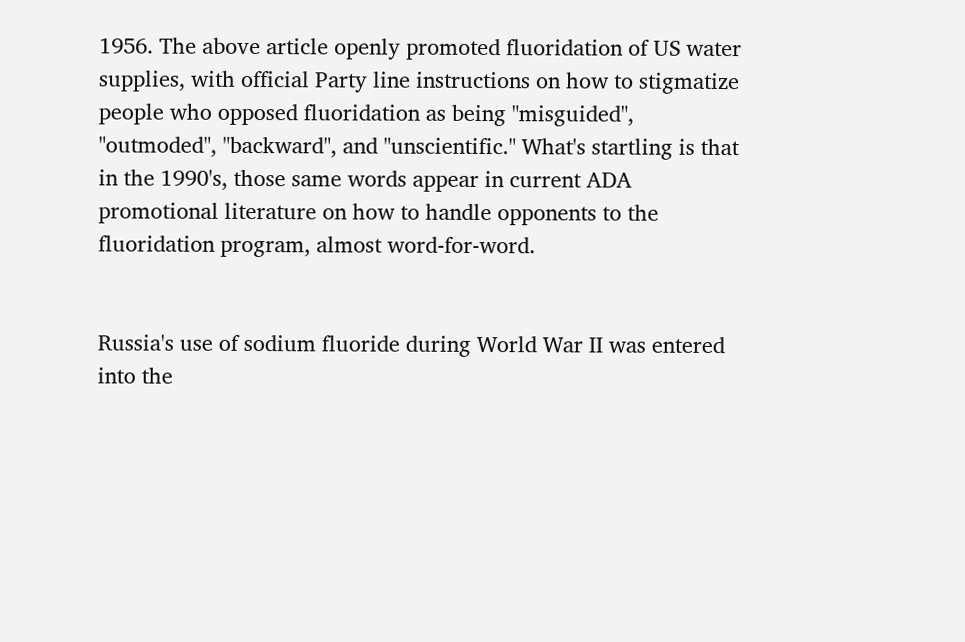1956. The above article openly promoted fluoridation of US water supplies, with official Party line instructions on how to stigmatize people who opposed fluoridation as being "misguided", "outmoded", "backward", and "unscientific." What's startling is that in the 1990's, those same words appear in current ADA promotional literature on how to handle opponents to the fluoridation program, almost word-for-word.


Russia's use of sodium fluoride during World War II was entered into the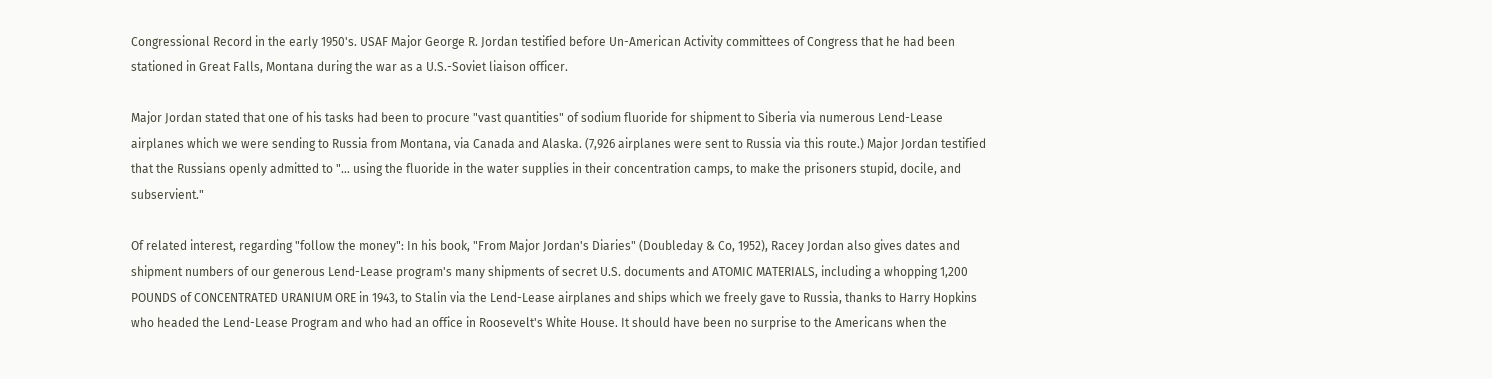Congressional Record in the early 1950's. USAF Major George R. Jordan testified before Un-American Activity committees of Congress that he had been stationed in Great Falls, Montana during the war as a U.S.-Soviet liaison officer.

Major Jordan stated that one of his tasks had been to procure "vast quantities" of sodium fluoride for shipment to Siberia via numerous Lend-Lease airplanes which we were sending to Russia from Montana, via Canada and Alaska. (7,926 airplanes were sent to Russia via this route.) Major Jordan testified that the Russians openly admitted to "... using the fluoride in the water supplies in their concentration camps, to make the prisoners stupid, docile, and subservient."

Of related interest, regarding "follow the money": In his book, "From Major Jordan's Diaries" (Doubleday & Co, 1952), Racey Jordan also gives dates and shipment numbers of our generous Lend-Lease program's many shipments of secret U.S. documents and ATOMIC MATERIALS, including a whopping 1,200 POUNDS of CONCENTRATED URANIUM ORE in 1943, to Stalin via the Lend-Lease airplanes and ships which we freely gave to Russia, thanks to Harry Hopkins who headed the Lend-Lease Program and who had an office in Roosevelt's White House. It should have been no surprise to the Americans when the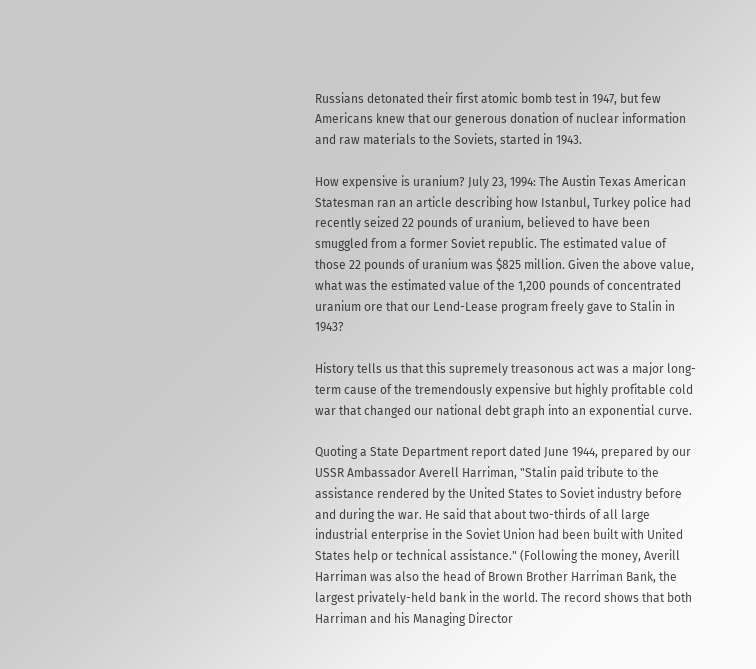Russians detonated their first atomic bomb test in 1947, but few Americans knew that our generous donation of nuclear information and raw materials to the Soviets, started in 1943.

How expensive is uranium? July 23, 1994: The Austin Texas American Statesman ran an article describing how Istanbul, Turkey police had recently seized 22 pounds of uranium, believed to have been smuggled from a former Soviet republic. The estimated value of those 22 pounds of uranium was $825 million. Given the above value, what was the estimated value of the 1,200 pounds of concentrated uranium ore that our Lend-Lease program freely gave to Stalin in 1943?

History tells us that this supremely treasonous act was a major long-term cause of the tremendously expensive but highly profitable cold war that changed our national debt graph into an exponential curve.

Quoting a State Department report dated June 1944, prepared by our USSR Ambassador Averell Harriman, "Stalin paid tribute to the assistance rendered by the United States to Soviet industry before and during the war. He said that about two-thirds of all large industrial enterprise in the Soviet Union had been built with United States help or technical assistance." (Following the money, Averill Harriman was also the head of Brown Brother Harriman Bank, the largest privately-held bank in the world. The record shows that both Harriman and his Managing Director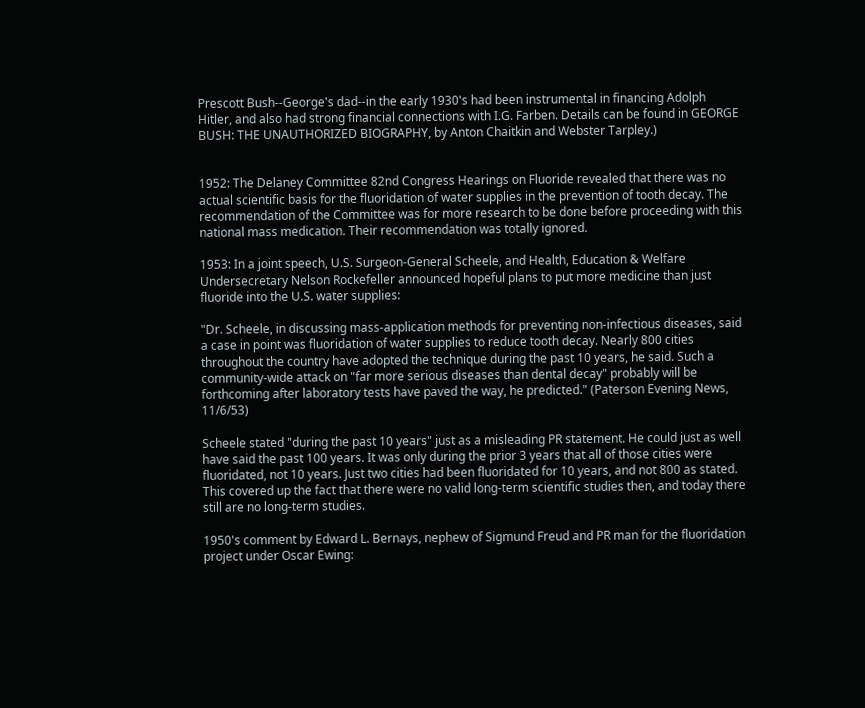Prescott Bush--George's dad--in the early 1930's had been instrumental in financing Adolph Hitler, and also had strong financial connections with I.G. Farben. Details can be found in GEORGE BUSH: THE UNAUTHORIZED BIOGRAPHY, by Anton Chaitkin and Webster Tarpley.)


1952: The Delaney Committee 82nd Congress Hearings on Fluoride revealed that there was no actual scientific basis for the fluoridation of water supplies in the prevention of tooth decay. The recommendation of the Committee was for more research to be done before proceeding with this national mass medication. Their recommendation was totally ignored.

1953: In a joint speech, U.S. Surgeon-General Scheele, and Health, Education & Welfare Undersecretary Nelson Rockefeller announced hopeful plans to put more medicine than just fluoride into the U.S. water supplies:

"Dr. Scheele, in discussing mass-application methods for preventing non-infectious diseases, said a case in point was fluoridation of water supplies to reduce tooth decay. Nearly 800 cities throughout the country have adopted the technique during the past 10 years, he said. Such a community-wide attack on "far more serious diseases than dental decay" probably will be forthcoming after laboratory tests have paved the way, he predicted." (Paterson Evening News, 11/6/53)

Scheele stated "during the past 10 years" just as a misleading PR statement. He could just as well have said the past 100 years. It was only during the prior 3 years that all of those cities were fluoridated, not 10 years. Just two cities had been fluoridated for 10 years, and not 800 as stated. This covered up the fact that there were no valid long-term scientific studies then, and today there still are no long-term studies.

1950's comment by Edward L. Bernays, nephew of Sigmund Freud and PR man for the fluoridation project under Oscar Ewing: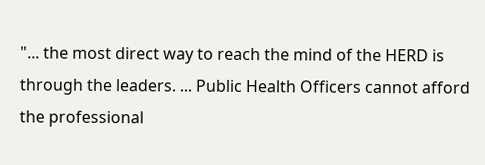"... the most direct way to reach the mind of the HERD is through the leaders. ... Public Health Officers cannot afford the professional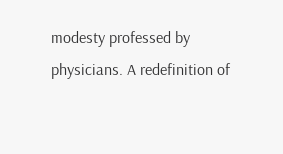modesty professed by physicians. A redefinition of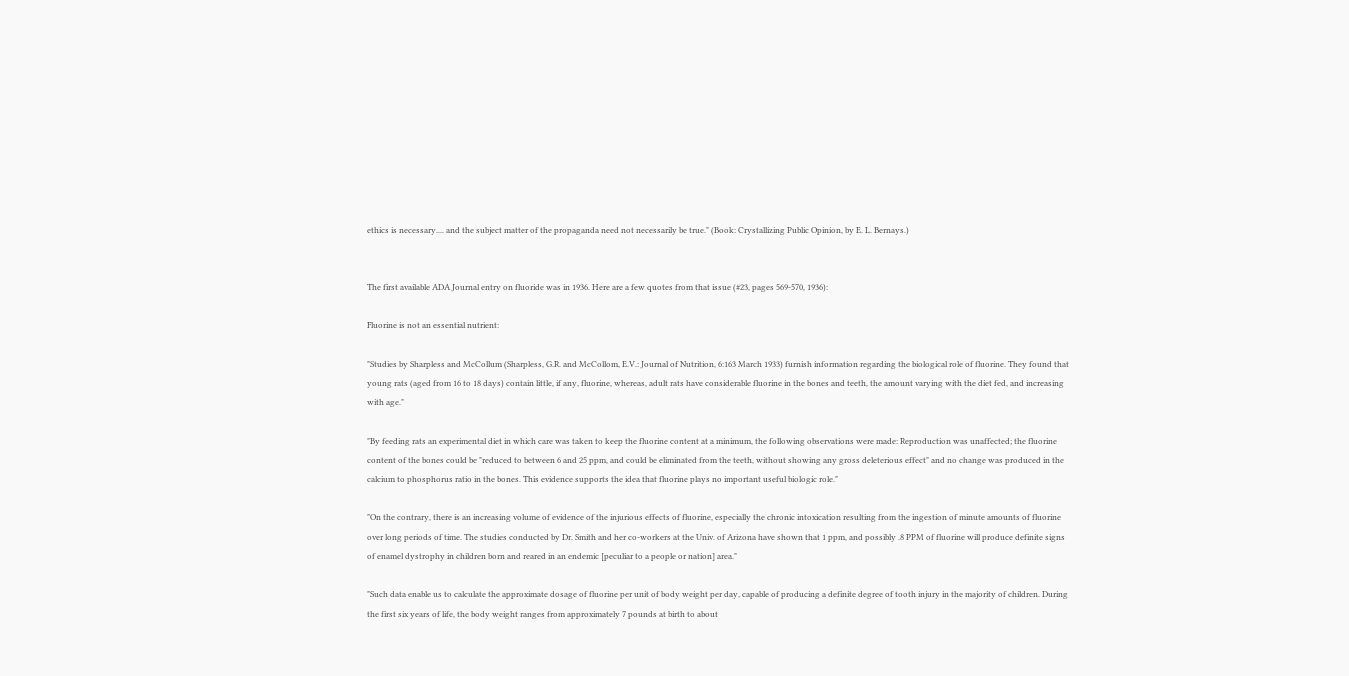ethics is necessary.... and the subject matter of the propaganda need not necessarily be true." (Book: Crystallizing Public Opinion, by E. L. Bernays.)


The first available ADA Journal entry on fluoride was in 1936. Here are a few quotes from that issue (#23, pages 569-570, 1936):

Fluorine is not an essential nutrient:

"Studies by Sharpless and McCollum (Sharpless, G.R. and McCollom, E.V.: Journal of Nutrition, 6:163 March 1933) furnish information regarding the biological role of fluorine. They found that young rats (aged from 16 to 18 days) contain little, if any, fluorine, whereas, adult rats have considerable fluorine in the bones and teeth, the amount varying with the diet fed, and increasing with age."

"By feeding rats an experimental diet in which care was taken to keep the fluorine content at a minimum, the following observations were made: Reproduction was unaffected; the fluorine content of the bones could be "reduced to between 6 and 25 ppm, and could be eliminated from the teeth, without showing any gross deleterious effect" and no change was produced in the calcium to phosphorus ratio in the bones. This evidence supports the idea that fluorine plays no important useful biologic role."

"On the contrary, there is an increasing volume of evidence of the injurious effects of fluorine, especially the chronic intoxication resulting from the ingestion of minute amounts of fluorine over long periods of time. The studies conducted by Dr. Smith and her co-workers at the Univ. of Arizona have shown that 1 ppm, and possibly .8 PPM of fluorine will produce definite signs of enamel dystrophy in children born and reared in an endemic [peculiar to a people or nation] area."

"Such data enable us to calculate the approximate dosage of fluorine per unit of body weight per day, capable of producing a definite degree of tooth injury in the majority of children. During the first six years of life, the body weight ranges from approximately 7 pounds at birth to about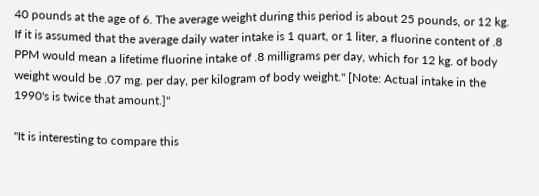40 pounds at the age of 6. The average weight during this period is about 25 pounds, or 12 kg. If it is assumed that the average daily water intake is 1 quart, or 1 liter, a fluorine content of .8 PPM would mean a lifetime fluorine intake of .8 milligrams per day, which for 12 kg. of body weight would be .07 mg. per day, per kilogram of body weight." [Note: Actual intake in the 1990's is twice that amount.]"

"It is interesting to compare this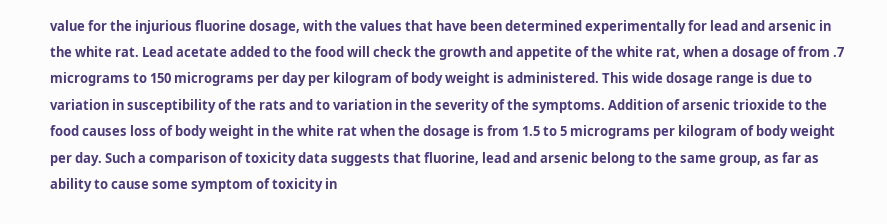value for the injurious fluorine dosage, with the values that have been determined experimentally for lead and arsenic in the white rat. Lead acetate added to the food will check the growth and appetite of the white rat, when a dosage of from .7 micrograms to 150 micrograms per day per kilogram of body weight is administered. This wide dosage range is due to variation in susceptibility of the rats and to variation in the severity of the symptoms. Addition of arsenic trioxide to the food causes loss of body weight in the white rat when the dosage is from 1.5 to 5 micrograms per kilogram of body weight per day. Such a comparison of toxicity data suggests that fluorine, lead and arsenic belong to the same group, as far as ability to cause some symptom of toxicity in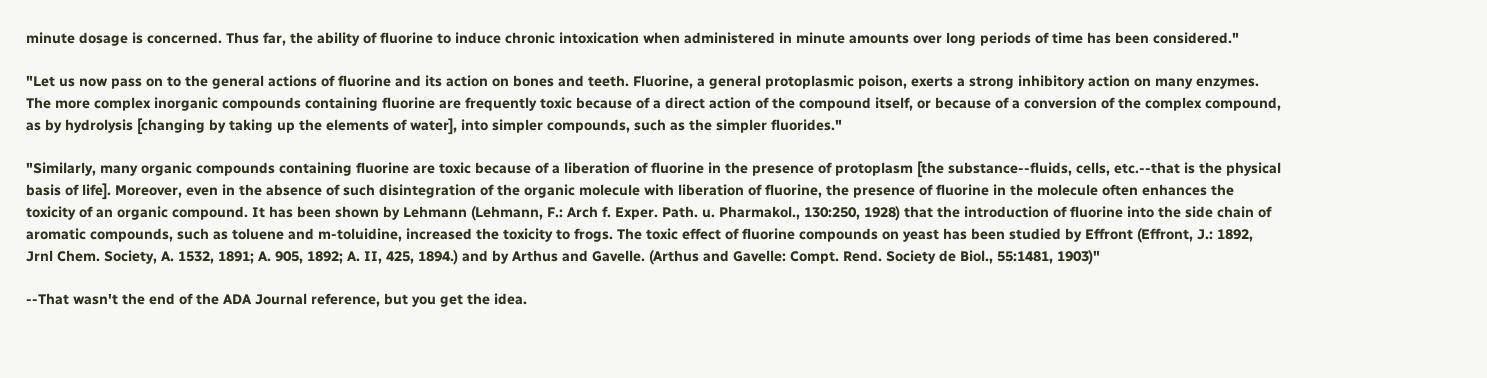minute dosage is concerned. Thus far, the ability of fluorine to induce chronic intoxication when administered in minute amounts over long periods of time has been considered."

"Let us now pass on to the general actions of fluorine and its action on bones and teeth. Fluorine, a general protoplasmic poison, exerts a strong inhibitory action on many enzymes. The more complex inorganic compounds containing fluorine are frequently toxic because of a direct action of the compound itself, or because of a conversion of the complex compound, as by hydrolysis [changing by taking up the elements of water], into simpler compounds, such as the simpler fluorides."

"Similarly, many organic compounds containing fluorine are toxic because of a liberation of fluorine in the presence of protoplasm [the substance--fluids, cells, etc.--that is the physical basis of life]. Moreover, even in the absence of such disintegration of the organic molecule with liberation of fluorine, the presence of fluorine in the molecule often enhances the toxicity of an organic compound. It has been shown by Lehmann (Lehmann, F.: Arch f. Exper. Path. u. Pharmakol., 130:250, 1928) that the introduction of fluorine into the side chain of aromatic compounds, such as toluene and m-toluidine, increased the toxicity to frogs. The toxic effect of fluorine compounds on yeast has been studied by Effront (Effront, J.: 1892, Jrnl Chem. Society, A. 1532, 1891; A. 905, 1892; A. II, 425, 1894.) and by Arthus and Gavelle. (Arthus and Gavelle: Compt. Rend. Society de Biol., 55:1481, 1903)"

--That wasn't the end of the ADA Journal reference, but you get the idea.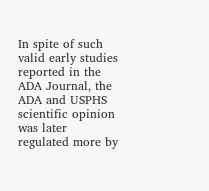In spite of such valid early studies reported in the ADA Journal, the ADA and USPHS scientific opinion was later regulated more by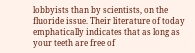lobbyists than by scientists, on the fluoride issue. Their literature of today emphatically indicates that as long as your teeth are free of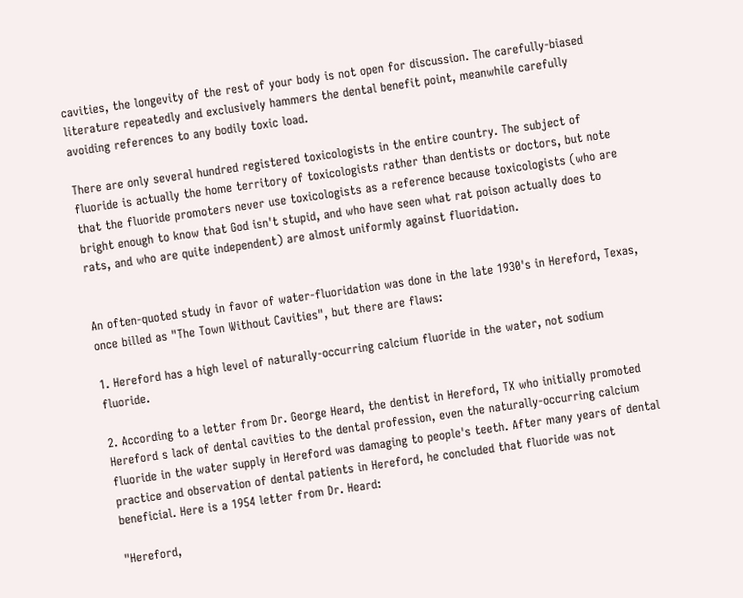cavities, the longevity of the rest of your body is not open for discussion. The carefully-biased literature repeatedly and exclusively hammers the dental benefit point, meanwhile carefully avoiding references to any bodily toxic load.

There are only several hundred registered toxicologists in the entire country. The subject of fluoride is actually the home territory of toxicologists rather than dentists or doctors, but note that the fluoride promoters never use toxicologists as a reference because toxicologists (who are bright enough to know that God isn't stupid, and who have seen what rat poison actually does to rats, and who are quite independent) are almost uniformly against fluoridation.


An often-quoted study in favor of water-fluoridation was done in the late 1930's in Hereford, Texas, once billed as "The Town Without Cavities", but there are flaws:

1. Hereford has a high level of naturally-occurring calcium fluoride in the water, not sodium fluoride.

2. According to a letter from Dr. George Heard, the dentist in Hereford, TX who initially promoted Hereford s lack of dental cavities to the dental profession, even the naturally-occurring calcium fluoride in the water supply in Hereford was damaging to people's teeth. After many years of dental practice and observation of dental patients in Hereford, he concluded that fluoride was not beneficial. Here is a 1954 letter from Dr. Heard:

"Hereford,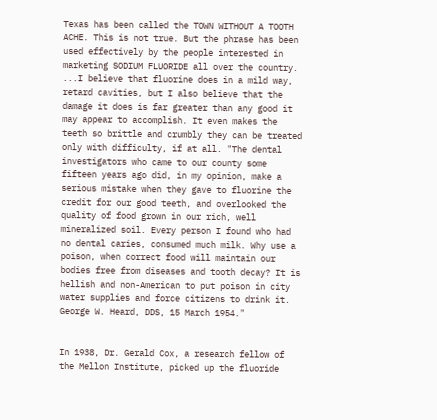Texas has been called the TOWN WITHOUT A TOOTH ACHE. This is not true. But the phrase has been used effectively by the people interested in marketing SODIUM FLUORIDE all over the country. ...I believe that fluorine does in a mild way, retard cavities, but I also believe that the damage it does is far greater than any good it may appear to accomplish. It even makes the teeth so brittle and crumbly they can be treated only with difficulty, if at all. "The dental investigators who came to our county some fifteen years ago did, in my opinion, make a serious mistake when they gave to fluorine the credit for our good teeth, and overlooked the quality of food grown in our rich, well mineralized soil. Every person I found who had no dental caries, consumed much milk. Why use a poison, when correct food will maintain our bodies free from diseases and tooth decay? It is hellish and non-American to put poison in city water supplies and force citizens to drink it. George W. Heard, DDS, 15 March 1954."


In 1938, Dr. Gerald Cox, a research fellow of the Mellon Institute, picked up the fluoride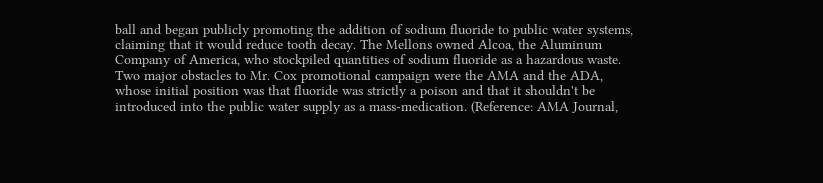ball and began publicly promoting the addition of sodium fluoride to public water systems, claiming that it would reduce tooth decay. The Mellons owned Alcoa, the Aluminum Company of America, who stockpiled quantities of sodium fluoride as a hazardous waste. Two major obstacles to Mr. Cox promotional campaign were the AMA and the ADA, whose initial position was that fluoride was strictly a poison and that it shouldn't be introduced into the public water supply as a mass-medication. (Reference: AMA Journal,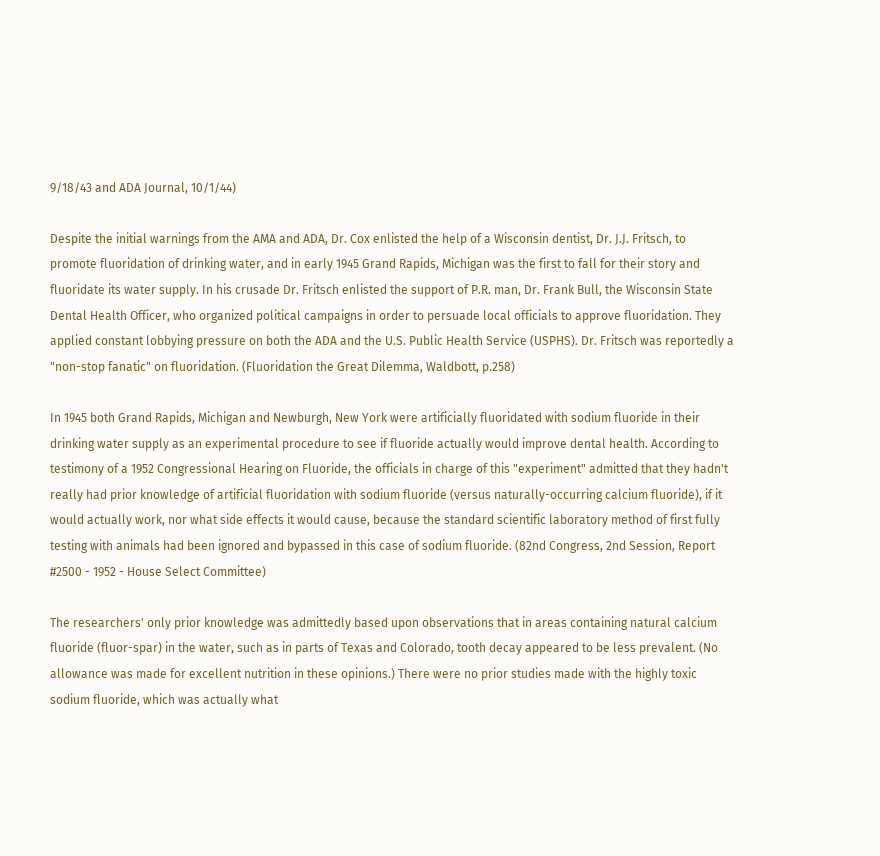9/18/43 and ADA Journal, 10/1/44)

Despite the initial warnings from the AMA and ADA, Dr. Cox enlisted the help of a Wisconsin dentist, Dr. J.J. Fritsch, to promote fluoridation of drinking water, and in early 1945 Grand Rapids, Michigan was the first to fall for their story and fluoridate its water supply. In his crusade Dr. Fritsch enlisted the support of P.R. man, Dr. Frank Bull, the Wisconsin State Dental Health Officer, who organized political campaigns in order to persuade local officials to approve fluoridation. They applied constant lobbying pressure on both the ADA and the U.S. Public Health Service (USPHS). Dr. Fritsch was reportedly a "non-stop fanatic" on fluoridation. (Fluoridation the Great Dilemma, Waldbott, p.258)

In 1945 both Grand Rapids, Michigan and Newburgh, New York were artificially fluoridated with sodium fluoride in their drinking water supply as an experimental procedure to see if fluoride actually would improve dental health. According to testimony of a 1952 Congressional Hearing on Fluoride, the officials in charge of this "experiment" admitted that they hadn't really had prior knowledge of artificial fluoridation with sodium fluoride (versus naturally-occurring calcium fluoride), if it would actually work, nor what side effects it would cause, because the standard scientific laboratory method of first fully testing with animals had been ignored and bypassed in this case of sodium fluoride. (82nd Congress, 2nd Session, Report #2500 - 1952 - House Select Committee)

The researchers' only prior knowledge was admittedly based upon observations that in areas containing natural calcium fluoride (fluor-spar) in the water, such as in parts of Texas and Colorado, tooth decay appeared to be less prevalent. (No allowance was made for excellent nutrition in these opinions.) There were no prior studies made with the highly toxic sodium fluoride, which was actually what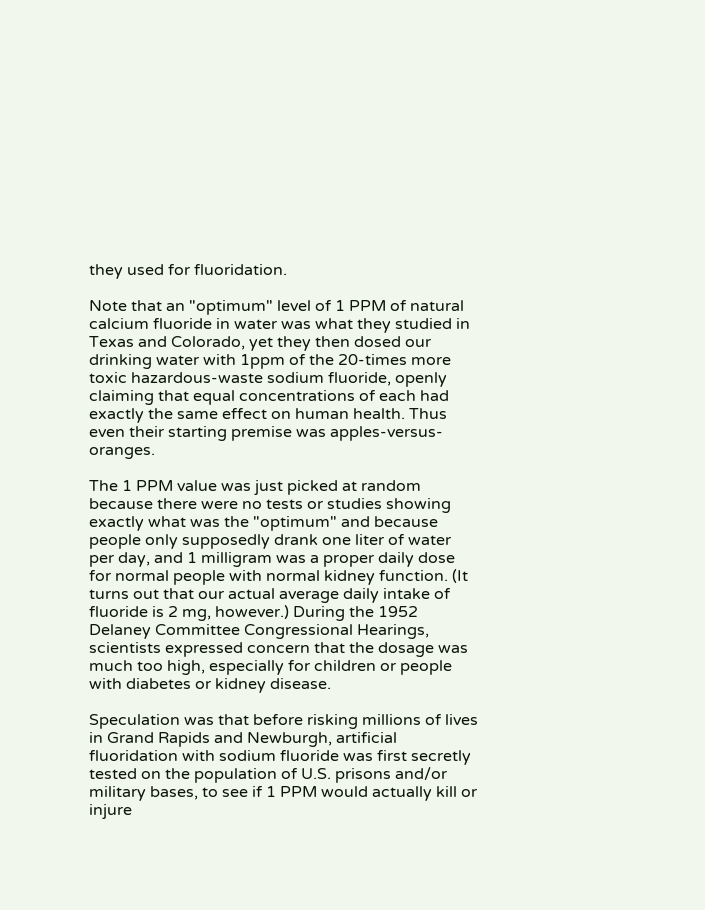they used for fluoridation.

Note that an "optimum" level of 1 PPM of natural calcium fluoride in water was what they studied in Texas and Colorado, yet they then dosed our drinking water with 1ppm of the 20-times more toxic hazardous-waste sodium fluoride, openly claiming that equal concentrations of each had exactly the same effect on human health. Thus even their starting premise was apples-versus-oranges.

The 1 PPM value was just picked at random because there were no tests or studies showing exactly what was the "optimum" and because people only supposedly drank one liter of water per day, and 1 milligram was a proper daily dose for normal people with normal kidney function. (It turns out that our actual average daily intake of fluoride is 2 mg, however.) During the 1952 Delaney Committee Congressional Hearings, scientists expressed concern that the dosage was much too high, especially for children or people with diabetes or kidney disease.

Speculation was that before risking millions of lives in Grand Rapids and Newburgh, artificial fluoridation with sodium fluoride was first secretly tested on the population of U.S. prisons and/or military bases, to see if 1 PPM would actually kill or injure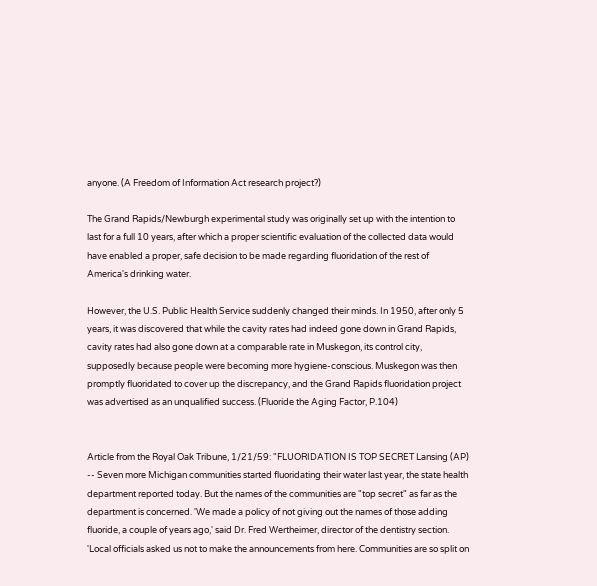anyone. (A Freedom of Information Act research project?)

The Grand Rapids/Newburgh experimental study was originally set up with the intention to last for a full 10 years, after which a proper scientific evaluation of the collected data would have enabled a proper, safe decision to be made regarding fluoridation of the rest of America's drinking water.

However, the U.S. Public Health Service suddenly changed their minds. In 1950, after only 5 years, it was discovered that while the cavity rates had indeed gone down in Grand Rapids, cavity rates had also gone down at a comparable rate in Muskegon, its control city, supposedly because people were becoming more hygiene-conscious. Muskegon was then promptly fluoridated to cover up the discrepancy, and the Grand Rapids fluoridation project was advertised as an unqualified success. (Fluoride the Aging Factor, P.104)


Article from the Royal Oak Tribune, 1/21/59: "FLUORIDATION IS TOP SECRET Lansing (AP) -- Seven more Michigan communities started fluoridating their water last year, the state health department reported today. But the names of the communities are "top secret" as far as the department is concerned. 'We made a policy of not giving out the names of those adding fluoride, a couple of years ago,' said Dr. Fred Wertheimer, director of the dentistry section. 'Local officials asked us not to make the announcements from here. Communities are so split on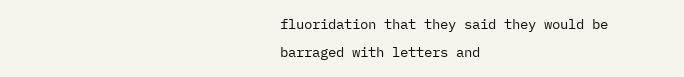fluoridation that they said they would be barraged with letters and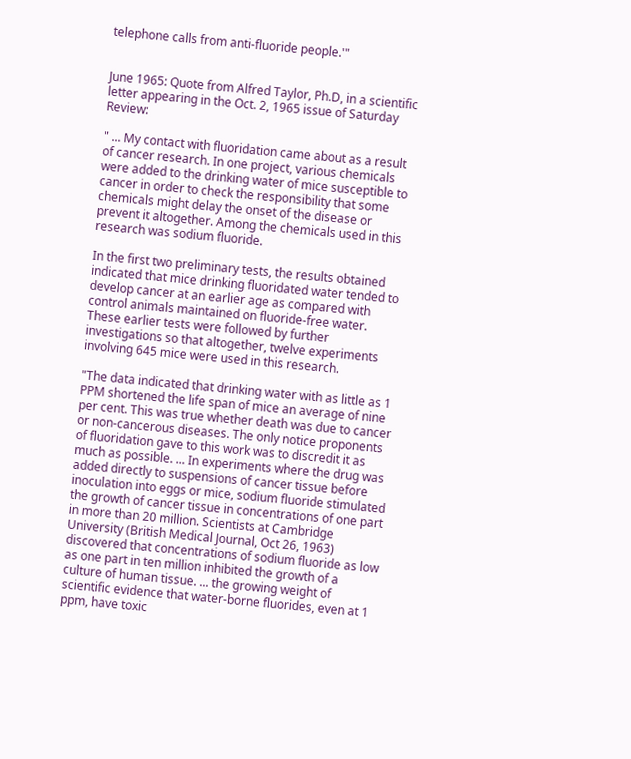telephone calls from anti-fluoride people.'"


June 1965: Quote from Alfred Taylor, Ph.D, in a scientific letter appearing in the Oct. 2, 1965 issue of Saturday Review:

" ... My contact with fluoridation came about as a result of cancer research. In one project, various chemicals were added to the drinking water of mice susceptible to cancer in order to check the responsibility that some chemicals might delay the onset of the disease or prevent it altogether. Among the chemicals used in this research was sodium fluoride.

In the first two preliminary tests, the results obtained indicated that mice drinking fluoridated water tended to develop cancer at an earlier age as compared with control animals maintained on fluoride-free water. These earlier tests were followed by further investigations so that altogether, twelve experiments involving 645 mice were used in this research.

"The data indicated that drinking water with as little as 1 PPM shortened the life span of mice an average of nine per cent. This was true whether death was due to cancer or non-cancerous diseases. The only notice proponents of fluoridation gave to this work was to discredit it as much as possible. ... In experiments where the drug was added directly to suspensions of cancer tissue before inoculation into eggs or mice, sodium fluoride stimulated the growth of cancer tissue in concentrations of one part in more than 20 million. Scientists at Cambridge University (British Medical Journal, Oct 26, 1963) discovered that concentrations of sodium fluoride as low as one part in ten million inhibited the growth of a culture of human tissue. ... the growing weight of scientific evidence that water-borne fluorides, even at 1 ppm, have toxic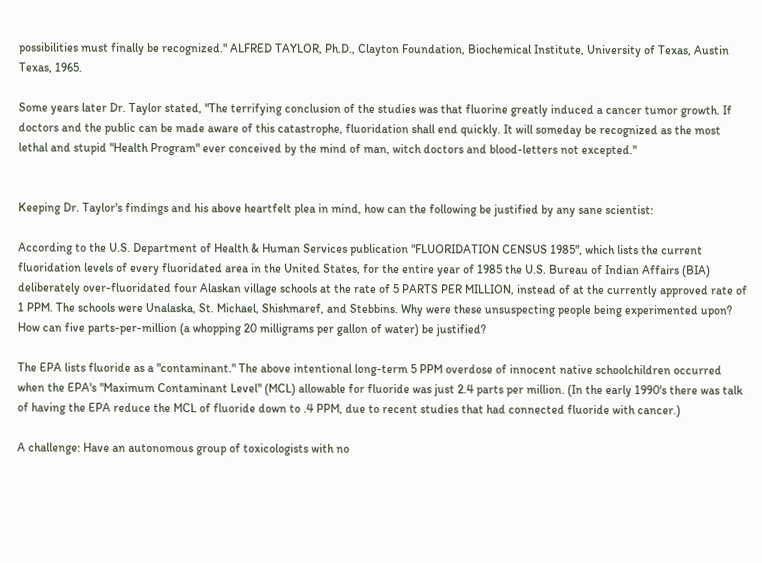possibilities must finally be recognized." ALFRED TAYLOR, Ph.D., Clayton Foundation, Biochemical Institute, University of Texas, Austin Texas, 1965.

Some years later Dr. Taylor stated, "The terrifying conclusion of the studies was that fluorine greatly induced a cancer tumor growth. If doctors and the public can be made aware of this catastrophe, fluoridation shall end quickly. It will someday be recognized as the most lethal and stupid "Health Program" ever conceived by the mind of man, witch doctors and blood-letters not excepted."


Keeping Dr. Taylor's findings and his above heartfelt plea in mind, how can the following be justified by any sane scientist:

According to the U.S. Department of Health & Human Services publication "FLUORIDATION CENSUS 1985", which lists the current fluoridation levels of every fluoridated area in the United States, for the entire year of 1985 the U.S. Bureau of Indian Affairs (BIA) deliberately over-fluoridated four Alaskan village schools at the rate of 5 PARTS PER MILLION, instead of at the currently approved rate of 1 PPM. The schools were Unalaska, St. Michael, Shishmaref, and Stebbins. Why were these unsuspecting people being experimented upon? How can five parts-per-million (a whopping 20 milligrams per gallon of water) be justified?

The EPA lists fluoride as a "contaminant." The above intentional long-term 5 PPM overdose of innocent native schoolchildren occurred when the EPA's "Maximum Contaminant Level" (MCL) allowable for fluoride was just 2.4 parts per million. (In the early 1990's there was talk of having the EPA reduce the MCL of fluoride down to .4 PPM, due to recent studies that had connected fluoride with cancer.)

A challenge: Have an autonomous group of toxicologists with no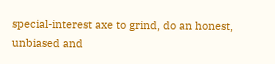special-interest axe to grind, do an honest, unbiased and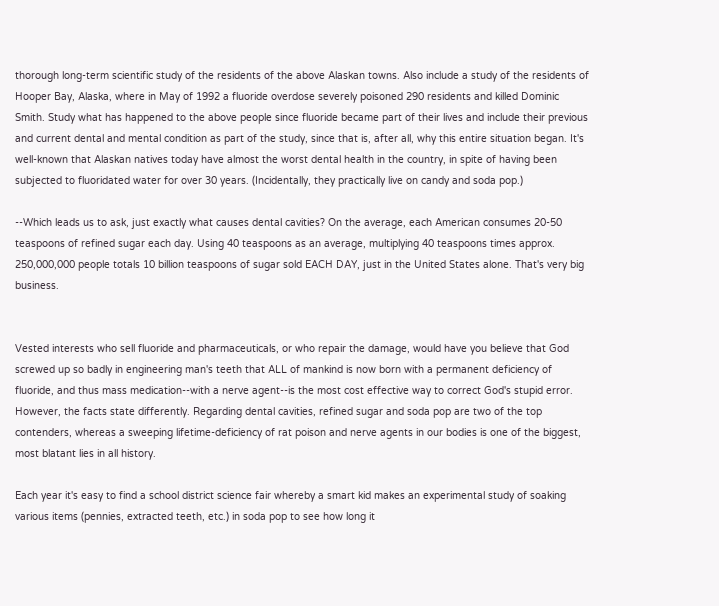thorough long-term scientific study of the residents of the above Alaskan towns. Also include a study of the residents of Hooper Bay, Alaska, where in May of 1992 a fluoride overdose severely poisoned 290 residents and killed Dominic Smith. Study what has happened to the above people since fluoride became part of their lives and include their previous and current dental and mental condition as part of the study, since that is, after all, why this entire situation began. It's well-known that Alaskan natives today have almost the worst dental health in the country, in spite of having been subjected to fluoridated water for over 30 years. (Incidentally, they practically live on candy and soda pop.)

--Which leads us to ask, just exactly what causes dental cavities? On the average, each American consumes 20-50 teaspoons of refined sugar each day. Using 40 teaspoons as an average, multiplying 40 teaspoons times approx. 250,000,000 people totals 10 billion teaspoons of sugar sold EACH DAY, just in the United States alone. That's very big business.


Vested interests who sell fluoride and pharmaceuticals, or who repair the damage, would have you believe that God screwed up so badly in engineering man's teeth that ALL of mankind is now born with a permanent deficiency of fluoride, and thus mass medication--with a nerve agent--is the most cost effective way to correct God's stupid error. However, the facts state differently. Regarding dental cavities, refined sugar and soda pop are two of the top contenders, whereas a sweeping lifetime-deficiency of rat poison and nerve agents in our bodies is one of the biggest, most blatant lies in all history.

Each year it's easy to find a school district science fair whereby a smart kid makes an experimental study of soaking various items (pennies, extracted teeth, etc.) in soda pop to see how long it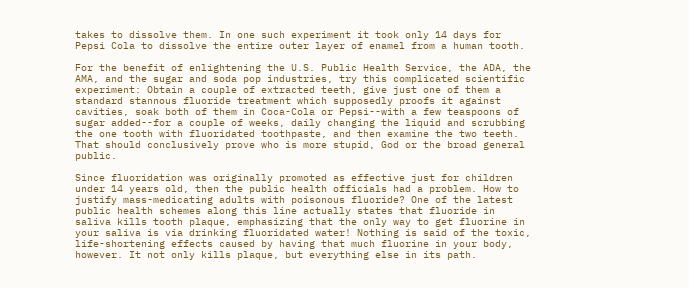takes to dissolve them. In one such experiment it took only 14 days for Pepsi Cola to dissolve the entire outer layer of enamel from a human tooth.

For the benefit of enlightening the U.S. Public Health Service, the ADA, the AMA, and the sugar and soda pop industries, try this complicated scientific experiment: Obtain a couple of extracted teeth, give just one of them a standard stannous fluoride treatment which supposedly proofs it against cavities, soak both of them in Coca-Cola or Pepsi--with a few teaspoons of sugar added--for a couple of weeks, daily changing the liquid and scrubbing the one tooth with fluoridated toothpaste, and then examine the two teeth. That should conclusively prove who is more stupid, God or the broad general public.

Since fluoridation was originally promoted as effective just for children under 14 years old, then the public health officials had a problem. How to justify mass-medicating adults with poisonous fluoride? One of the latest public health schemes along this line actually states that fluoride in saliva kills tooth plaque, emphasizing that the only way to get fluorine in your saliva is via drinking fluoridated water! Nothing is said of the toxic, life-shortening effects caused by having that much fluorine in your body, however. It not only kills plaque, but everything else in its path.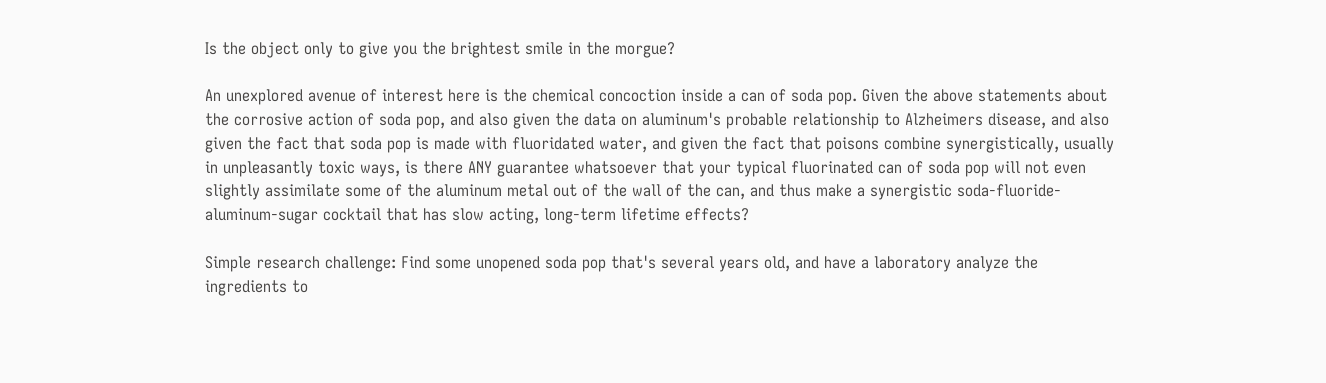Is the object only to give you the brightest smile in the morgue?

An unexplored avenue of interest here is the chemical concoction inside a can of soda pop. Given the above statements about the corrosive action of soda pop, and also given the data on aluminum's probable relationship to Alzheimers disease, and also given the fact that soda pop is made with fluoridated water, and given the fact that poisons combine synergistically, usually in unpleasantly toxic ways, is there ANY guarantee whatsoever that your typical fluorinated can of soda pop will not even slightly assimilate some of the aluminum metal out of the wall of the can, and thus make a synergistic soda-fluoride-aluminum-sugar cocktail that has slow acting, long-term lifetime effects?

Simple research challenge: Find some unopened soda pop that's several years old, and have a laboratory analyze the ingredients to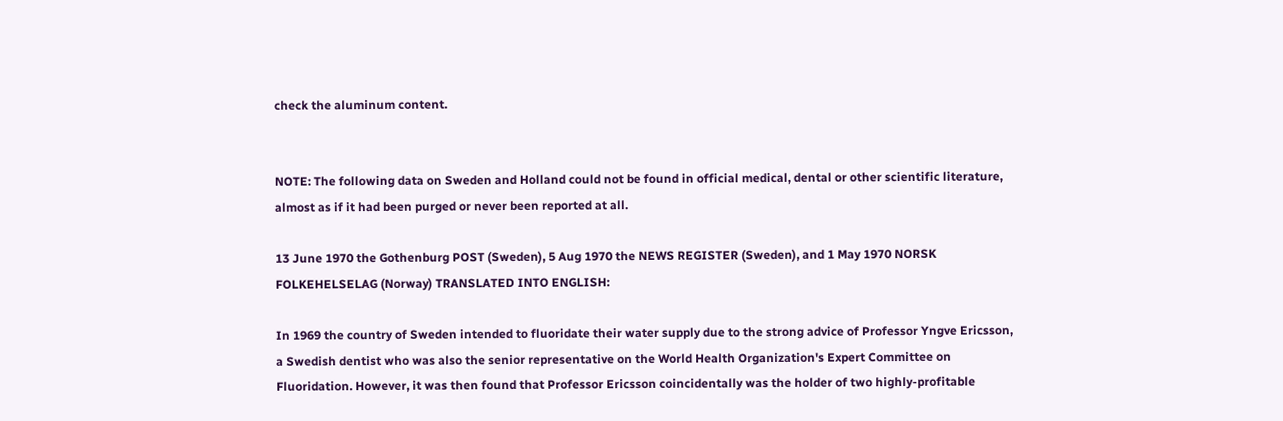check the aluminum content.


NOTE: The following data on Sweden and Holland could not be found in official medical, dental or other scientific literature, almost as if it had been purged or never been reported at all.

13 June 1970 the Gothenburg POST (Sweden), 5 Aug 1970 the NEWS REGISTER (Sweden), and 1 May 1970 NORSK FOLKEHELSELAG (Norway) TRANSLATED INTO ENGLISH:

In 1969 the country of Sweden intended to fluoridate their water supply due to the strong advice of Professor Yngve Ericsson, a Swedish dentist who was also the senior representative on the World Health Organization's Expert Committee on Fluoridation. However, it was then found that Professor Ericsson coincidentally was the holder of two highly-profitable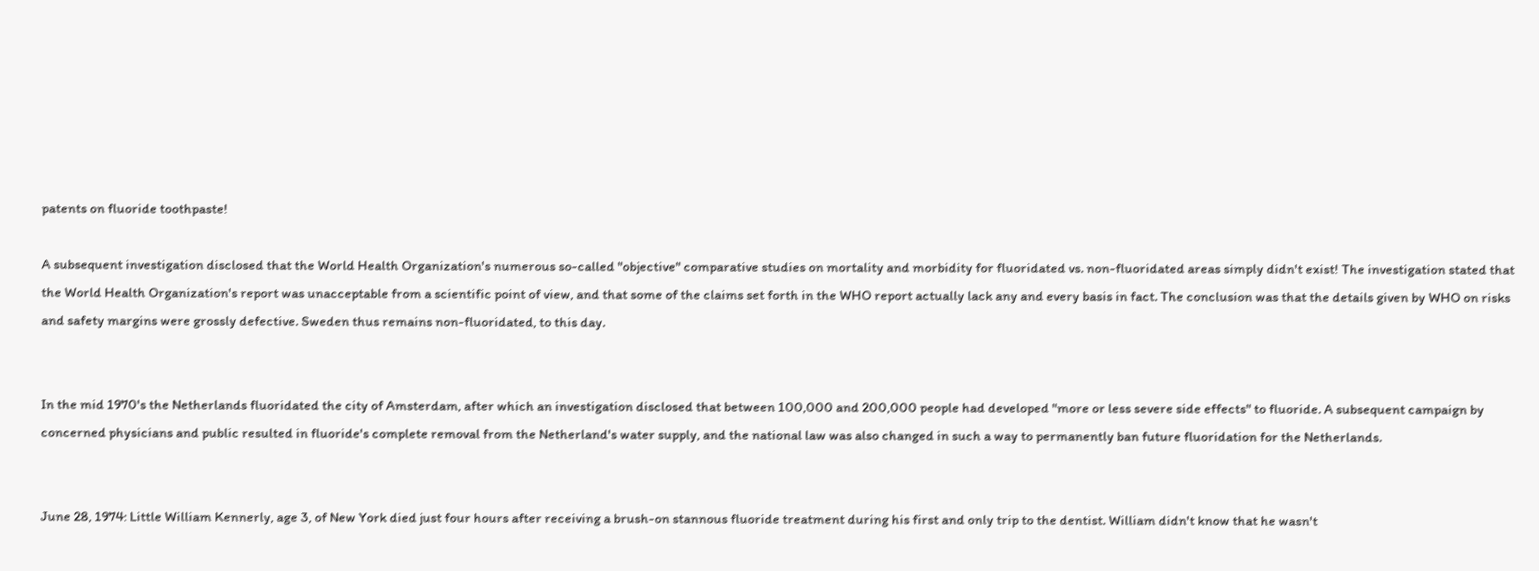patents on fluoride toothpaste!

A subsequent investigation disclosed that the World Health Organization's numerous so-called "objective" comparative studies on mortality and morbidity for fluoridated vs. non-fluoridated areas simply didn't exist! The investigation stated that the World Health Organization's report was unacceptable from a scientific point of view, and that some of the claims set forth in the WHO report actually lack any and every basis in fact. The conclusion was that the details given by WHO on risks and safety margins were grossly defective. Sweden thus remains non-fluoridated, to this day.


In the mid 1970's the Netherlands fluoridated the city of Amsterdam, after which an investigation disclosed that between 100,000 and 200,000 people had developed "more or less severe side effects" to fluoride. A subsequent campaign by concerned physicians and public resulted in fluoride's complete removal from the Netherland's water supply, and the national law was also changed in such a way to permanently ban future fluoridation for the Netherlands.


June 28, 1974: Little William Kennerly, age 3, of New York died just four hours after receiving a brush-on stannous fluoride treatment during his first and only trip to the dentist. William didn't know that he wasn't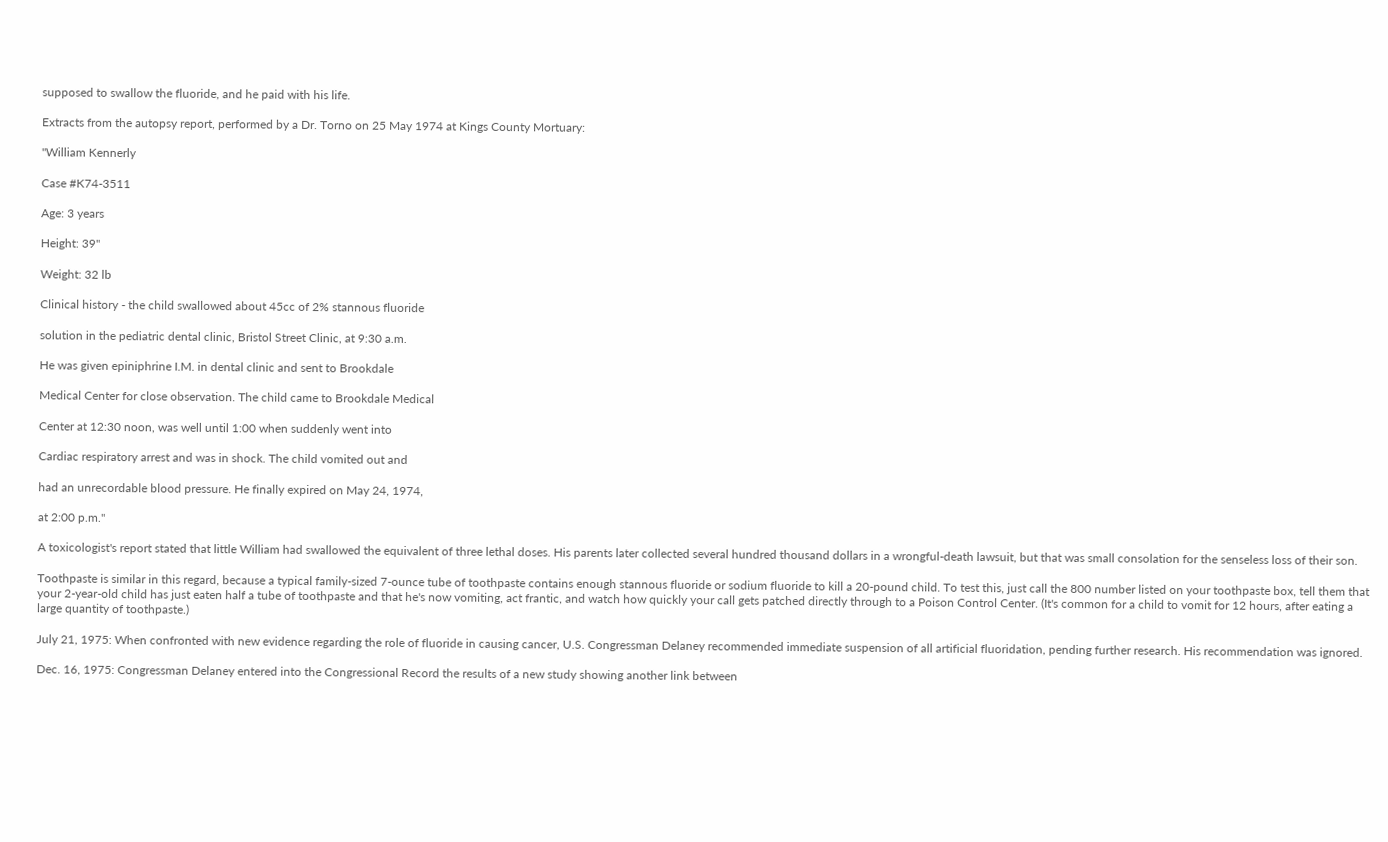supposed to swallow the fluoride, and he paid with his life.

Extracts from the autopsy report, performed by a Dr. Torno on 25 May 1974 at Kings County Mortuary:

"William Kennerly

Case #K74-3511

Age: 3 years

Height: 39"

Weight: 32 lb

Clinical history - the child swallowed about 45cc of 2% stannous fluoride

solution in the pediatric dental clinic, Bristol Street Clinic, at 9:30 a.m.

He was given epiniphrine I.M. in dental clinic and sent to Brookdale

Medical Center for close observation. The child came to Brookdale Medical

Center at 12:30 noon, was well until 1:00 when suddenly went into

Cardiac respiratory arrest and was in shock. The child vomited out and

had an unrecordable blood pressure. He finally expired on May 24, 1974,

at 2:00 p.m."

A toxicologist's report stated that little William had swallowed the equivalent of three lethal doses. His parents later collected several hundred thousand dollars in a wrongful-death lawsuit, but that was small consolation for the senseless loss of their son.

Toothpaste is similar in this regard, because a typical family-sized 7-ounce tube of toothpaste contains enough stannous fluoride or sodium fluoride to kill a 20-pound child. To test this, just call the 800 number listed on your toothpaste box, tell them that your 2-year-old child has just eaten half a tube of toothpaste and that he's now vomiting, act frantic, and watch how quickly your call gets patched directly through to a Poison Control Center. (It's common for a child to vomit for 12 hours, after eating a large quantity of toothpaste.)

July 21, 1975: When confronted with new evidence regarding the role of fluoride in causing cancer, U.S. Congressman Delaney recommended immediate suspension of all artificial fluoridation, pending further research. His recommendation was ignored.

Dec. 16, 1975: Congressman Delaney entered into the Congressional Record the results of a new study showing another link between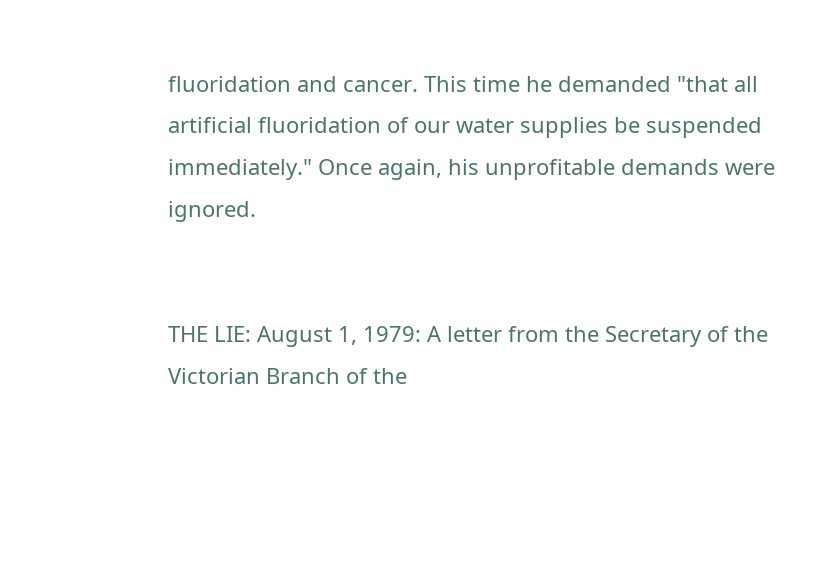fluoridation and cancer. This time he demanded "that all artificial fluoridation of our water supplies be suspended immediately." Once again, his unprofitable demands were ignored.


THE LIE: August 1, 1979: A letter from the Secretary of the Victorian Branch of the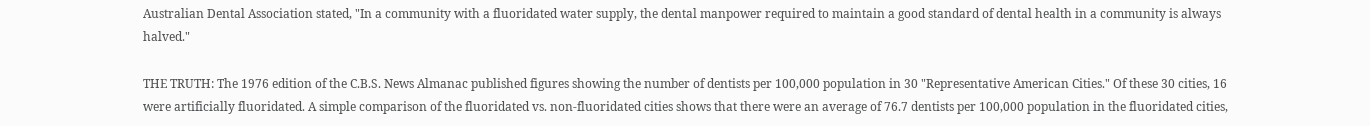Australian Dental Association stated, "In a community with a fluoridated water supply, the dental manpower required to maintain a good standard of dental health in a community is always halved."

THE TRUTH: The 1976 edition of the C.B.S. News Almanac published figures showing the number of dentists per 100,000 population in 30 "Representative American Cities." Of these 30 cities, 16 were artificially fluoridated. A simple comparison of the fluoridated vs. non-fluoridated cities shows that there were an average of 76.7 dentists per 100,000 population in the fluoridated cities,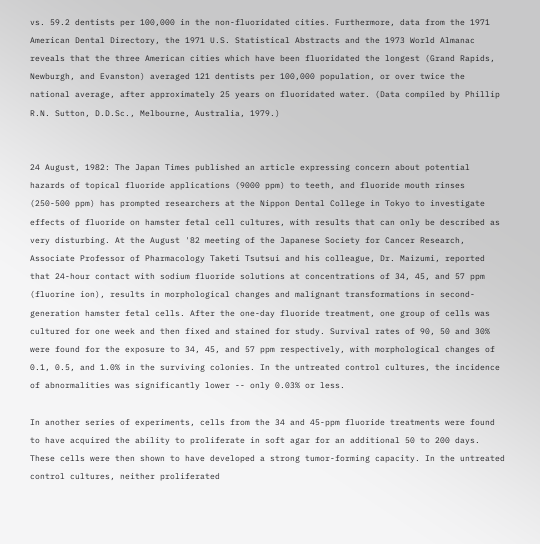vs. 59.2 dentists per 100,000 in the non-fluoridated cities. Furthermore, data from the 1971 American Dental Directory, the 1971 U.S. Statistical Abstracts and the 1973 World Almanac reveals that the three American cities which have been fluoridated the longest (Grand Rapids, Newburgh, and Evanston) averaged 121 dentists per 100,000 population, or over twice the national average, after approximately 25 years on fluoridated water. (Data compiled by Phillip R.N. Sutton, D.D.Sc., Melbourne, Australia, 1979.)


24 August, 1982: The Japan Times published an article expressing concern about potential hazards of topical fluoride applications (9000 ppm) to teeth, and fluoride mouth rinses (250-500 ppm) has prompted researchers at the Nippon Dental College in Tokyo to investigate effects of fluoride on hamster fetal cell cultures, with results that can only be described as very disturbing. At the August '82 meeting of the Japanese Society for Cancer Research, Associate Professor of Pharmacology Taketi Tsutsui and his colleague, Dr. Maizumi, reported that 24-hour contact with sodium fluoride solutions at concentrations of 34, 45, and 57 ppm (fluorine ion), results in morphological changes and malignant transformations in second-generation hamster fetal cells. After the one-day fluoride treatment, one group of cells was cultured for one week and then fixed and stained for study. Survival rates of 90, 50 and 30% were found for the exposure to 34, 45, and 57 ppm respectively, with morphological changes of 0.1, 0.5, and 1.0% in the surviving colonies. In the untreated control cultures, the incidence of abnormalities was significantly lower -- only 0.03% or less.

In another series of experiments, cells from the 34 and 45-ppm fluoride treatments were found to have acquired the ability to proliferate in soft agar for an additional 50 to 200 days. These cells were then shown to have developed a strong tumor-forming capacity. In the untreated control cultures, neither proliferated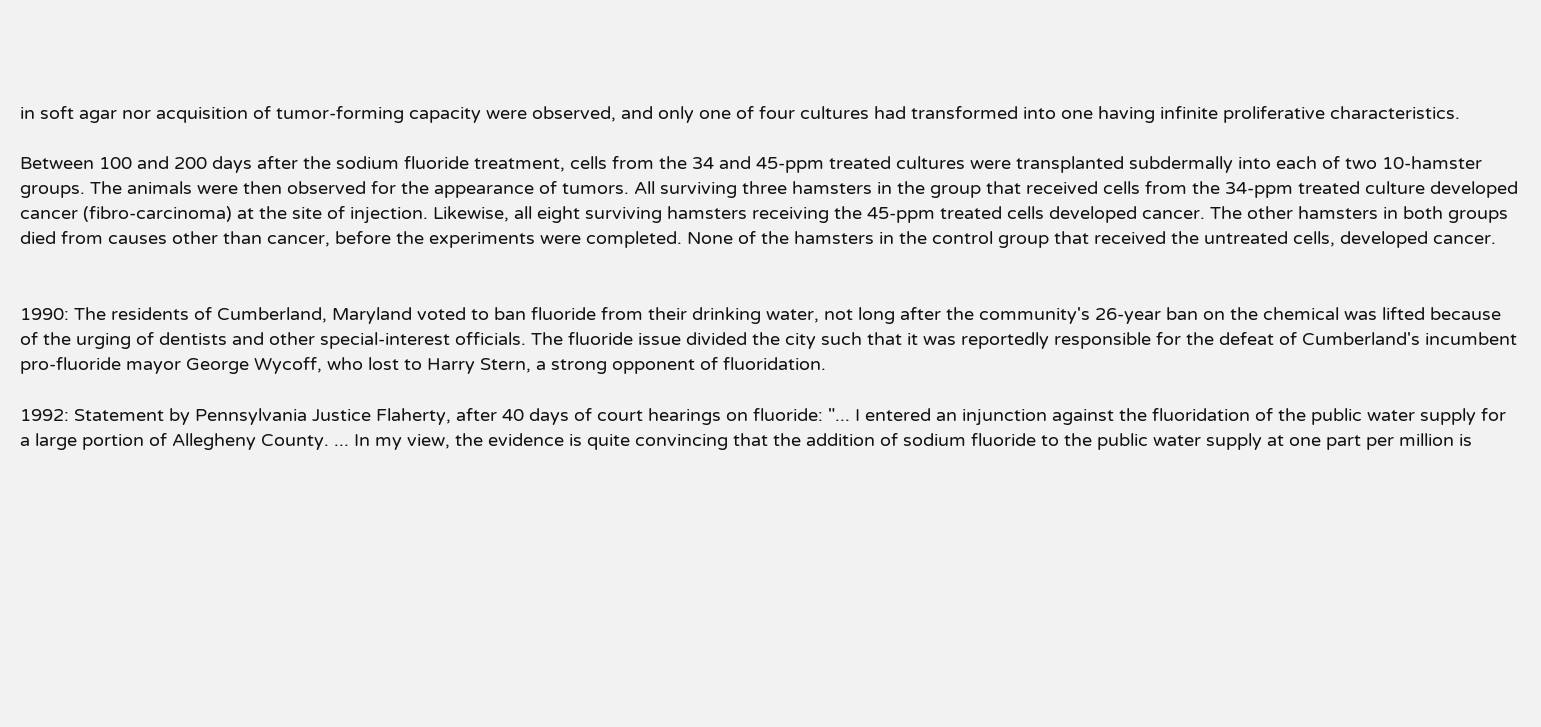in soft agar nor acquisition of tumor-forming capacity were observed, and only one of four cultures had transformed into one having infinite proliferative characteristics.

Between 100 and 200 days after the sodium fluoride treatment, cells from the 34 and 45-ppm treated cultures were transplanted subdermally into each of two 10-hamster groups. The animals were then observed for the appearance of tumors. All surviving three hamsters in the group that received cells from the 34-ppm treated culture developed cancer (fibro-carcinoma) at the site of injection. Likewise, all eight surviving hamsters receiving the 45-ppm treated cells developed cancer. The other hamsters in both groups died from causes other than cancer, before the experiments were completed. None of the hamsters in the control group that received the untreated cells, developed cancer.


1990: The residents of Cumberland, Maryland voted to ban fluoride from their drinking water, not long after the community's 26-year ban on the chemical was lifted because of the urging of dentists and other special-interest officials. The fluoride issue divided the city such that it was reportedly responsible for the defeat of Cumberland's incumbent pro-fluoride mayor George Wycoff, who lost to Harry Stern, a strong opponent of fluoridation.

1992: Statement by Pennsylvania Justice Flaherty, after 40 days of court hearings on fluoride: "... I entered an injunction against the fluoridation of the public water supply for a large portion of Allegheny County. ... In my view, the evidence is quite convincing that the addition of sodium fluoride to the public water supply at one part per million is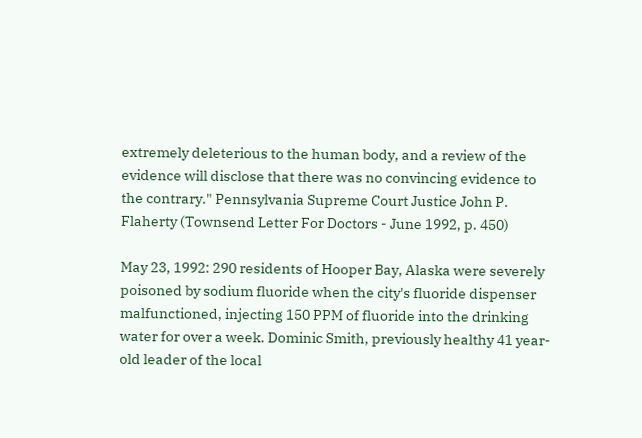extremely deleterious to the human body, and a review of the evidence will disclose that there was no convincing evidence to the contrary." Pennsylvania Supreme Court Justice John P. Flaherty (Townsend Letter For Doctors - June 1992, p. 450)

May 23, 1992: 290 residents of Hooper Bay, Alaska were severely poisoned by sodium fluoride when the city's fluoride dispenser malfunctioned, injecting 150 PPM of fluoride into the drinking water for over a week. Dominic Smith, previously healthy 41 year-old leader of the local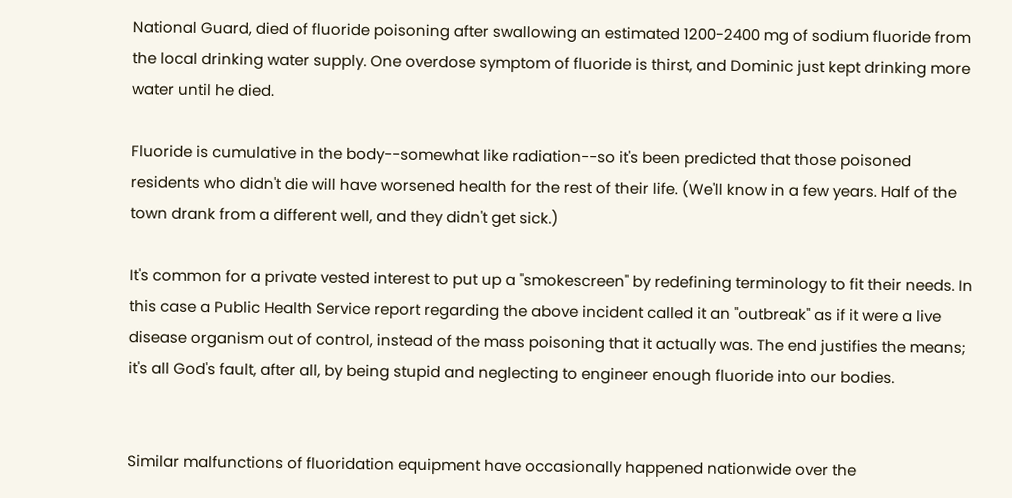National Guard, died of fluoride poisoning after swallowing an estimated 1200-2400 mg of sodium fluoride from the local drinking water supply. One overdose symptom of fluoride is thirst, and Dominic just kept drinking more water until he died.

Fluoride is cumulative in the body--somewhat like radiation--so it's been predicted that those poisoned residents who didn't die will have worsened health for the rest of their life. (We'll know in a few years. Half of the town drank from a different well, and they didn't get sick.)

It's common for a private vested interest to put up a "smokescreen" by redefining terminology to fit their needs. In this case a Public Health Service report regarding the above incident called it an "outbreak" as if it were a live disease organism out of control, instead of the mass poisoning that it actually was. The end justifies the means; it's all God's fault, after all, by being stupid and neglecting to engineer enough fluoride into our bodies.


Similar malfunctions of fluoridation equipment have occasionally happened nationwide over the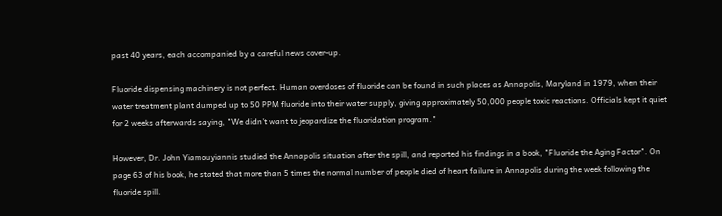past 40 years, each accompanied by a careful news cover-up.

Fluoride dispensing machinery is not perfect. Human overdoses of fluoride can be found in such places as Annapolis, Maryland in 1979, when their water treatment plant dumped up to 50 PPM fluoride into their water supply, giving approximately 50,000 people toxic reactions. Officials kept it quiet for 2 weeks afterwards saying, "We didn't want to jeopardize the fluoridation program."

However, Dr. John Yiamouyiannis studied the Annapolis situation after the spill, and reported his findings in a book, "Fluoride the Aging Factor". On page 63 of his book, he stated that more than 5 times the normal number of people died of heart failure in Annapolis during the week following the fluoride spill.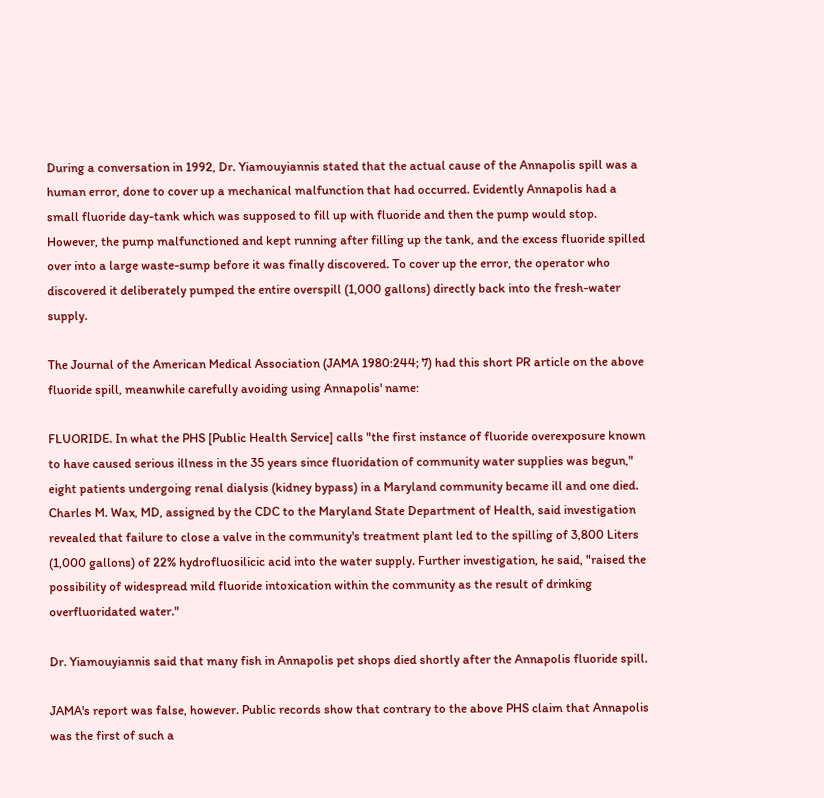During a conversation in 1992, Dr. Yiamouyiannis stated that the actual cause of the Annapolis spill was a human error, done to cover up a mechanical malfunction that had occurred. Evidently Annapolis had a small fluoride day-tank which was supposed to fill up with fluoride and then the pump would stop. However, the pump malfunctioned and kept running after filling up the tank, and the excess fluoride spilled over into a large waste-sump before it was finally discovered. To cover up the error, the operator who discovered it deliberately pumped the entire overspill (1,000 gallons) directly back into the fresh-water supply.

The Journal of the American Medical Association (JAMA 1980:244; 7) had this short PR article on the above fluoride spill, meanwhile carefully avoiding using Annapolis' name:

FLUORIDE. In what the PHS [Public Health Service] calls "the first instance of fluoride overexposure known to have caused serious illness in the 35 years since fluoridation of community water supplies was begun," eight patients undergoing renal dialysis (kidney bypass) in a Maryland community became ill and one died. Charles M. Wax, MD, assigned by the CDC to the Maryland State Department of Health, said investigation revealed that failure to close a valve in the community's treatment plant led to the spilling of 3,800 Liters (1,000 gallons) of 22% hydrofluosilicic acid into the water supply. Further investigation, he said, "raised the possibility of widespread mild fluoride intoxication within the community as the result of drinking overfluoridated water."

Dr. Yiamouyiannis said that many fish in Annapolis pet shops died shortly after the Annapolis fluoride spill.

JAMA's report was false, however. Public records show that contrary to the above PHS claim that Annapolis was the first of such a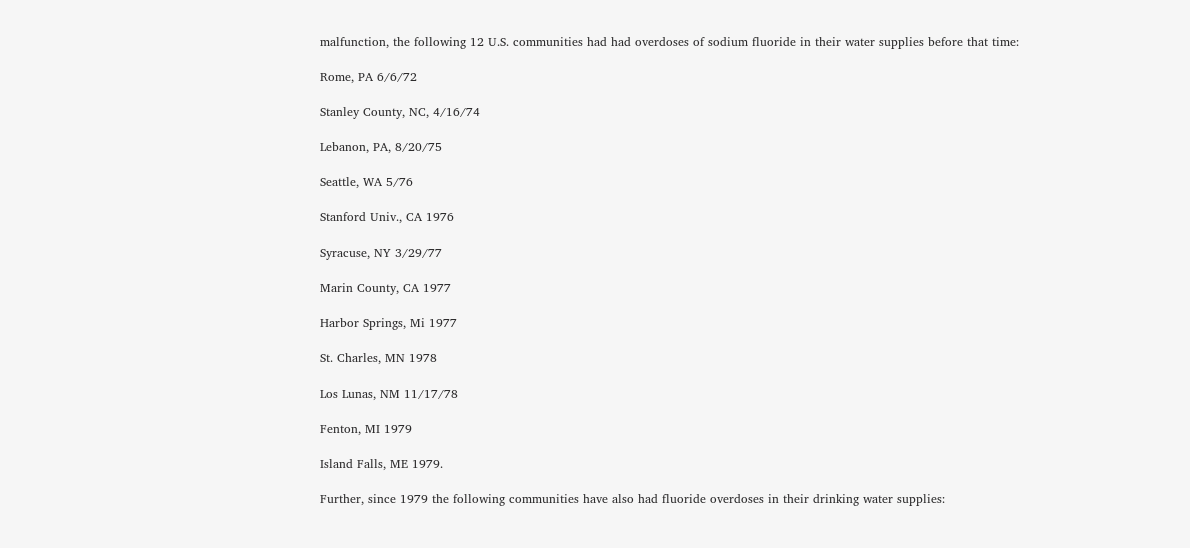malfunction, the following 12 U.S. communities had had overdoses of sodium fluoride in their water supplies before that time:

Rome, PA 6/6/72

Stanley County, NC, 4/16/74

Lebanon, PA, 8/20/75

Seattle, WA 5/76

Stanford Univ., CA 1976

Syracuse, NY 3/29/77

Marin County, CA 1977

Harbor Springs, Mi 1977

St. Charles, MN 1978

Los Lunas, NM 11/17/78

Fenton, MI 1979

Island Falls, ME 1979.

Further, since 1979 the following communities have also had fluoride overdoses in their drinking water supplies: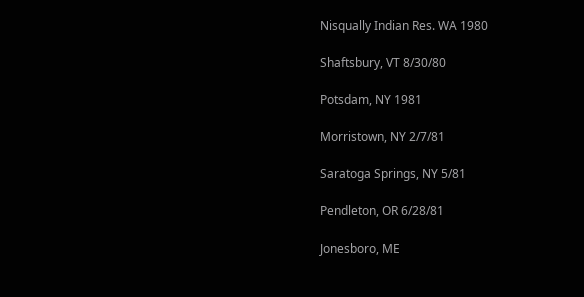Nisqually Indian Res. WA 1980

Shaftsbury, VT 8/30/80

Potsdam, NY 1981

Morristown, NY 2/7/81

Saratoga Springs, NY 5/81

Pendleton, OR 6/28/81

Jonesboro, ME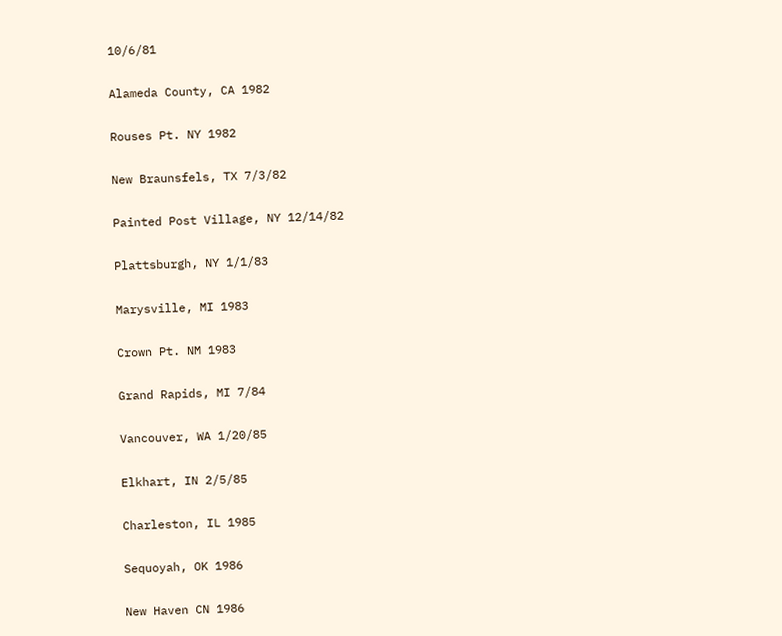10/6/81

Alameda County, CA 1982

Rouses Pt. NY 1982

New Braunsfels, TX 7/3/82

Painted Post Village, NY 12/14/82

Plattsburgh, NY 1/1/83

Marysville, MI 1983

Crown Pt. NM 1983

Grand Rapids, MI 7/84

Vancouver, WA 1/20/85

Elkhart, IN 2/5/85

Charleston, IL 1985

Sequoyah, OK 1986

New Haven CN 1986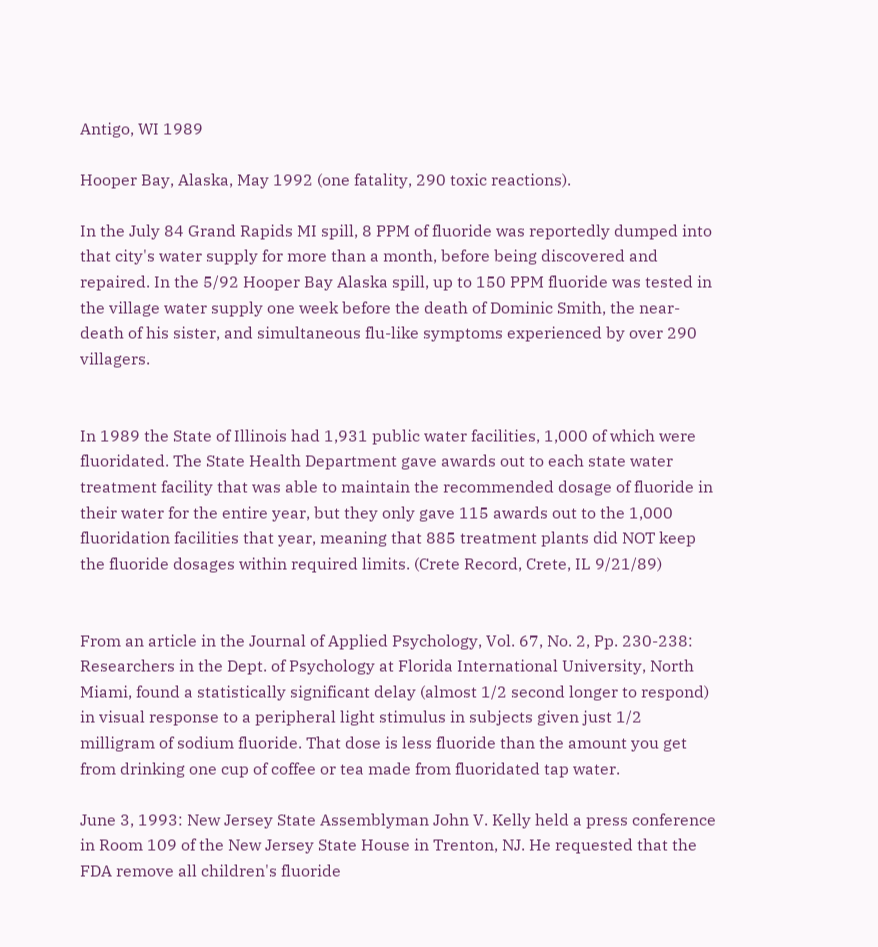Antigo, WI 1989

Hooper Bay, Alaska, May 1992 (one fatality, 290 toxic reactions).

In the July 84 Grand Rapids MI spill, 8 PPM of fluoride was reportedly dumped into that city's water supply for more than a month, before being discovered and repaired. In the 5/92 Hooper Bay Alaska spill, up to 150 PPM fluoride was tested in the village water supply one week before the death of Dominic Smith, the near-death of his sister, and simultaneous flu-like symptoms experienced by over 290 villagers.


In 1989 the State of Illinois had 1,931 public water facilities, 1,000 of which were fluoridated. The State Health Department gave awards out to each state water treatment facility that was able to maintain the recommended dosage of fluoride in their water for the entire year, but they only gave 115 awards out to the 1,000 fluoridation facilities that year, meaning that 885 treatment plants did NOT keep the fluoride dosages within required limits. (Crete Record, Crete, IL 9/21/89)


From an article in the Journal of Applied Psychology, Vol. 67, No. 2, Pp. 230-238: Researchers in the Dept. of Psychology at Florida International University, North Miami, found a statistically significant delay (almost 1/2 second longer to respond) in visual response to a peripheral light stimulus in subjects given just 1/2 milligram of sodium fluoride. That dose is less fluoride than the amount you get from drinking one cup of coffee or tea made from fluoridated tap water.

June 3, 1993: New Jersey State Assemblyman John V. Kelly held a press conference in Room 109 of the New Jersey State House in Trenton, NJ. He requested that the FDA remove all children's fluoride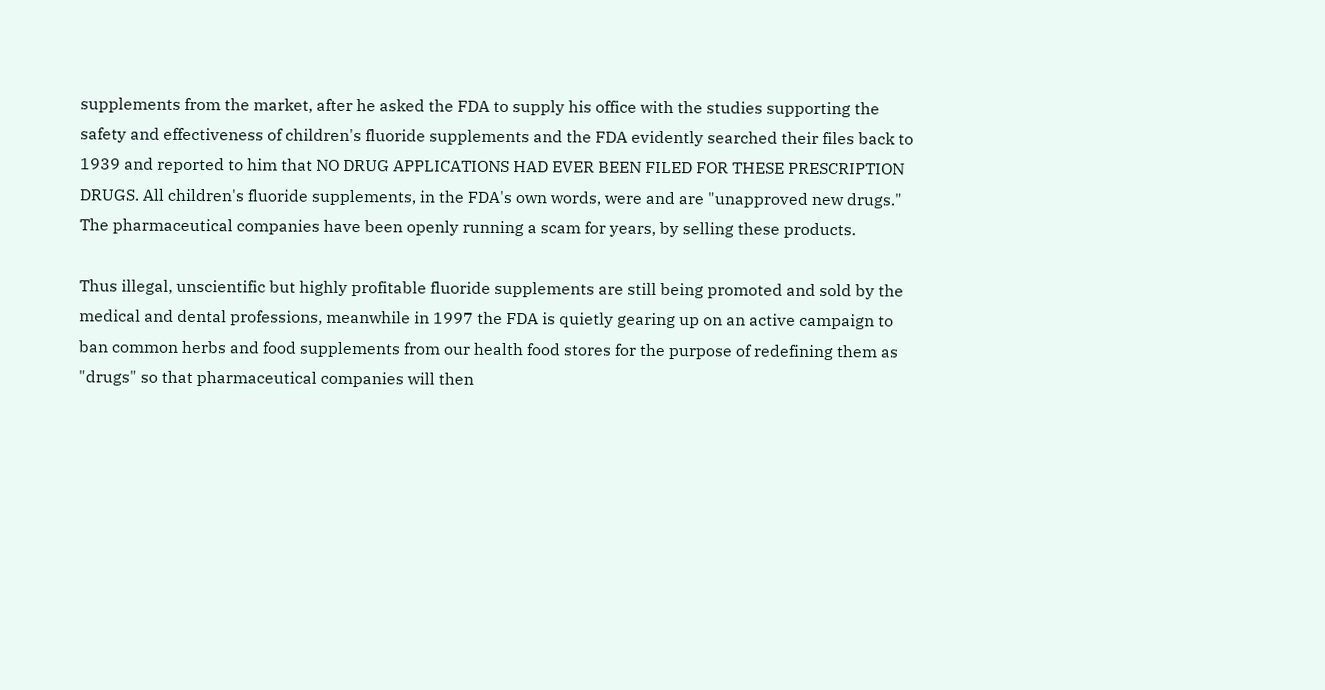supplements from the market, after he asked the FDA to supply his office with the studies supporting the safety and effectiveness of children's fluoride supplements and the FDA evidently searched their files back to 1939 and reported to him that NO DRUG APPLICATIONS HAD EVER BEEN FILED FOR THESE PRESCRIPTION DRUGS. All children's fluoride supplements, in the FDA's own words, were and are "unapproved new drugs." The pharmaceutical companies have been openly running a scam for years, by selling these products.

Thus illegal, unscientific but highly profitable fluoride supplements are still being promoted and sold by the medical and dental professions, meanwhile in 1997 the FDA is quietly gearing up on an active campaign to ban common herbs and food supplements from our health food stores for the purpose of redefining them as "drugs" so that pharmaceutical companies will then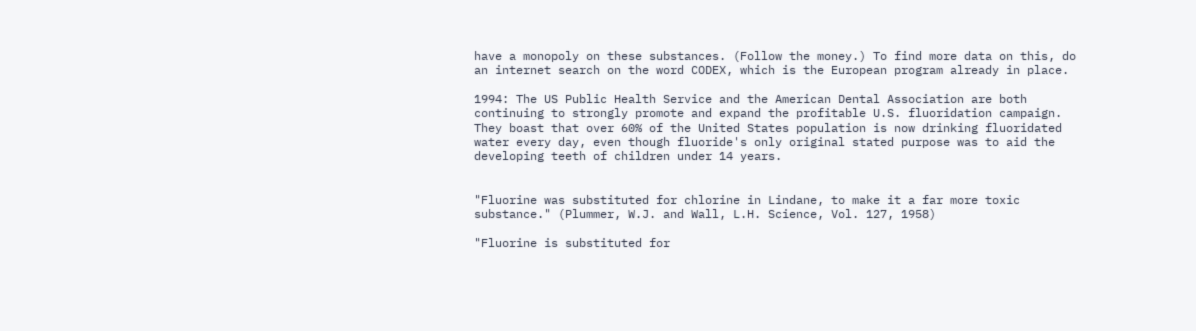have a monopoly on these substances. (Follow the money.) To find more data on this, do an internet search on the word CODEX, which is the European program already in place.

1994: The US Public Health Service and the American Dental Association are both continuing to strongly promote and expand the profitable U.S. fluoridation campaign. They boast that over 60% of the United States population is now drinking fluoridated water every day, even though fluoride's only original stated purpose was to aid the developing teeth of children under 14 years.


"Fluorine was substituted for chlorine in Lindane, to make it a far more toxic substance." (Plummer, W.J. and Wall, L.H. Science, Vol. 127, 1958)

"Fluorine is substituted for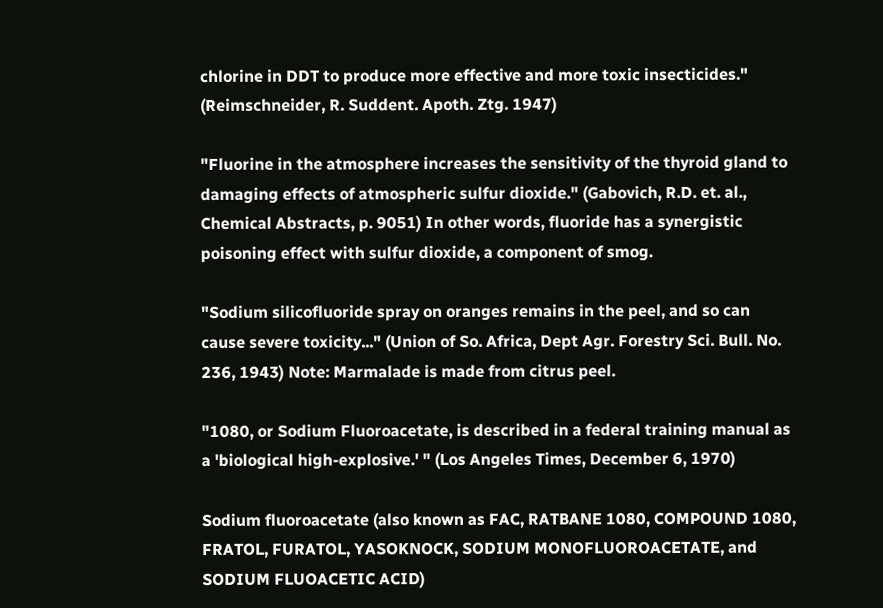chlorine in DDT to produce more effective and more toxic insecticides." (Reimschneider, R. Suddent. Apoth. Ztg. 1947)

"Fluorine in the atmosphere increases the sensitivity of the thyroid gland to damaging effects of atmospheric sulfur dioxide." (Gabovich, R.D. et. al., Chemical Abstracts, p. 9051) In other words, fluoride has a synergistic poisoning effect with sulfur dioxide, a component of smog.

"Sodium silicofluoride spray on oranges remains in the peel, and so can cause severe toxicity..." (Union of So. Africa, Dept Agr. Forestry Sci. Bull. No. 236, 1943) Note: Marmalade is made from citrus peel.

"1080, or Sodium Fluoroacetate, is described in a federal training manual as a 'biological high-explosive.' " (Los Angeles Times, December 6, 1970)

Sodium fluoroacetate (also known as FAC, RATBANE 1080, COMPOUND 1080, FRATOL, FURATOL, YASOKNOCK, SODIUM MONOFLUOROACETATE, and SODIUM FLUOACETIC ACID)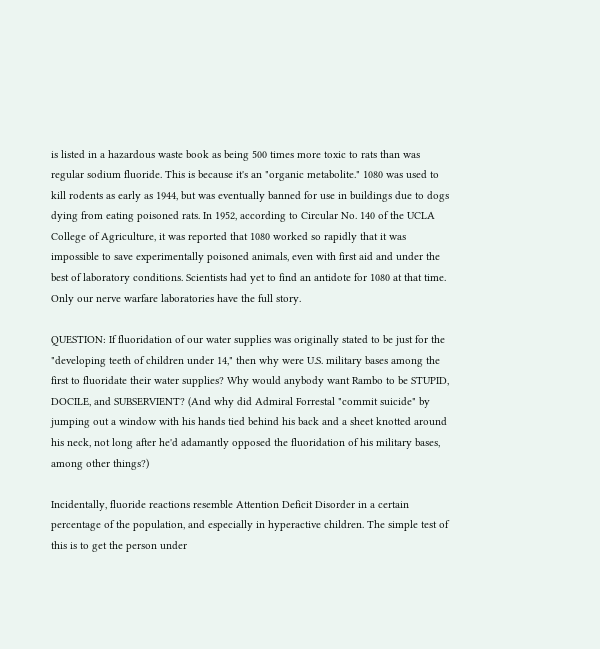is listed in a hazardous waste book as being 500 times more toxic to rats than was regular sodium fluoride. This is because it's an "organic metabolite." 1080 was used to kill rodents as early as 1944, but was eventually banned for use in buildings due to dogs dying from eating poisoned rats. In 1952, according to Circular No. 140 of the UCLA College of Agriculture, it was reported that 1080 worked so rapidly that it was impossible to save experimentally poisoned animals, even with first aid and under the best of laboratory conditions. Scientists had yet to find an antidote for 1080 at that time. Only our nerve warfare laboratories have the full story.

QUESTION: If fluoridation of our water supplies was originally stated to be just for the "developing teeth of children under 14," then why were U.S. military bases among the first to fluoridate their water supplies? Why would anybody want Rambo to be STUPID, DOCILE, and SUBSERVIENT? (And why did Admiral Forrestal "commit suicide" by jumping out a window with his hands tied behind his back and a sheet knotted around his neck, not long after he'd adamantly opposed the fluoridation of his military bases, among other things?)

Incidentally, fluoride reactions resemble Attention Deficit Disorder in a certain percentage of the population, and especially in hyperactive children. The simple test of this is to get the person under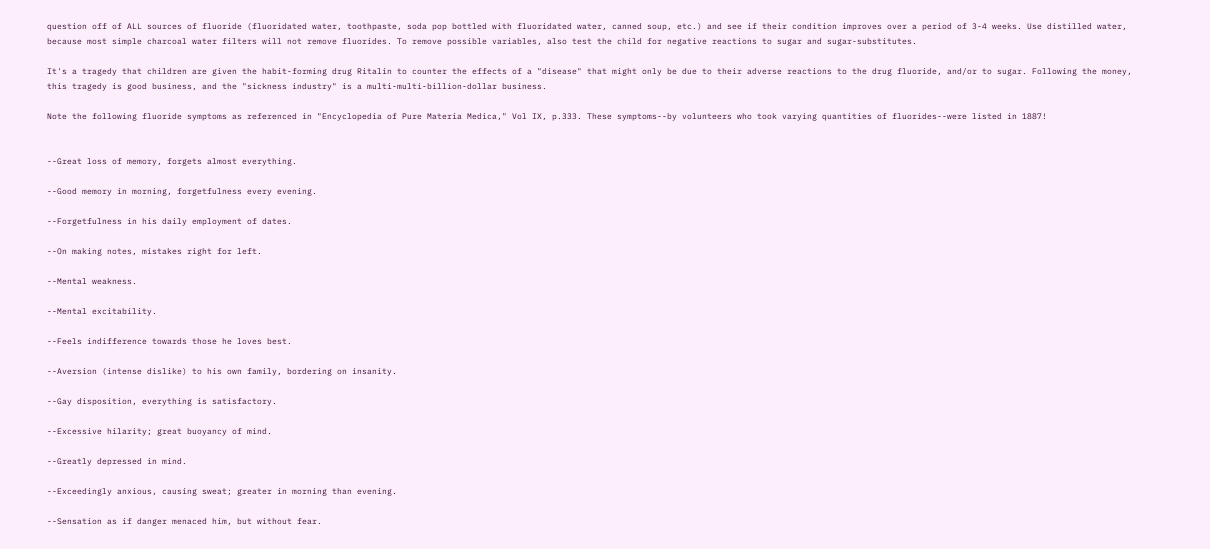question off of ALL sources of fluoride (fluoridated water, toothpaste, soda pop bottled with fluoridated water, canned soup, etc.) and see if their condition improves over a period of 3-4 weeks. Use distilled water, because most simple charcoal water filters will not remove fluorides. To remove possible variables, also test the child for negative reactions to sugar and sugar-substitutes.

It's a tragedy that children are given the habit-forming drug Ritalin to counter the effects of a "disease" that might only be due to their adverse reactions to the drug fluoride, and/or to sugar. Following the money, this tragedy is good business, and the "sickness industry" is a multi-multi-billion-dollar business.

Note the following fluoride symptoms as referenced in "Encyclopedia of Pure Materia Medica," Vol IX, p.333. These symptoms--by volunteers who took varying quantities of fluorides--were listed in 1887!


--Great loss of memory, forgets almost everything.

--Good memory in morning, forgetfulness every evening.

--Forgetfulness in his daily employment of dates.

--On making notes, mistakes right for left.

--Mental weakness.

--Mental excitability.

--Feels indifference towards those he loves best.

--Aversion (intense dislike) to his own family, bordering on insanity.

--Gay disposition, everything is satisfactory.

--Excessive hilarity; great buoyancy of mind.

--Greatly depressed in mind.

--Exceedingly anxious, causing sweat; greater in morning than evening.

--Sensation as if danger menaced him, but without fear.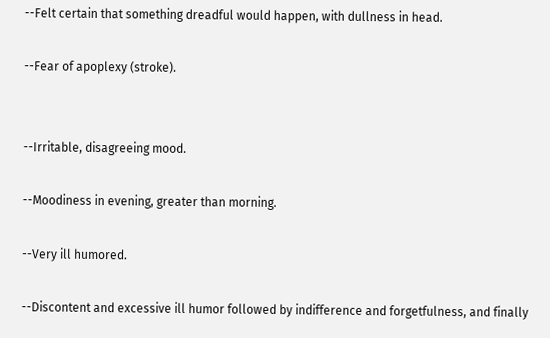--Felt certain that something dreadful would happen, with dullness in head.

--Fear of apoplexy (stroke).


--Irritable, disagreeing mood.

--Moodiness in evening, greater than morning.

--Very ill humored.

--Discontent and excessive ill humor followed by indifference and forgetfulness, and finally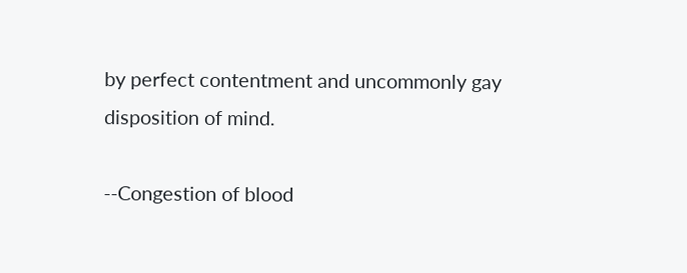by perfect contentment and uncommonly gay disposition of mind.

--Congestion of blood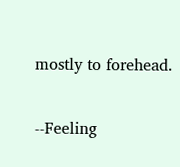mostly to forehead.

--Feeling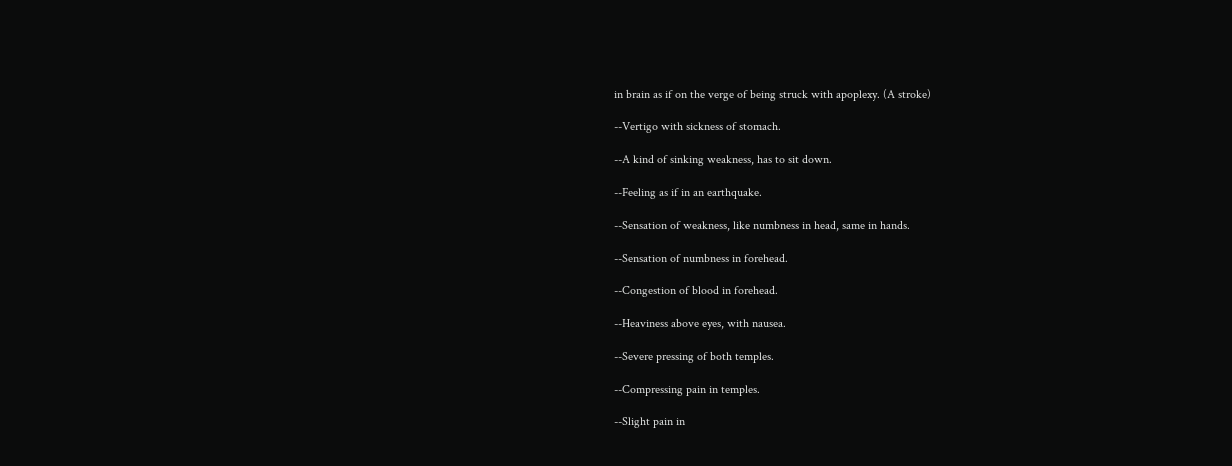in brain as if on the verge of being struck with apoplexy. (A stroke)

--Vertigo with sickness of stomach.

--A kind of sinking weakness, has to sit down.

--Feeling as if in an earthquake.

--Sensation of weakness, like numbness in head, same in hands.

--Sensation of numbness in forehead.

--Congestion of blood in forehead.

--Heaviness above eyes, with nausea.

--Severe pressing of both temples.

--Compressing pain in temples.

--Slight pain in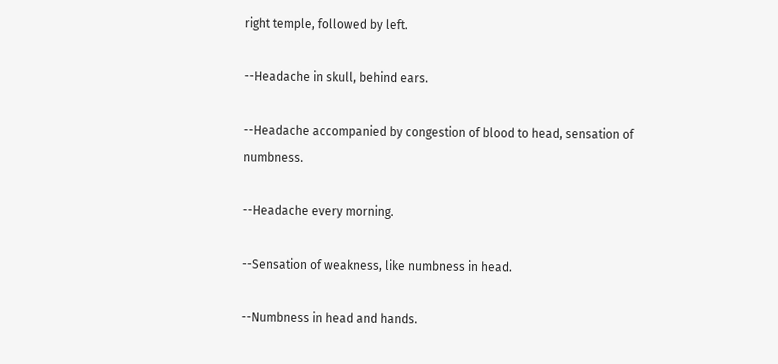right temple, followed by left.

--Headache in skull, behind ears.

--Headache accompanied by congestion of blood to head, sensation of numbness.

--Headache every morning.

--Sensation of weakness, like numbness in head.

--Numbness in head and hands.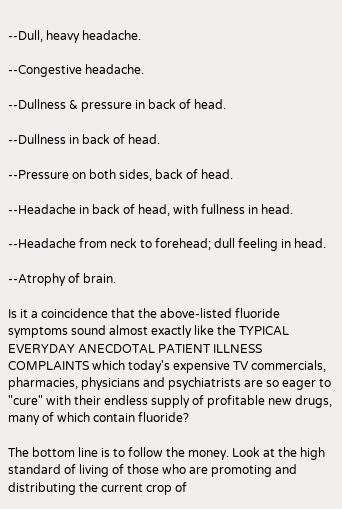--Dull, heavy headache.

--Congestive headache.

--Dullness & pressure in back of head.

--Dullness in back of head.

--Pressure on both sides, back of head.

--Headache in back of head, with fullness in head.

--Headache from neck to forehead; dull feeling in head.

--Atrophy of brain.

Is it a coincidence that the above-listed fluoride symptoms sound almost exactly like the TYPICAL EVERYDAY ANECDOTAL PATIENT ILLNESS COMPLAINTS which today's expensive TV commercials, pharmacies, physicians and psychiatrists are so eager to "cure" with their endless supply of profitable new drugs, many of which contain fluoride?

The bottom line is to follow the money. Look at the high standard of living of those who are promoting and distributing the current crop of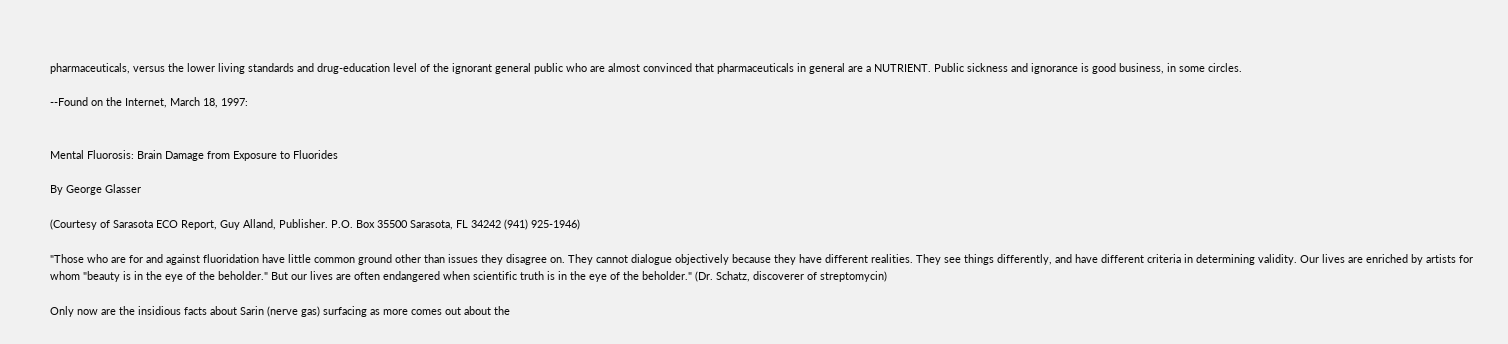pharmaceuticals, versus the lower living standards and drug-education level of the ignorant general public who are almost convinced that pharmaceuticals in general are a NUTRIENT. Public sickness and ignorance is good business, in some circles.

--Found on the Internet, March 18, 1997:


Mental Fluorosis: Brain Damage from Exposure to Fluorides

By George Glasser

(Courtesy of Sarasota ECO Report, Guy Alland, Publisher. P.O. Box 35500 Sarasota, FL 34242 (941) 925-1946)

"Those who are for and against fluoridation have little common ground other than issues they disagree on. They cannot dialogue objectively because they have different realities. They see things differently, and have different criteria in determining validity. Our lives are enriched by artists for whom "beauty is in the eye of the beholder." But our lives are often endangered when scientific truth is in the eye of the beholder." (Dr. Schatz, discoverer of streptomycin)

Only now are the insidious facts about Sarin (nerve gas) surfacing as more comes out about the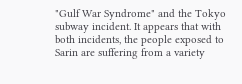"Gulf War Syndrome" and the Tokyo subway incident. It appears that with both incidents, the people exposed to Sarin are suffering from a variety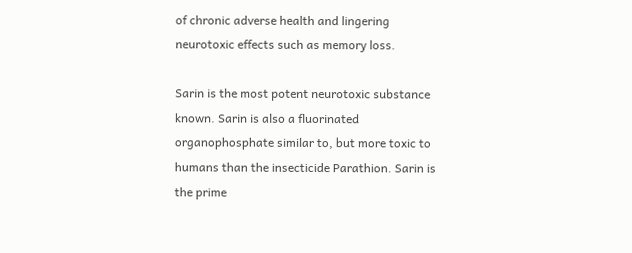of chronic adverse health and lingering neurotoxic effects such as memory loss.

Sarin is the most potent neurotoxic substance known. Sarin is also a fluorinated organophosphate similar to, but more toxic to humans than the insecticide Parathion. Sarin is the prime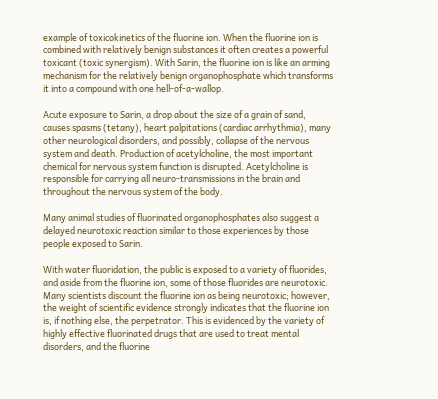example of toxicokinetics of the fluorine ion. When the fluorine ion is combined with relatively benign substances it often creates a powerful toxicant (toxic synergism). With Sarin, the fluorine ion is like an arming mechanism for the relatively benign organophosphate which transforms it into a compound with one hell-of-a-wallop.

Acute exposure to Sarin, a drop about the size of a grain of sand, causes spasms (tetany), heart palpitations (cardiac arrhythmia), many other neurological disorders, and possibly, collapse of the nervous system and death. Production of acetylcholine, the most important chemical for nervous system function is disrupted. Acetylcholine is responsible for carrying all neuro-transmissions in the brain and throughout the nervous system of the body.

Many animal studies of fluorinated organophosphates also suggest a delayed neurotoxic reaction similar to those experiences by those people exposed to Sarin.

With water fluoridation, the public is exposed to a variety of fluorides, and aside from the fluorine ion, some of those fluorides are neurotoxic. Many scientists discount the fluorine ion as being neurotoxic; however, the weight of scientific evidence strongly indicates that the fluorine ion is, if nothing else, the perpetrator. This is evidenced by the variety of highly effective fluorinated drugs that are used to treat mental disorders, and the fluorine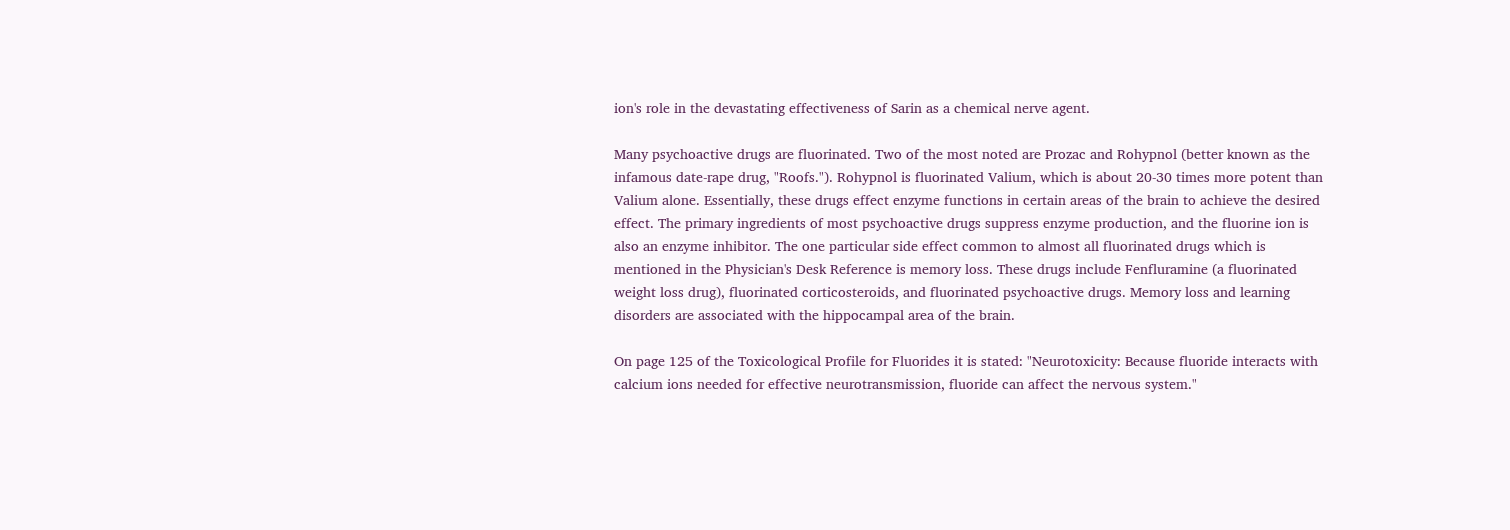ion's role in the devastating effectiveness of Sarin as a chemical nerve agent.

Many psychoactive drugs are fluorinated. Two of the most noted are Prozac and Rohypnol (better known as the infamous date-rape drug, "Roofs."). Rohypnol is fluorinated Valium, which is about 20-30 times more potent than Valium alone. Essentially, these drugs effect enzyme functions in certain areas of the brain to achieve the desired effect. The primary ingredients of most psychoactive drugs suppress enzyme production, and the fluorine ion is also an enzyme inhibitor. The one particular side effect common to almost all fluorinated drugs which is mentioned in the Physician's Desk Reference is memory loss. These drugs include Fenfluramine (a fluorinated weight loss drug), fluorinated corticosteroids, and fluorinated psychoactive drugs. Memory loss and learning disorders are associated with the hippocampal area of the brain.

On page 125 of the Toxicological Profile for Fluorides it is stated: "Neurotoxicity: Because fluoride interacts with calcium ions needed for effective neurotransmission, fluoride can affect the nervous system."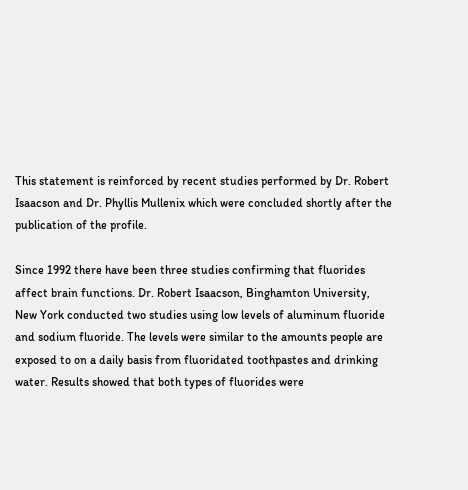This statement is reinforced by recent studies performed by Dr. Robert Isaacson and Dr. Phyllis Mullenix which were concluded shortly after the publication of the profile.

Since 1992 there have been three studies confirming that fluorides affect brain functions. Dr. Robert Isaacson, Binghamton University, New York conducted two studies using low levels of aluminum fluoride and sodium fluoride. The levels were similar to the amounts people are exposed to on a daily basis from fluoridated toothpastes and drinking water. Results showed that both types of fluorides were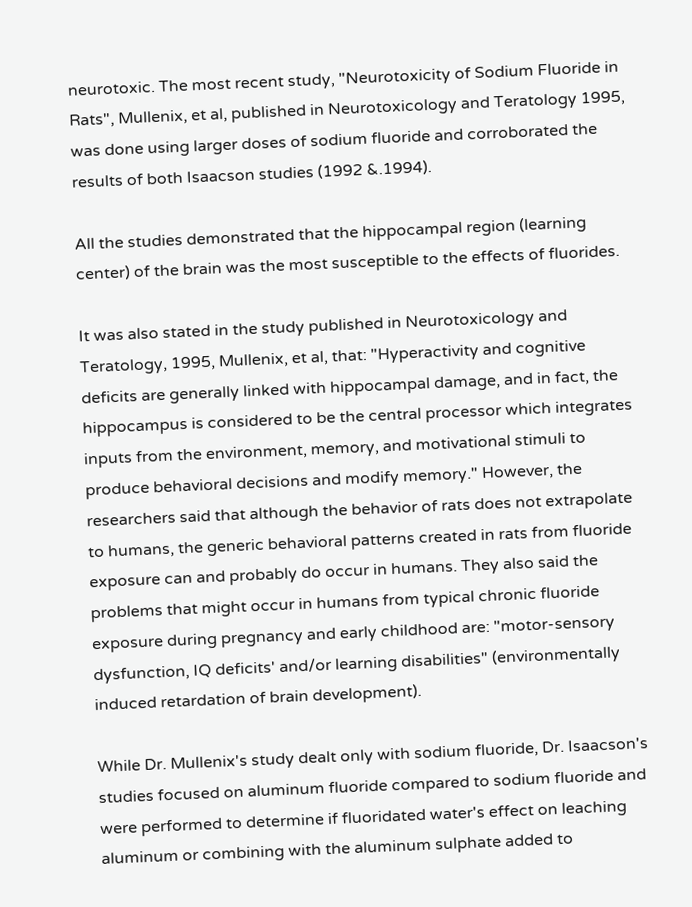neurotoxic. The most recent study, "Neurotoxicity of Sodium Fluoride in Rats", Mullenix, et al, published in Neurotoxicology and Teratology 1995, was done using larger doses of sodium fluoride and corroborated the results of both Isaacson studies (1992 &.1994).

All the studies demonstrated that the hippocampal region (learning center) of the brain was the most susceptible to the effects of fluorides.

It was also stated in the study published in Neurotoxicology and Teratology, 1995, Mullenix, et al, that: "Hyperactivity and cognitive deficits are generally linked with hippocampal damage, and in fact, the hippocampus is considered to be the central processor which integrates inputs from the environment, memory, and motivational stimuli to produce behavioral decisions and modify memory." However, the researchers said that although the behavior of rats does not extrapolate to humans, the generic behavioral patterns created in rats from fluoride exposure can and probably do occur in humans. They also said the problems that might occur in humans from typical chronic fluoride exposure during pregnancy and early childhood are: "motor-sensory dysfunction, IQ deficits' and/or learning disabilities" (environmentally induced retardation of brain development).

While Dr. Mullenix's study dealt only with sodium fluoride, Dr. Isaacson's studies focused on aluminum fluoride compared to sodium fluoride and were performed to determine if fluoridated water's effect on leaching aluminum or combining with the aluminum sulphate added to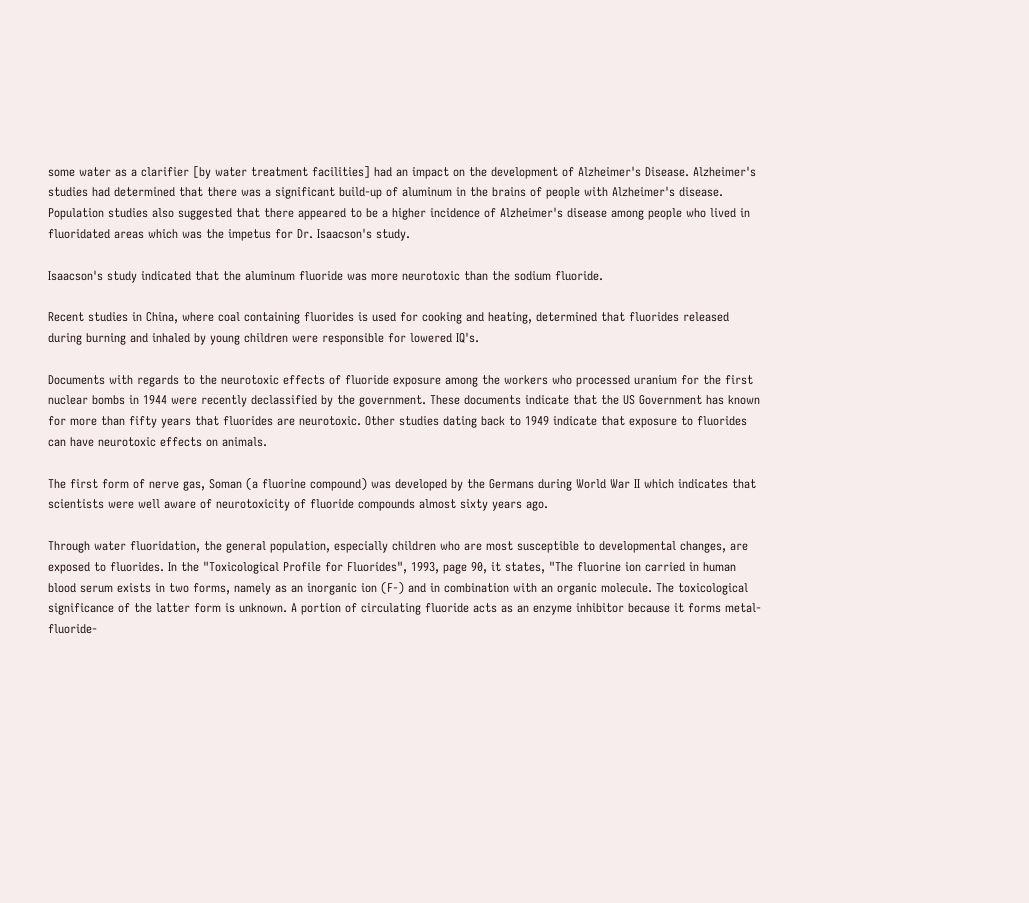some water as a clarifier [by water treatment facilities] had an impact on the development of Alzheimer's Disease. Alzheimer's studies had determined that there was a significant build-up of aluminum in the brains of people with Alzheimer's disease. Population studies also suggested that there appeared to be a higher incidence of Alzheimer's disease among people who lived in fluoridated areas which was the impetus for Dr. Isaacson's study.

Isaacson's study indicated that the aluminum fluoride was more neurotoxic than the sodium fluoride.

Recent studies in China, where coal containing fluorides is used for cooking and heating, determined that fluorides released during burning and inhaled by young children were responsible for lowered IQ's.

Documents with regards to the neurotoxic effects of fluoride exposure among the workers who processed uranium for the first nuclear bombs in 1944 were recently declassified by the government. These documents indicate that the US Government has known for more than fifty years that fluorides are neurotoxic. Other studies dating back to 1949 indicate that exposure to fluorides can have neurotoxic effects on animals.

The first form of nerve gas, Soman (a fluorine compound) was developed by the Germans during World War II which indicates that scientists were well aware of neurotoxicity of fluoride compounds almost sixty years ago.

Through water fluoridation, the general population, especially children who are most susceptible to developmental changes, are exposed to fluorides. In the "Toxicological Profile for Fluorides", 1993, page 90, it states, "The fluorine ion carried in human blood serum exists in two forms, namely as an inorganic ion (F-) and in combination with an organic molecule. The toxicological significance of the latter form is unknown. A portion of circulating fluoride acts as an enzyme inhibitor because it forms metal-fluoride-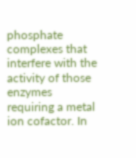phosphate complexes that interfere with the activity of those enzymes requiring a metal ion cofactor. In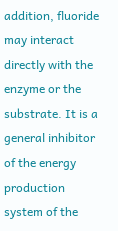addition, fluoride may interact directly with the enzyme or the substrate. It is a general inhibitor of the energy production system of the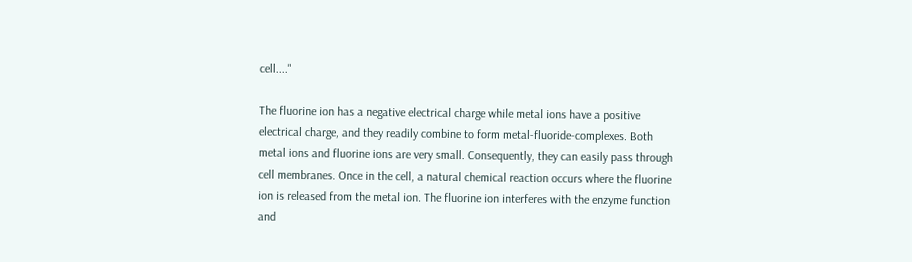cell...."

The fluorine ion has a negative electrical charge while metal ions have a positive electrical charge, and they readily combine to form metal-fluoride-complexes. Both metal ions and fluorine ions are very small. Consequently, they can easily pass through cell membranes. Once in the cell, a natural chemical reaction occurs where the fluorine ion is released from the metal ion. The fluorine ion interferes with the enzyme function and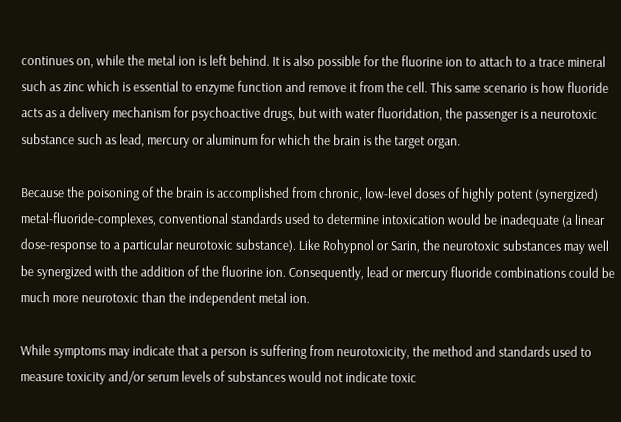continues on, while the metal ion is left behind. It is also possible for the fluorine ion to attach to a trace mineral such as zinc which is essential to enzyme function and remove it from the cell. This same scenario is how fluoride acts as a delivery mechanism for psychoactive drugs, but with water fluoridation, the passenger is a neurotoxic substance such as lead, mercury or aluminum for which the brain is the target organ.

Because the poisoning of the brain is accomplished from chronic, low-level doses of highly potent (synergized) metal-fluoride-complexes, conventional standards used to determine intoxication would be inadequate (a linear dose-response to a particular neurotoxic substance). Like Rohypnol or Sarin, the neurotoxic substances may well be synergized with the addition of the fluorine ion. Consequently, lead or mercury fluoride combinations could be much more neurotoxic than the independent metal ion.

While symptoms may indicate that a person is suffering from neurotoxicity, the method and standards used to measure toxicity and/or serum levels of substances would not indicate toxic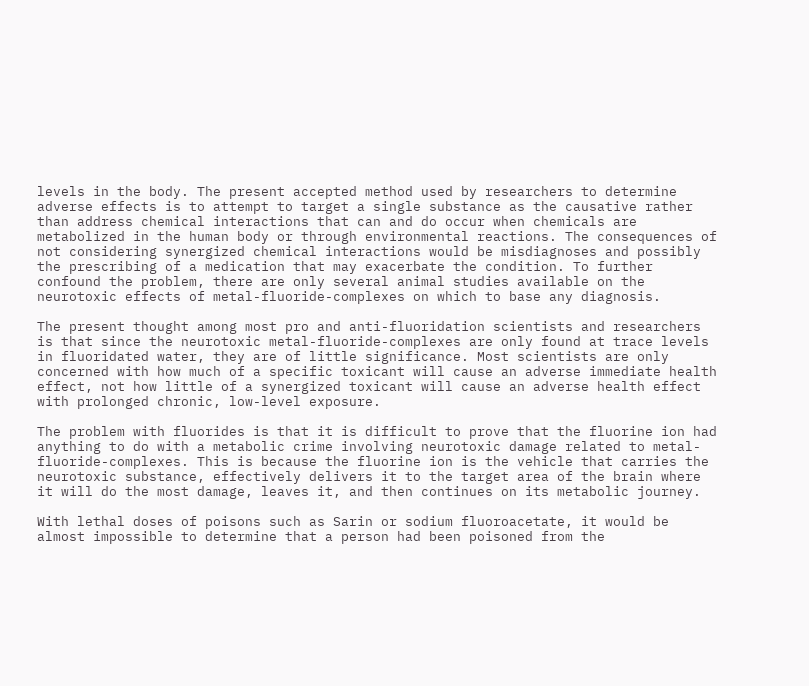levels in the body. The present accepted method used by researchers to determine adverse effects is to attempt to target a single substance as the causative rather than address chemical interactions that can and do occur when chemicals are metabolized in the human body or through environmental reactions. The consequences of not considering synergized chemical interactions would be misdiagnoses and possibly the prescribing of a medication that may exacerbate the condition. To further confound the problem, there are only several animal studies available on the neurotoxic effects of metal-fluoride-complexes on which to base any diagnosis.

The present thought among most pro and anti-fluoridation scientists and researchers is that since the neurotoxic metal-fluoride-complexes are only found at trace levels in fluoridated water, they are of little significance. Most scientists are only concerned with how much of a specific toxicant will cause an adverse immediate health effect, not how little of a synergized toxicant will cause an adverse health effect with prolonged chronic, low-level exposure.

The problem with fluorides is that it is difficult to prove that the fluorine ion had anything to do with a metabolic crime involving neurotoxic damage related to metal-fluoride-complexes. This is because the fluorine ion is the vehicle that carries the neurotoxic substance, effectively delivers it to the target area of the brain where it will do the most damage, leaves it, and then continues on its metabolic journey.

With lethal doses of poisons such as Sarin or sodium fluoroacetate, it would be almost impossible to determine that a person had been poisoned from the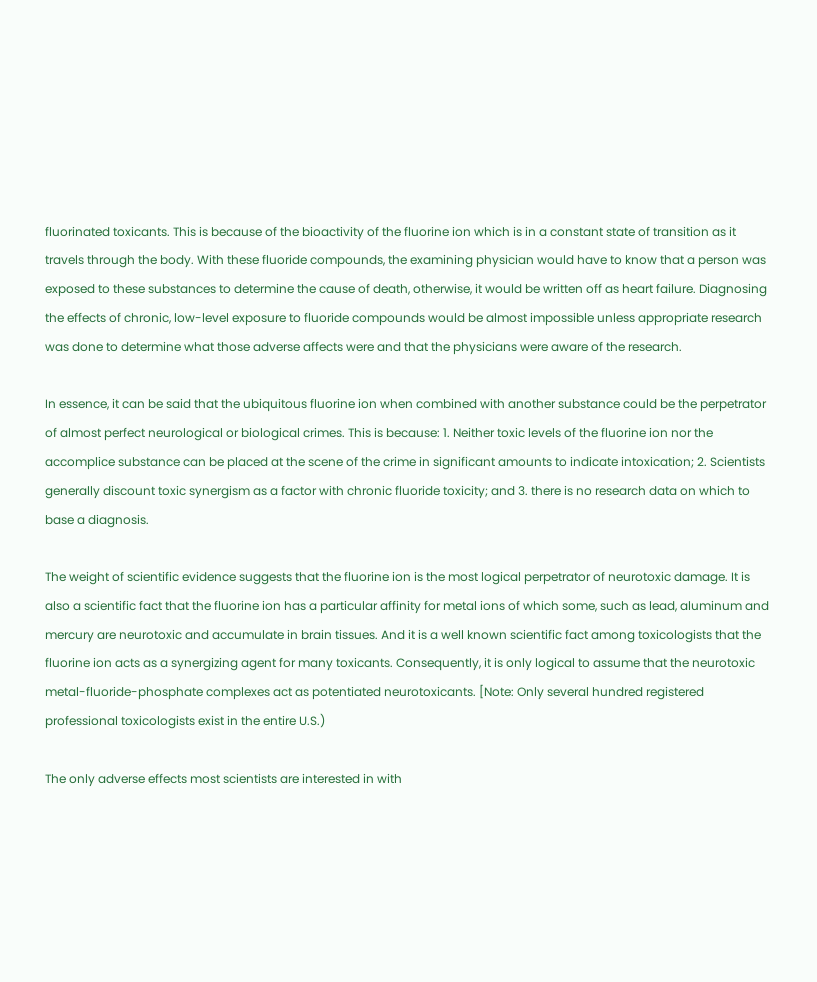fluorinated toxicants. This is because of the bioactivity of the fluorine ion which is in a constant state of transition as it travels through the body. With these fluoride compounds, the examining physician would have to know that a person was exposed to these substances to determine the cause of death, otherwise, it would be written off as heart failure. Diagnosing the effects of chronic, low-level exposure to fluoride compounds would be almost impossible unless appropriate research was done to determine what those adverse affects were and that the physicians were aware of the research.

In essence, it can be said that the ubiquitous fluorine ion when combined with another substance could be the perpetrator of almost perfect neurological or biological crimes. This is because: 1. Neither toxic levels of the fluorine ion nor the accomplice substance can be placed at the scene of the crime in significant amounts to indicate intoxication; 2. Scientists generally discount toxic synergism as a factor with chronic fluoride toxicity; and 3. there is no research data on which to base a diagnosis.

The weight of scientific evidence suggests that the fluorine ion is the most logical perpetrator of neurotoxic damage. It is also a scientific fact that the fluorine ion has a particular affinity for metal ions of which some, such as lead, aluminum and mercury are neurotoxic and accumulate in brain tissues. And it is a well known scientific fact among toxicologists that the fluorine ion acts as a synergizing agent for many toxicants. Consequently, it is only logical to assume that the neurotoxic metal-fluoride-phosphate complexes act as potentiated neurotoxicants. [Note: Only several hundred registered professional toxicologists exist in the entire U.S.)

The only adverse effects most scientists are interested in with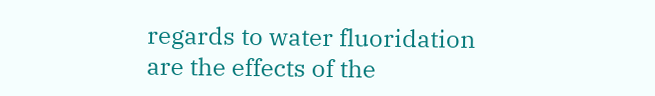regards to water fluoridation are the effects of the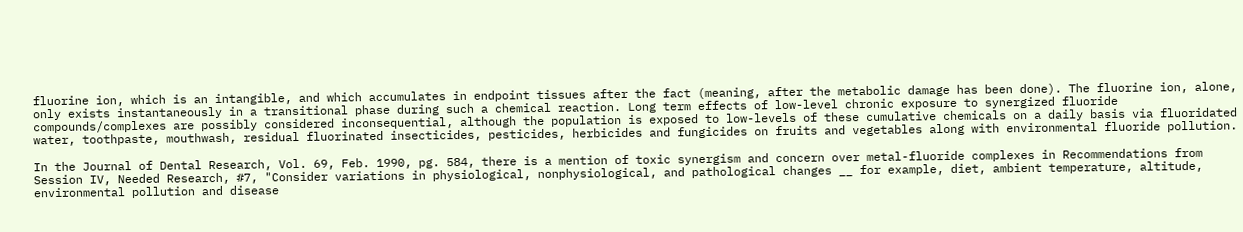fluorine ion, which is an intangible, and which accumulates in endpoint tissues after the fact (meaning, after the metabolic damage has been done). The fluorine ion, alone, only exists instantaneously in a transitional phase during such a chemical reaction. Long term effects of low-level chronic exposure to synergized fluoride compounds/complexes are possibly considered inconsequential, although the population is exposed to low-levels of these cumulative chemicals on a daily basis via fluoridated water, toothpaste, mouthwash, residual fluorinated insecticides, pesticides, herbicides and fungicides on fruits and vegetables along with environmental fluoride pollution.

In the Journal of Dental Research, Vol. 69, Feb. 1990, pg. 584, there is a mention of toxic synergism and concern over metal-fluoride complexes in Recommendations from Session IV, Needed Research, #7, "Consider variations in physiological, nonphysiological, and pathological changes __ for example, diet, ambient temperature, altitude, environmental pollution and disease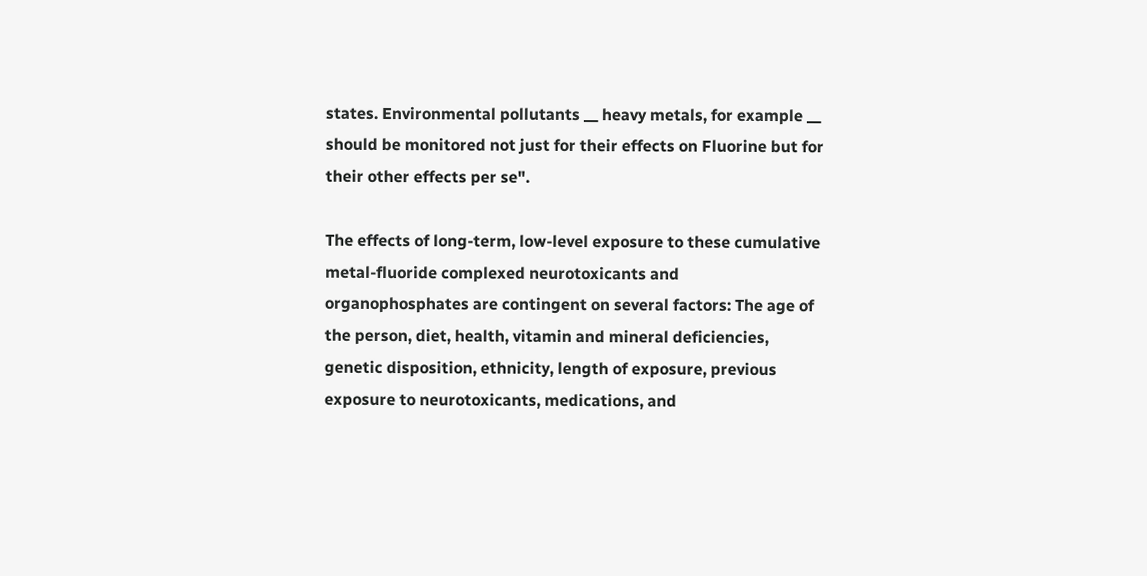states. Environmental pollutants __ heavy metals, for example __ should be monitored not just for their effects on Fluorine but for their other effects per se".

The effects of long-term, low-level exposure to these cumulative metal-fluoride complexed neurotoxicants and organophosphates are contingent on several factors: The age of the person, diet, health, vitamin and mineral deficiencies, genetic disposition, ethnicity, length of exposure, previous exposure to neurotoxicants, medications, and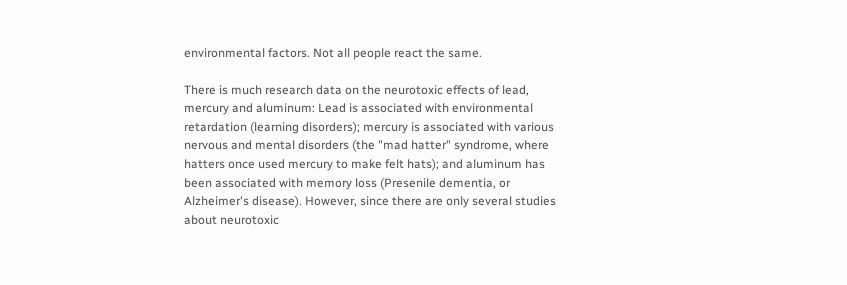environmental factors. Not all people react the same.

There is much research data on the neurotoxic effects of lead, mercury and aluminum: Lead is associated with environmental retardation (learning disorders); mercury is associated with various nervous and mental disorders (the "mad hatter" syndrome, where hatters once used mercury to make felt hats); and aluminum has been associated with memory loss (Presenile dementia, or Alzheimer's disease). However, since there are only several studies about neurotoxic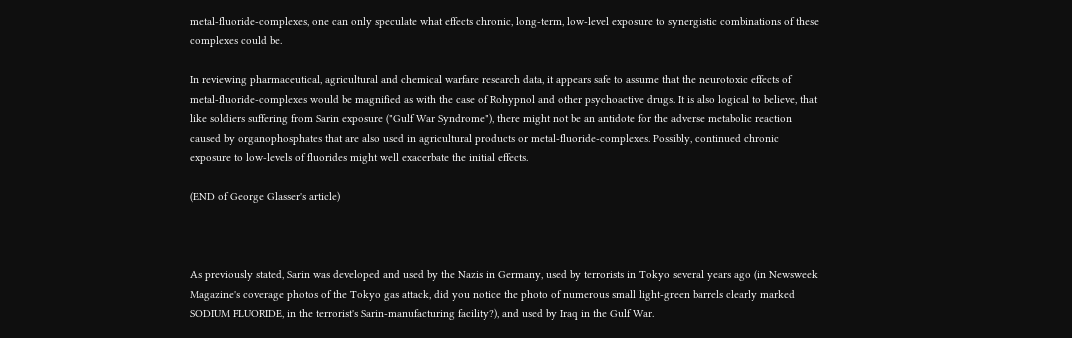metal-fluoride-complexes, one can only speculate what effects chronic, long-term, low-level exposure to synergistic combinations of these complexes could be.

In reviewing pharmaceutical, agricultural and chemical warfare research data, it appears safe to assume that the neurotoxic effects of metal-fluoride-complexes would be magnified as with the case of Rohypnol and other psychoactive drugs. It is also logical to believe, that like soldiers suffering from Sarin exposure ("Gulf War Syndrome"), there might not be an antidote for the adverse metabolic reaction caused by organophosphates that are also used in agricultural products or metal-fluoride-complexes. Possibly, continued chronic exposure to low-levels of fluorides might well exacerbate the initial effects.

(END of George Glasser's article)



As previously stated, Sarin was developed and used by the Nazis in Germany, used by terrorists in Tokyo several years ago (in Newsweek Magazine's coverage photos of the Tokyo gas attack, did you notice the photo of numerous small light-green barrels clearly marked SODIUM FLUORIDE, in the terrorist's Sarin-manufacturing facility?), and used by Iraq in the Gulf War.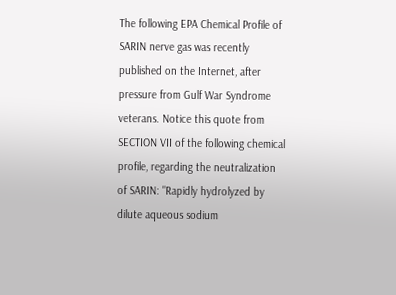The following EPA Chemical Profile of SARIN nerve gas was recently published on the Internet, after pressure from Gulf War Syndrome veterans. Notice this quote from SECTION VII of the following chemical profile, regarding the neutralization of SARIN: "Rapidly hydrolyzed by dilute aqueous sodium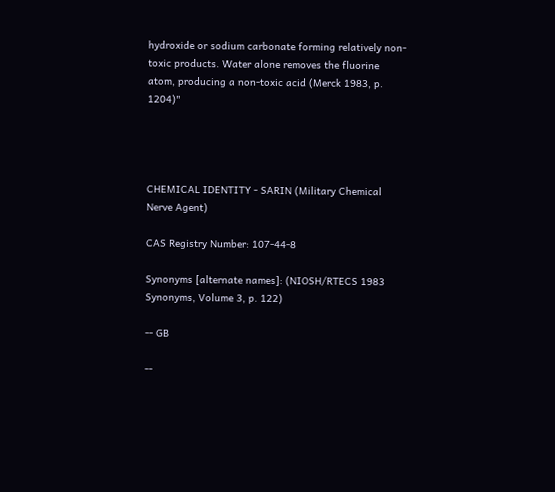hydroxide or sodium carbonate forming relatively non-toxic products. Water alone removes the fluorine atom, producing a non-toxic acid (Merck 1983, p. 1204)"




CHEMICAL IDENTITY - SARIN (Military Chemical Nerve Agent)

CAS Registry Number: 107-44-8

Synonyms [alternate names]: (NIOSH/RTECS 1983 Synonyms, Volume 3, p. 122)

-- GB

--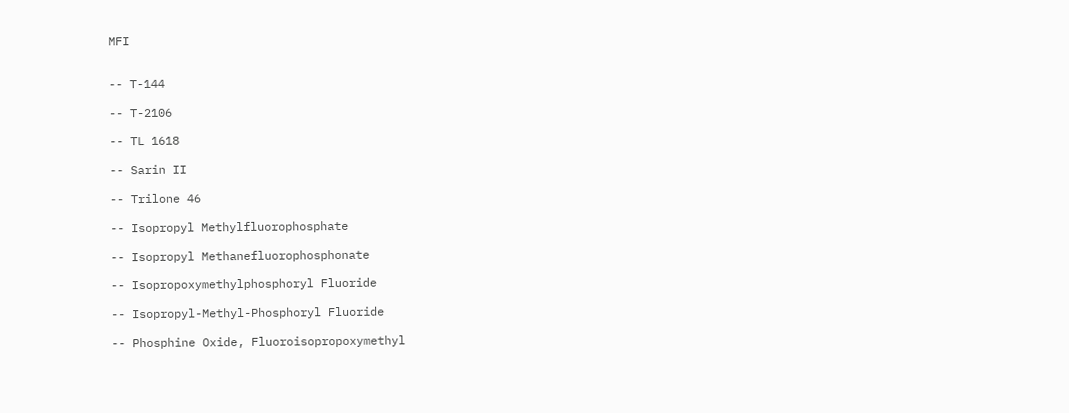MFI


-- T-144

-- T-2106

-- TL 1618

-- Sarin II

-- Trilone 46

-- Isopropyl Methylfluorophosphate

-- Isopropyl Methanefluorophosphonate

-- Isopropoxymethylphosphoryl Fluoride

-- Isopropyl-Methyl-Phosphoryl Fluoride

-- Phosphine Oxide, Fluoroisopropoxymethyl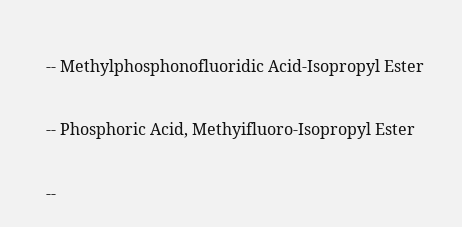-- Methylphosphonofluoridic Acid-Isopropyl Ester

-- Phosphoric Acid, Methyifluoro-Isopropyl Ester

--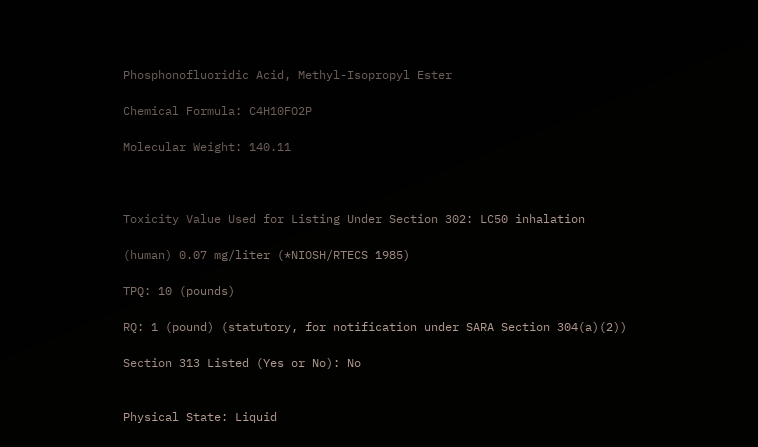Phosphonofluoridic Acid, Methyl-Isopropyl Ester

Chemical Formula: C4H10FO2P

Molecular Weight: 140.11



Toxicity Value Used for Listing Under Section 302: LC50 inhalation

(human) 0.07 mg/liter (*NIOSH/RTECS 1985)

TPQ: 10 (pounds)

RQ: 1 (pound) (statutory, for notification under SARA Section 304(a)(2))

Section 313 Listed (Yes or No): No


Physical State: Liquid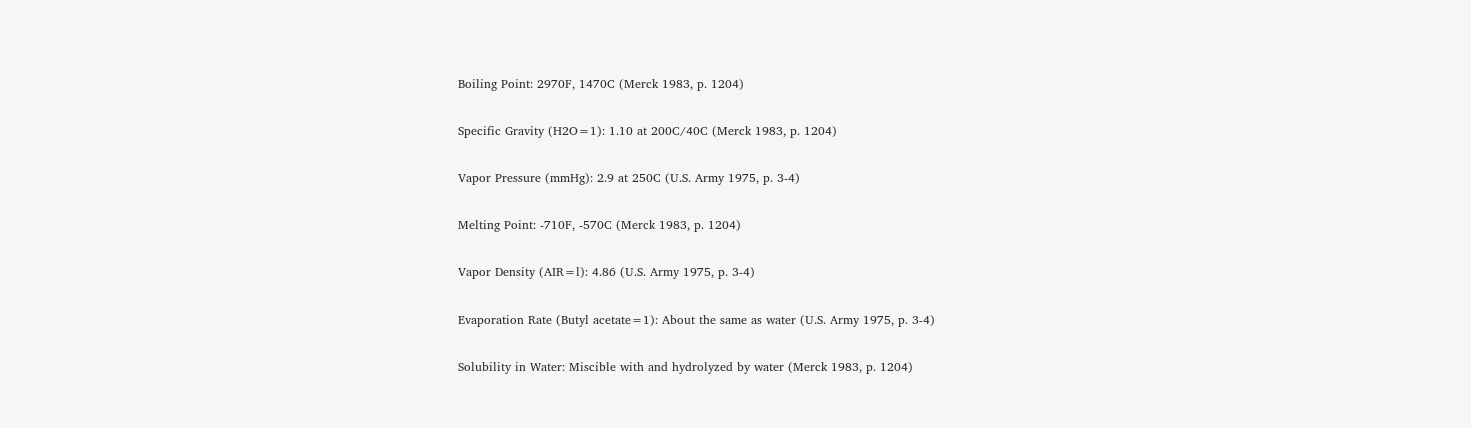Boiling Point: 2970F, 1470C (Merck 1983, p. 1204)

Specific Gravity (H2O=1): 1.10 at 200C/40C (Merck 1983, p. 1204)

Vapor Pressure (mmHg): 2.9 at 250C (U.S. Army 1975, p. 3-4)

Melting Point: -710F, -570C (Merck 1983, p. 1204)

Vapor Density (AIR=l): 4.86 (U.S. Army 1975, p. 3-4)

Evaporation Rate (Butyl acetate=1): About the same as water (U.S. Army 1975, p. 3-4)

Solubility in Water: Miscible with and hydrolyzed by water (Merck 1983, p. 1204)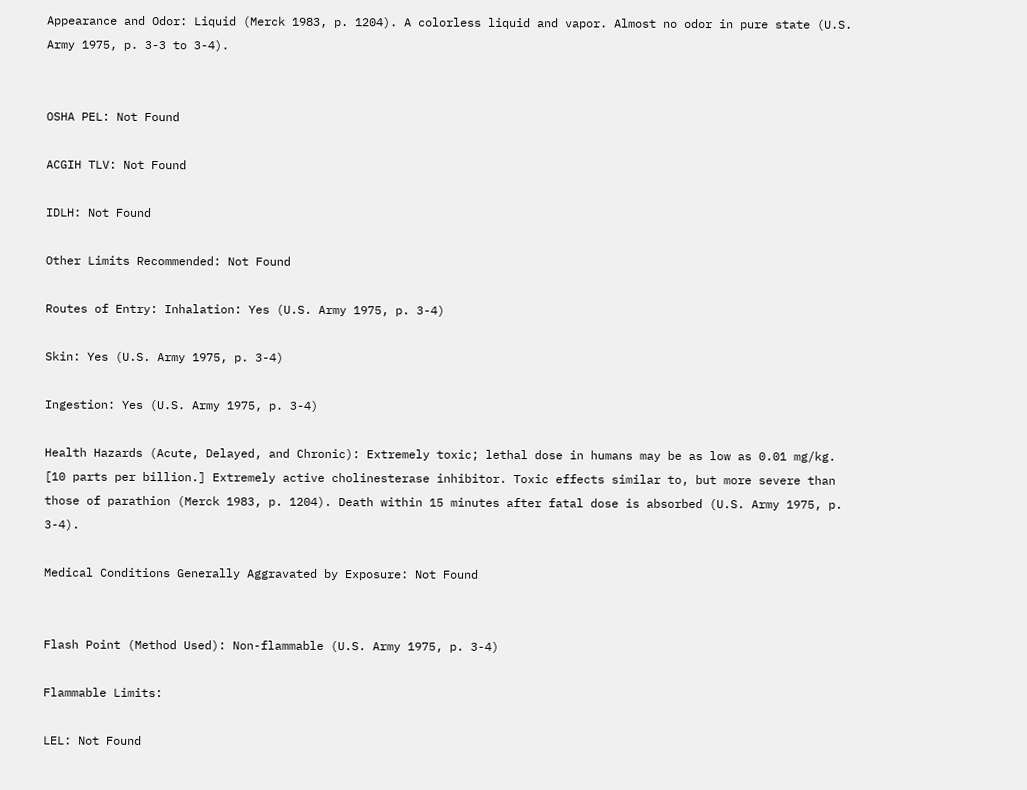Appearance and Odor: Liquid (Merck 1983, p. 1204). A colorless liquid and vapor. Almost no odor in pure state (U.S. Army 1975, p. 3-3 to 3-4).


OSHA PEL: Not Found

ACGIH TLV: Not Found

IDLH: Not Found

Other Limits Recommended: Not Found

Routes of Entry: Inhalation: Yes (U.S. Army 1975, p. 3-4)

Skin: Yes (U.S. Army 1975, p. 3-4)

Ingestion: Yes (U.S. Army 1975, p. 3-4)

Health Hazards (Acute, Delayed, and Chronic): Extremely toxic; lethal dose in humans may be as low as 0.01 mg/kg. [10 parts per billion.] Extremely active cholinesterase inhibitor. Toxic effects similar to, but more severe than those of parathion (Merck 1983, p. 1204). Death within 15 minutes after fatal dose is absorbed (U.S. Army 1975, p. 3-4).

Medical Conditions Generally Aggravated by Exposure: Not Found


Flash Point (Method Used): Non-flammable (U.S. Army 1975, p. 3-4)

Flammable Limits:

LEL: Not Found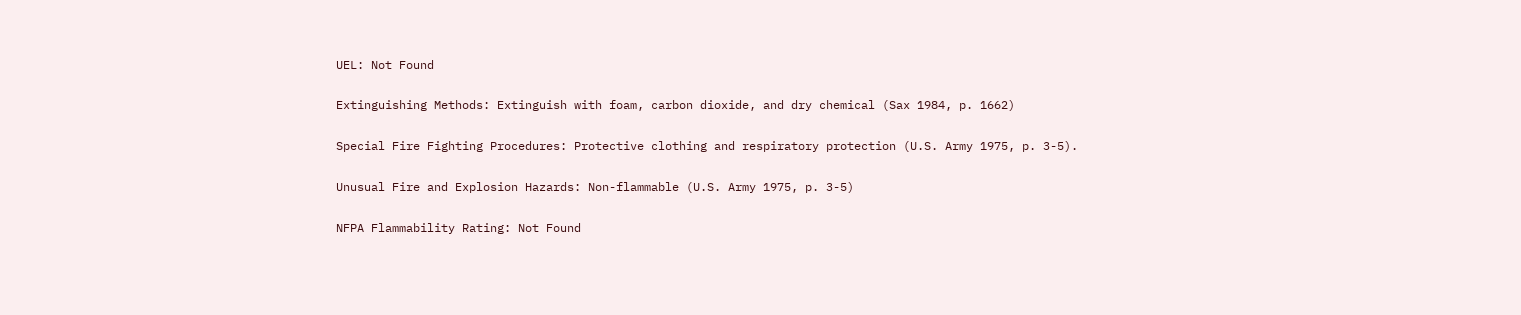UEL: Not Found

Extinguishing Methods: Extinguish with foam, carbon dioxide, and dry chemical (Sax 1984, p. 1662)

Special Fire Fighting Procedures: Protective clothing and respiratory protection (U.S. Army 1975, p. 3-5).

Unusual Fire and Explosion Hazards: Non-flammable (U.S. Army 1975, p. 3-5)

NFPA Flammability Rating: Not Found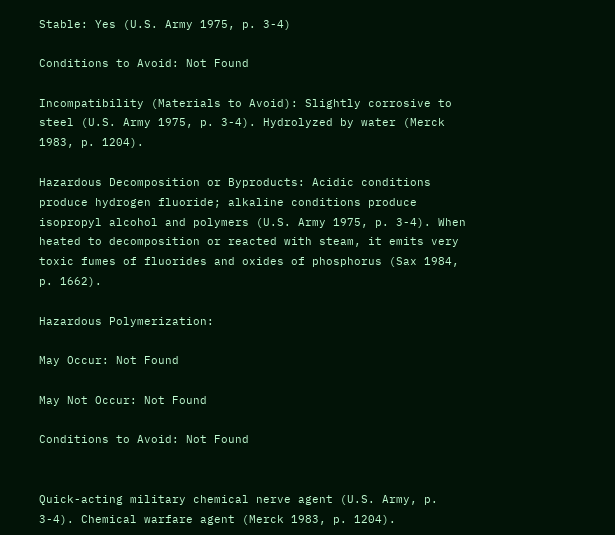Stable: Yes (U.S. Army 1975, p. 3-4)

Conditions to Avoid: Not Found

Incompatibility (Materials to Avoid): Slightly corrosive to steel (U.S. Army 1975, p. 3-4). Hydrolyzed by water (Merck 1983, p. 1204).

Hazardous Decomposition or Byproducts: Acidic conditions produce hydrogen fluoride; alkaline conditions produce isopropyl alcohol and polymers (U.S. Army 1975, p. 3-4). When heated to decomposition or reacted with steam, it emits very toxic fumes of fluorides and oxides of phosphorus (Sax 1984, p. 1662).

Hazardous Polymerization:

May Occur: Not Found

May Not Occur: Not Found

Conditions to Avoid: Not Found


Quick-acting military chemical nerve agent (U.S. Army, p. 3-4). Chemical warfare agent (Merck 1983, p. 1204).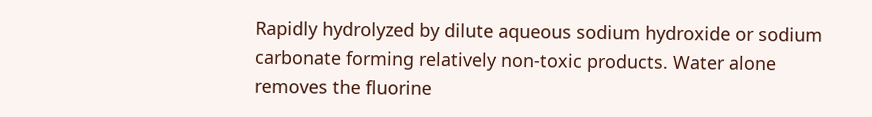Rapidly hydrolyzed by dilute aqueous sodium hydroxide or sodium carbonate forming relatively non-toxic products. Water alone removes the fluorine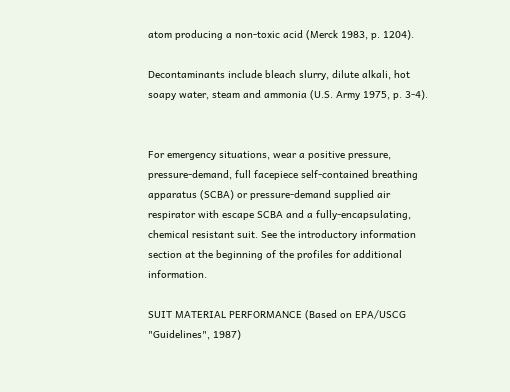atom producing a non-toxic acid (Merck 1983, p. 1204).

Decontaminants include bleach slurry, dilute alkali, hot soapy water, steam and ammonia (U.S. Army 1975, p. 3-4).


For emergency situations, wear a positive pressure, pressure-demand, full facepiece self-contained breathing apparatus (SCBA) or pressure-demand supplied air respirator with escape SCBA and a fully-encapsulating, chemical resistant suit. See the introductory information section at the beginning of the profiles for additional information.

SUIT MATERIAL PERFORMANCE (Based on EPA/USCG "Guidelines", 1987)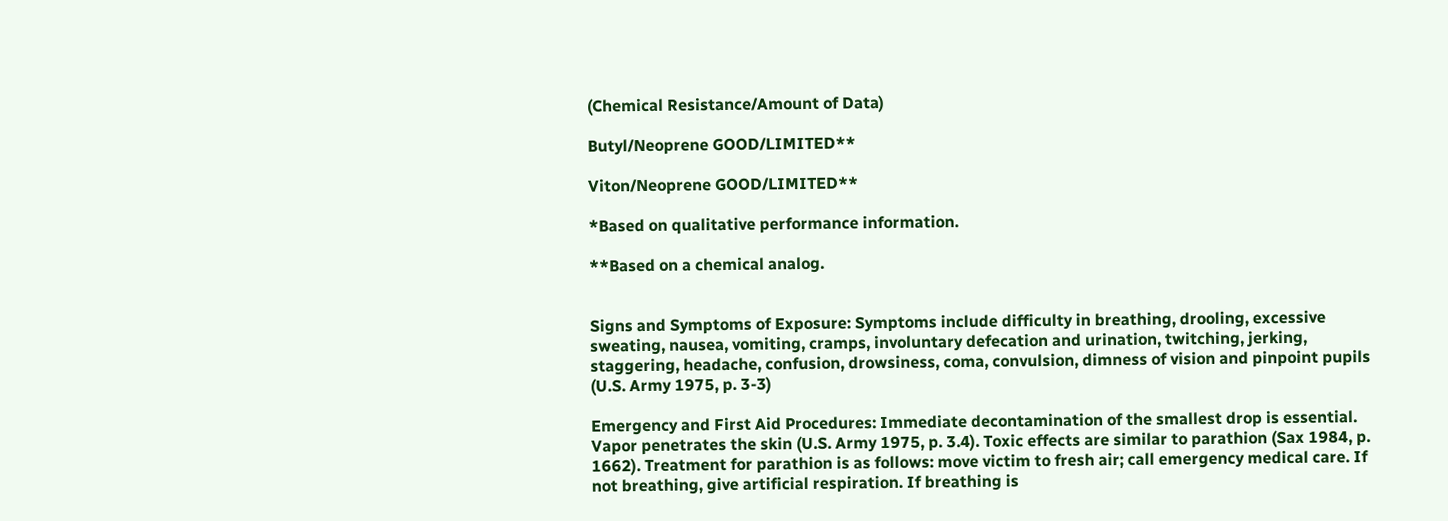(Chemical Resistance/Amount of Data)

Butyl/Neoprene GOOD/LIMITED**

Viton/Neoprene GOOD/LIMITED**

*Based on qualitative performance information.

**Based on a chemical analog.


Signs and Symptoms of Exposure: Symptoms include difficulty in breathing, drooling, excessive sweating, nausea, vomiting, cramps, involuntary defecation and urination, twitching, jerking, staggering, headache, confusion, drowsiness, coma, convulsion, dimness of vision and pinpoint pupils (U.S. Army 1975, p. 3-3)

Emergency and First Aid Procedures: Immediate decontamination of the smallest drop is essential. Vapor penetrates the skin (U.S. Army 1975, p. 3.4). Toxic effects are similar to parathion (Sax 1984, p. 1662). Treatment for parathion is as follows: move victim to fresh air; call emergency medical care. If not breathing, give artificial respiration. If breathing is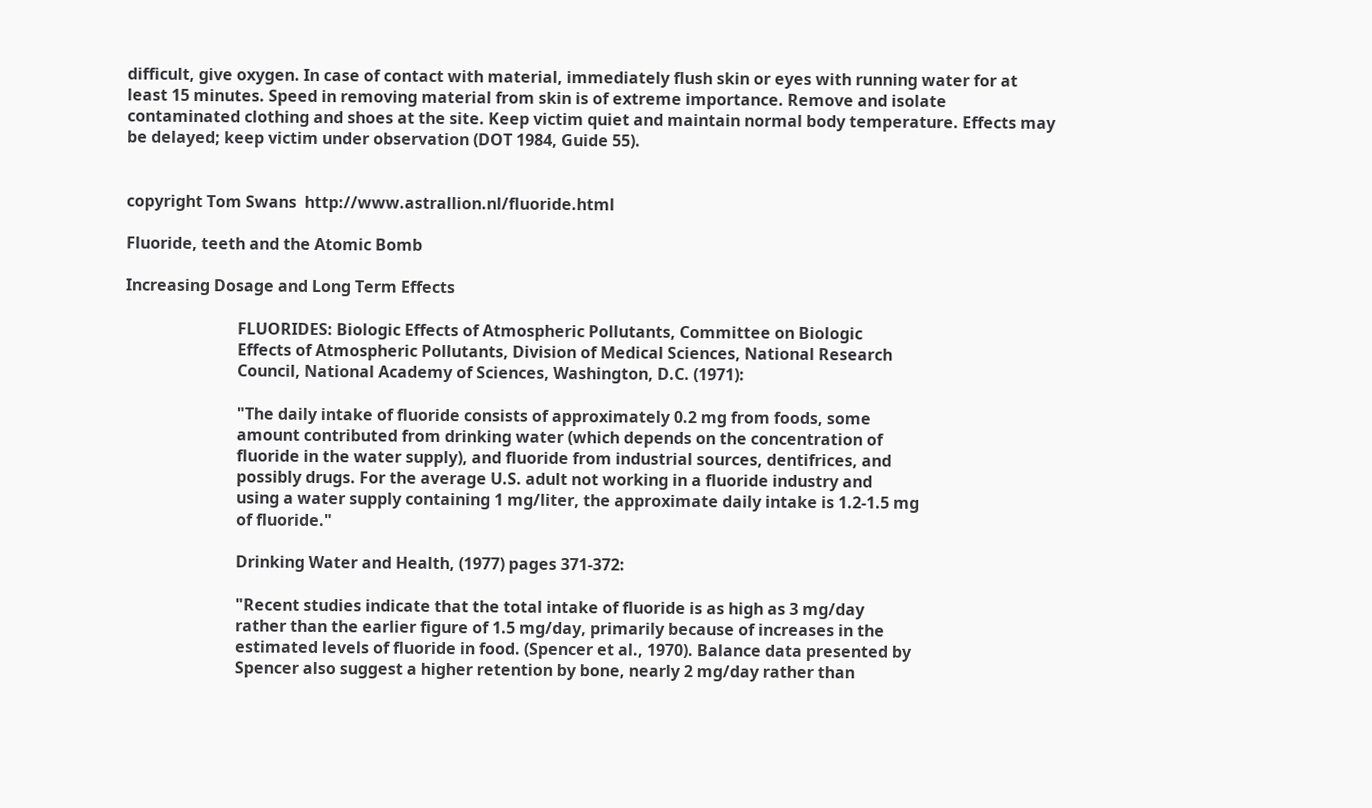difficult, give oxygen. In case of contact with material, immediately flush skin or eyes with running water for at least 15 minutes. Speed in removing material from skin is of extreme importance. Remove and isolate contaminated clothing and shoes at the site. Keep victim quiet and maintain normal body temperature. Effects may be delayed; keep victim under observation (DOT 1984, Guide 55).


copyright Tom Swans  http://www.astrallion.nl/fluoride.html

Fluoride, teeth and the Atomic Bomb

Increasing Dosage and Long Term Effects

                            FLUORIDES: Biologic Effects of Atmospheric Pollutants, Committee on Biologic
                            Effects of Atmospheric Pollutants, Division of Medical Sciences, National Research
                            Council, National Academy of Sciences, Washington, D.C. (1971):

                            "The daily intake of fluoride consists of approximately 0.2 mg from foods, some
                            amount contributed from drinking water (which depends on the concentration of
                            fluoride in the water supply), and fluoride from industrial sources, dentifrices, and
                            possibly drugs. For the average U.S. adult not working in a fluoride industry and
                            using a water supply containing 1 mg/liter, the approximate daily intake is 1.2-1.5 mg
                            of fluoride."

                            Drinking Water and Health, (1977) pages 371-372:

                            "Recent studies indicate that the total intake of fluoride is as high as 3 mg/day
                            rather than the earlier figure of 1.5 mg/day, primarily because of increases in the
                            estimated levels of fluoride in food. (Spencer et al., 1970). Balance data presented by
                            Spencer also suggest a higher retention by bone, nearly 2 mg/day rather than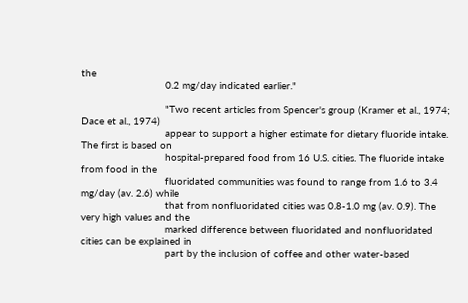the
                            0.2 mg/day indicated earlier."

                            "Two recent articles from Spencer's group (Kramer et al., 1974; Dace et al., 1974)
                            appear to support a higher estimate for dietary fluoride intake. The first is based on
                            hospital-prepared food from 16 U.S. cities. The fluoride intake from food in the
                            fluoridated communities was found to range from 1.6 to 3.4 mg/day (av. 2.6) while
                            that from nonfluoridated cities was 0.8-1.0 mg (av. 0.9). The very high values and the
                            marked difference between fluoridated and nonfluoridated cities can be explained in
                            part by the inclusion of coffee and other water-based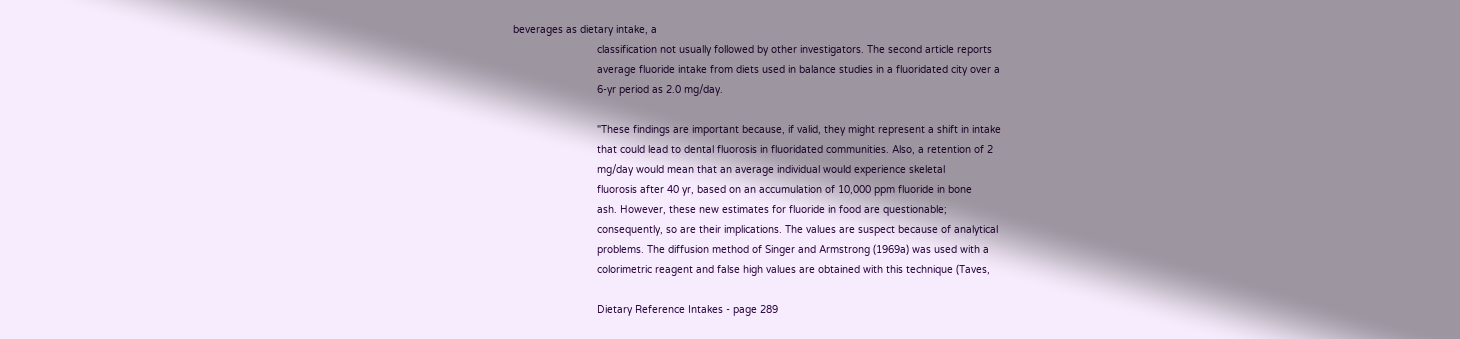beverages as dietary intake, a
                            classification not usually followed by other investigators. The second article reports
                            average fluoride intake from diets used in balance studies in a fluoridated city over a
                            6-yr period as 2.0 mg/day.

                            "These findings are important because, if valid, they might represent a shift in intake
                            that could lead to dental fluorosis in fluoridated communities. Also, a retention of 2
                            mg/day would mean that an average individual would experience skeletal
                            fluorosis after 40 yr, based on an accumulation of 10,000 ppm fluoride in bone
                            ash. However, these new estimates for fluoride in food are questionable;
                            consequently, so are their implications. The values are suspect because of analytical
                            problems. The diffusion method of Singer and Armstrong (1969a) was used with a
                            colorimetric reagent and false high values are obtained with this technique (Taves,

                            Dietary Reference Intakes - page 289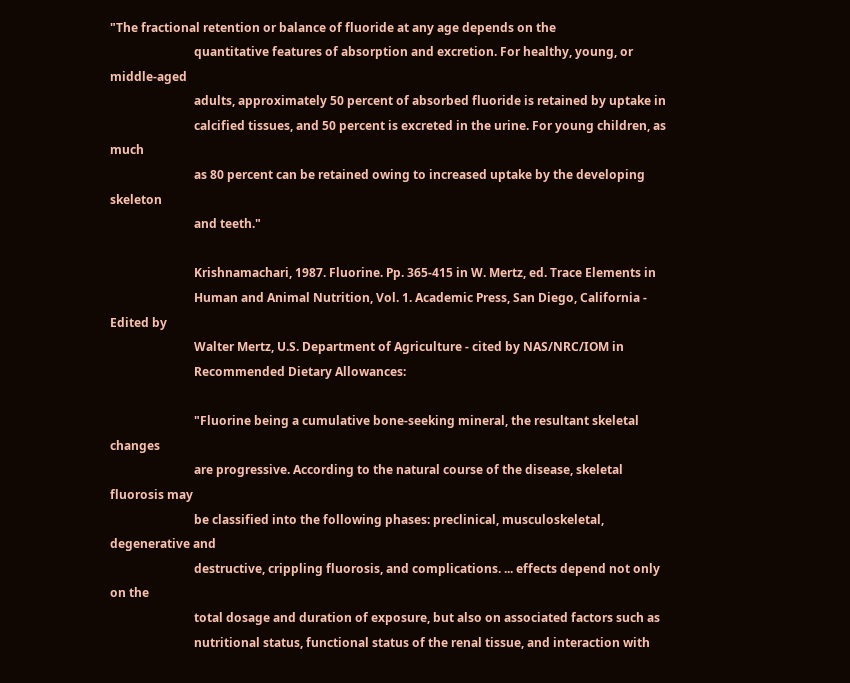"The fractional retention or balance of fluoride at any age depends on the
                            quantitative features of absorption and excretion. For healthy, young, or middle-aged
                            adults, approximately 50 percent of absorbed fluoride is retained by uptake in
                            calcified tissues, and 50 percent is excreted in the urine. For young children, as much
                            as 80 percent can be retained owing to increased uptake by the developing skeleton
                            and teeth."

                            Krishnamachari, 1987. Fluorine. Pp. 365-415 in W. Mertz, ed. Trace Elements in
                            Human and Animal Nutrition, Vol. 1. Academic Press, San Diego, California - Edited by
                            Walter Mertz, U.S. Department of Agriculture - cited by NAS/NRC/IOM in
                            Recommended Dietary Allowances:

                            "Fluorine being a cumulative bone-seeking mineral, the resultant skeletal changes
                            are progressive. According to the natural course of the disease, skeletal fluorosis may
                            be classified into the following phases: preclinical, musculoskeletal, degenerative and
                            destructive, crippling fluorosis, and complications. ... effects depend not only on the
                            total dosage and duration of exposure, but also on associated factors such as
                            nutritional status, functional status of the renal tissue, and interaction with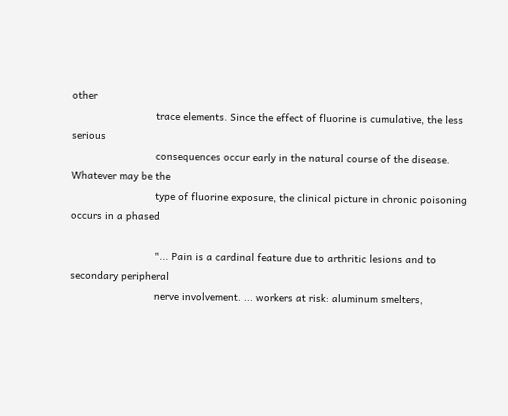other
                            trace elements. Since the effect of fluorine is cumulative, the less serious
                            consequences occur early in the natural course of the disease. Whatever may be the
                            type of fluorine exposure, the clinical picture in chronic poisoning occurs in a phased

                            "... Pain is a cardinal feature due to arthritic lesions and to secondary peripheral
                            nerve involvement. ... workers at risk: aluminum smelters,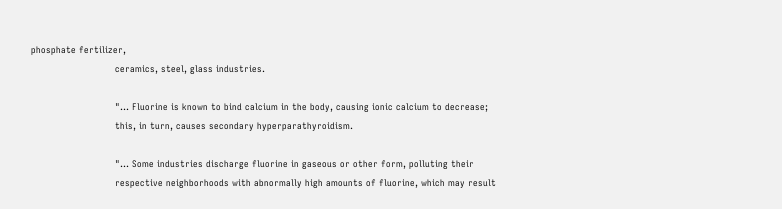phosphate fertilizer,
                            ceramics, steel, glass industries.

                            "... Fluorine is known to bind calcium in the body, causing ionic calcium to decrease;
                            this, in turn, causes secondary hyperparathyroidism.

                            "... Some industries discharge fluorine in gaseous or other form, polluting their
                            respective neighborhoods with abnormally high amounts of fluorine, which may result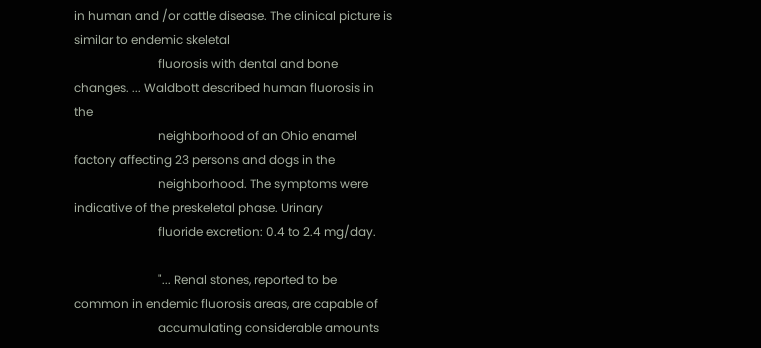in human and /or cattle disease. The clinical picture is similar to endemic skeletal
                            fluorosis with dental and bone changes. ... Waldbott described human fluorosis in the
                            neighborhood of an Ohio enamel factory affecting 23 persons and dogs in the
                            neighborhood. The symptoms were indicative of the preskeletal phase. Urinary
                            fluoride excretion: 0.4 to 2.4 mg/day.

                            "... Renal stones, reported to be common in endemic fluorosis areas, are capable of
                            accumulating considerable amounts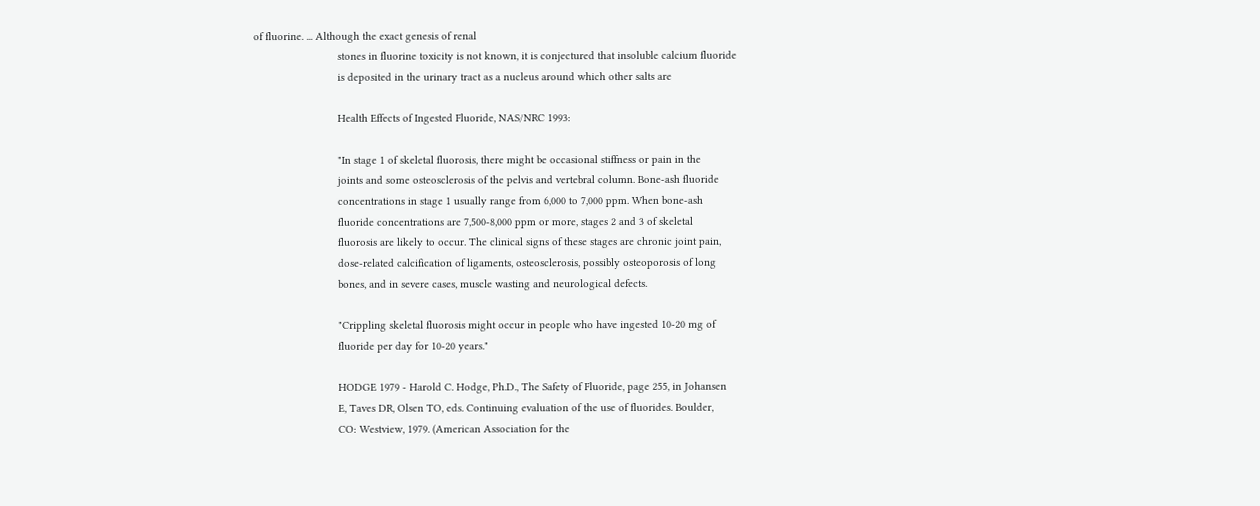of fluorine. ... Although the exact genesis of renal
                            stones in fluorine toxicity is not known, it is conjectured that insoluble calcium fluoride
                            is deposited in the urinary tract as a nucleus around which other salts are

                            Health Effects of Ingested Fluoride, NAS/NRC 1993:

                            "In stage 1 of skeletal fluorosis, there might be occasional stiffness or pain in the
                            joints and some osteosclerosis of the pelvis and vertebral column. Bone-ash fluoride
                            concentrations in stage 1 usually range from 6,000 to 7,000 ppm. When bone-ash
                            fluoride concentrations are 7,500-8,000 ppm or more, stages 2 and 3 of skeletal
                            fluorosis are likely to occur. The clinical signs of these stages are chronic joint pain,
                            dose-related calcification of ligaments, osteosclerosis, possibly osteoporosis of long
                            bones, and in severe cases, muscle wasting and neurological defects.

                            "Crippling skeletal fluorosis might occur in people who have ingested 10-20 mg of
                            fluoride per day for 10-20 years."

                            HODGE 1979 - Harold C. Hodge, Ph.D., The Safety of Fluoride, page 255, in Johansen
                            E, Taves DR, Olsen TO, eds. Continuing evaluation of the use of fluorides. Boulder,
                            CO: Westview, 1979. (American Association for the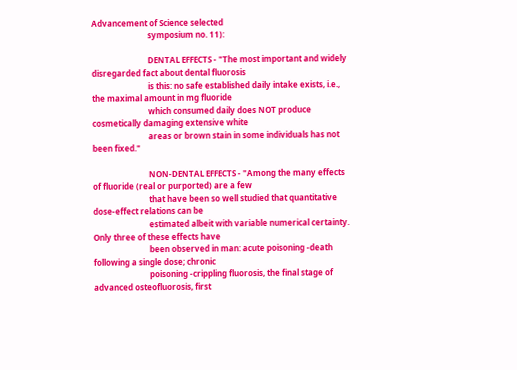Advancement of Science selected
                            symposium no. 11):

                            DENTAL EFFECTS - "The most important and widely disregarded fact about dental fluorosis
                            is this: no safe established daily intake exists, i.e., the maximal amount in mg fluoride
                            which consumed daily does NOT produce cosmetically damaging extensive white
                            areas or brown stain in some individuals has not been fixed."

                            NON-DENTAL EFFECTS - "Among the many effects of fluoride (real or purported) are a few
                            that have been so well studied that quantitative dose-effect relations can be
                            estimated albeit with variable numerical certainty. Only three of these effects have
                            been observed in man: acute poisoning -death following a single dose; chronic
                            poisoning -crippling fluorosis, the final stage of advanced osteofluorosis, first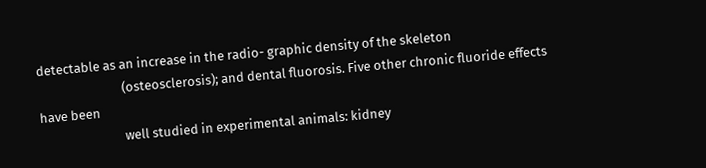detectable as an increase in the radio- graphic density of the skeleton
                            (osteosclerosis); and dental fluorosis. Five other chronic fluoride effects have been
                            well studied in experimental animals: kidney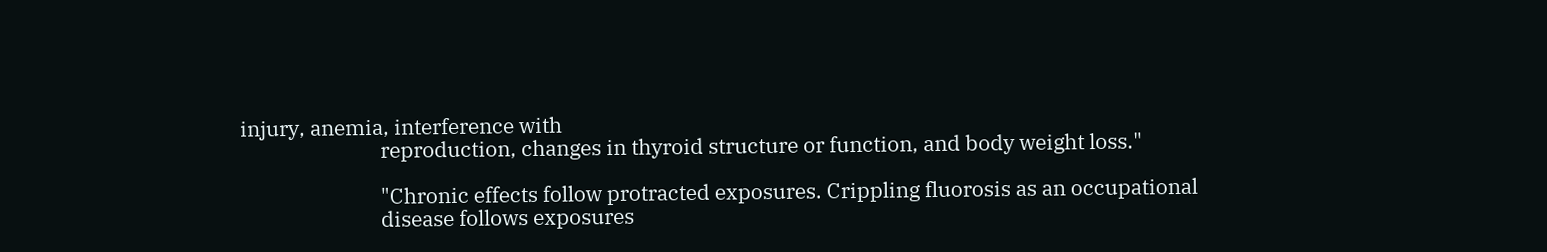injury, anemia, interference with
                            reproduction, changes in thyroid structure or function, and body weight loss."

                            "Chronic effects follow protracted exposures. Crippling fluorosis as an occupational
                            disease follows exposures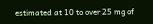estimated at 10 to over 25 mg of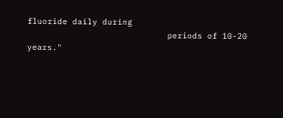fluoride daily during
                            periods of 10-20 years."